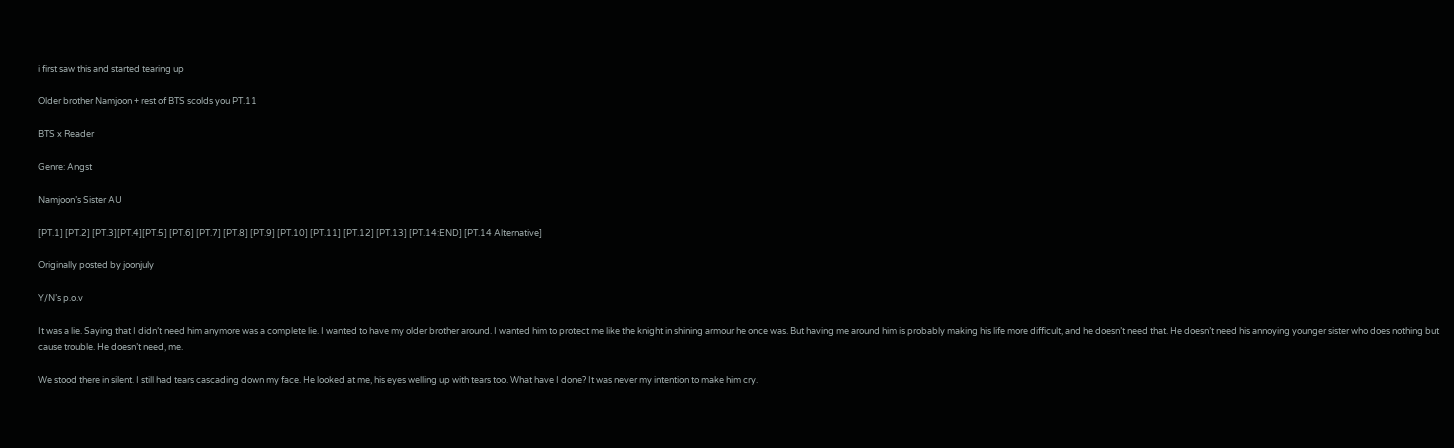i first saw this and started tearing up

Older brother Namjoon + rest of BTS scolds you PT.11

BTS x Reader

Genre: Angst

Namjoon’s Sister AU

[PT.1] [PT.2] [PT.3][PT.4][PT.5] [PT.6] [PT.7] [PT.8] [PT.9] [PT.10] [PT.11] [PT.12] [PT.13] [PT.14:END] [PT.14 Alternative]

Originally posted by joonjuly

Y/N’s p.o.v

It was a lie. Saying that I didn’t need him anymore was a complete lie. I wanted to have my older brother around. I wanted him to protect me like the knight in shining armour he once was. But having me around him is probably making his life more difficult, and he doesn’t need that. He doesn’t need his annoying younger sister who does nothing but cause trouble. He doesn’t need, me.

We stood there in silent. I still had tears cascading down my face. He looked at me, his eyes welling up with tears too. What have I done? It was never my intention to make him cry.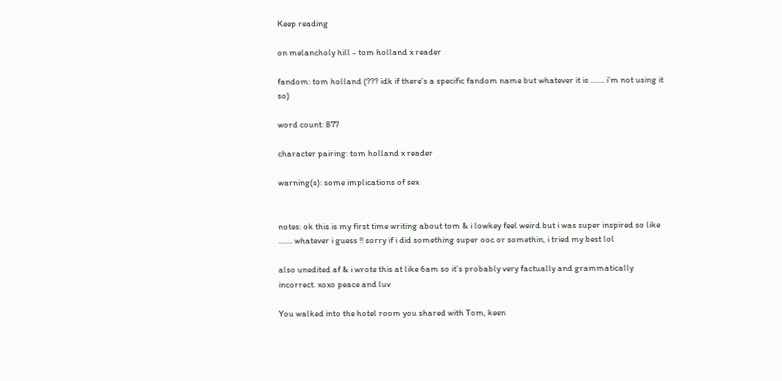Keep reading

on melancholy hill - tom holland x reader

fandom: tom holland (??? idk if there’s a specific fandom name but whatever it is ……. i’m not using it so)

word count: 877

character pairing: tom holland x reader

warning(s): some implications of sex


notes: ok this is my first time writing about tom & i lowkey feel weird but i was super inspired so like ……. whatever i guess !! sorry if i did something super ooc or somethin, i tried my best lol

also unedited af & i wrote this at like 6am so it’s probably very factually and grammatically incorrect. xoxo peace and luv

You walked into the hotel room you shared with Tom, keen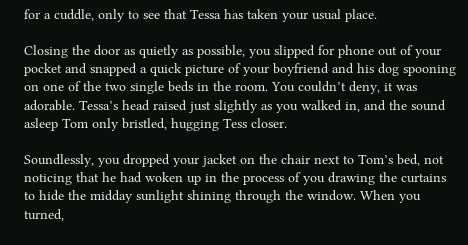for a cuddle, only to see that Tessa has taken your usual place.

Closing the door as quietly as possible, you slipped for phone out of your pocket and snapped a quick picture of your boyfriend and his dog spooning on one of the two single beds in the room. You couldn’t deny, it was adorable. Tessa’s head raised just slightly as you walked in, and the sound asleep Tom only bristled, hugging Tess closer.

Soundlessly, you dropped your jacket on the chair next to Tom’s bed, not noticing that he had woken up in the process of you drawing the curtains to hide the midday sunlight shining through the window. When you turned,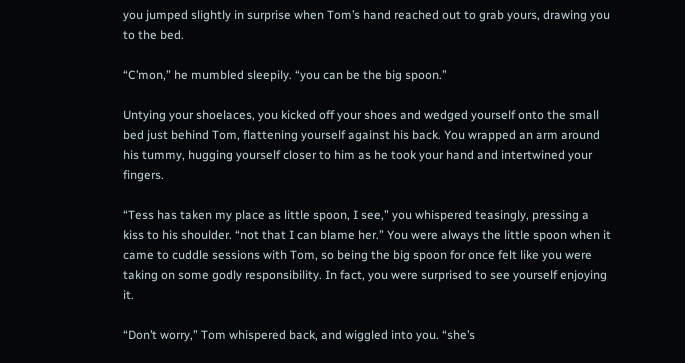you jumped slightly in surprise when Tom’s hand reached out to grab yours, drawing you to the bed.

“C’mon,” he mumbled sleepily. “you can be the big spoon.”

Untying your shoelaces, you kicked off your shoes and wedged yourself onto the small bed just behind Tom, flattening yourself against his back. You wrapped an arm around his tummy, hugging yourself closer to him as he took your hand and intertwined your fingers.

“Tess has taken my place as little spoon, I see,” you whispered teasingly, pressing a kiss to his shoulder. “not that I can blame her.” You were always the little spoon when it came to cuddle sessions with Tom, so being the big spoon for once felt like you were taking on some godly responsibility. In fact, you were surprised to see yourself enjoying it.

“Don’t worry,” Tom whispered back, and wiggled into you. “she’s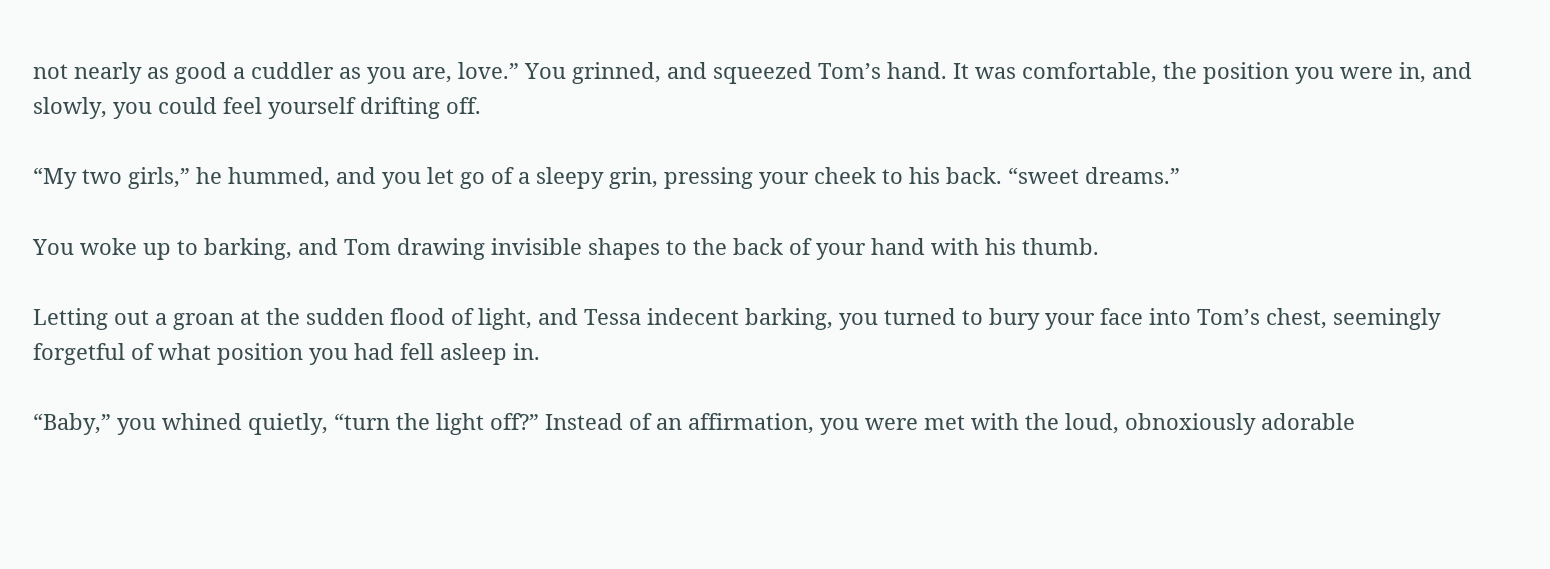not nearly as good a cuddler as you are, love.” You grinned, and squeezed Tom’s hand. It was comfortable, the position you were in, and slowly, you could feel yourself drifting off.

“My two girls,” he hummed, and you let go of a sleepy grin, pressing your cheek to his back. “sweet dreams.”

You woke up to barking, and Tom drawing invisible shapes to the back of your hand with his thumb.

Letting out a groan at the sudden flood of light, and Tessa indecent barking, you turned to bury your face into Tom’s chest, seemingly forgetful of what position you had fell asleep in.

“Baby,” you whined quietly, “turn the light off?” Instead of an affirmation, you were met with the loud, obnoxiously adorable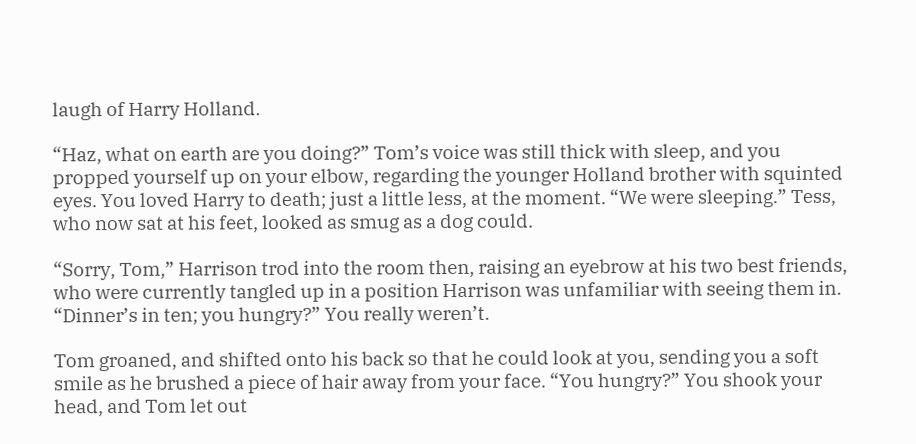laugh of Harry Holland.

“Haz, what on earth are you doing?” Tom’s voice was still thick with sleep, and you propped yourself up on your elbow, regarding the younger Holland brother with squinted eyes. You loved Harry to death; just a little less, at the moment. “We were sleeping.” Tess, who now sat at his feet, looked as smug as a dog could.

“Sorry, Tom,” Harrison trod into the room then, raising an eyebrow at his two best friends, who were currently tangled up in a position Harrison was unfamiliar with seeing them in. “Dinner’s in ten; you hungry?” You really weren’t.

Tom groaned, and shifted onto his back so that he could look at you, sending you a soft smile as he brushed a piece of hair away from your face. “You hungry?” You shook your head, and Tom let out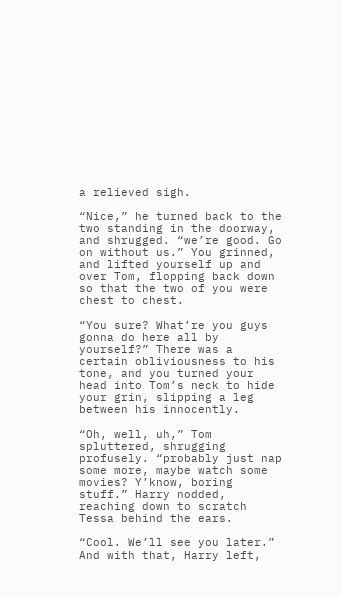a relieved sigh.

“Nice,” he turned back to the two standing in the doorway, and shrugged. “we’re good. Go on without us.” You grinned, and lifted yourself up and over Tom, flopping back down so that the two of you were chest to chest.

“You sure? What’re you guys gonna do here all by yourself?” There was a certain obliviousness to his tone, and you turned your head into Tom’s neck to hide your grin, slipping a leg between his innocently.

“Oh, well, uh,” Tom spluttered, shrugging profusely. “probably just nap some more, maybe watch some movies? Y’know, boring stuff.” Harry nodded, reaching down to scratch Tessa behind the ears.

“Cool. We’ll see you later.” And with that, Harry left,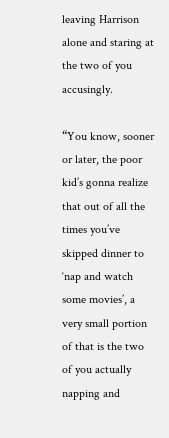leaving Harrison alone and staring at the two of you accusingly.

“You know, sooner or later, the poor kid’s gonna realize that out of all the times you’ve skipped dinner to ‘nap and watch some movies’, a very small portion of that is the two of you actually napping and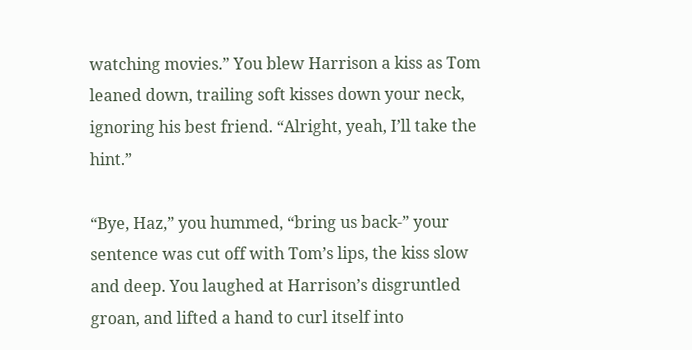watching movies.” You blew Harrison a kiss as Tom leaned down, trailing soft kisses down your neck, ignoring his best friend. “Alright, yeah, I’ll take the hint.”

“Bye, Haz,” you hummed, “bring us back-” your sentence was cut off with Tom’s lips, the kiss slow and deep. You laughed at Harrison’s disgruntled groan, and lifted a hand to curl itself into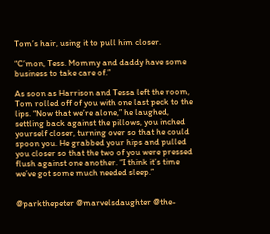Tom’s hair, using it to pull him closer.

“C’mon, Tess. Mommy and daddy have some business to take care of.”

As soon as Harrison and Tessa left the room, Tom rolled off of you with one last peck to the lips. “Now that we’re alone,” he laughed, settling back against the pillows, you inched yourself closer, turning over so that he could spoon you. He grabbed your hips and pulled you closer so that the two of you were pressed flush against one another. “I think it’s time we’ve got some much needed sleep.”


@parkthepeter @marvelsdaughter @the-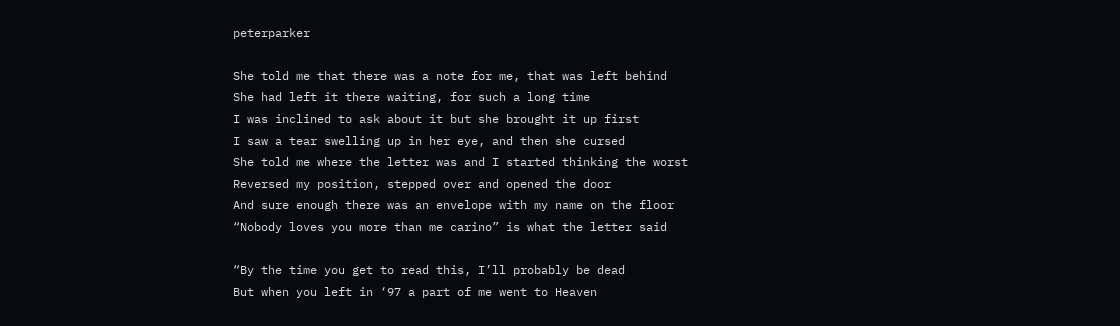peterparker

She told me that there was a note for me, that was left behind
She had left it there waiting, for such a long time
I was inclined to ask about it but she brought it up first
I saw a tear swelling up in her eye, and then she cursed
She told me where the letter was and I started thinking the worst
Reversed my position, stepped over and opened the door
And sure enough there was an envelope with my name on the floor
“Nobody loves you more than me carino” is what the letter said

“By the time you get to read this, I’ll probably be dead
But when you left in ‘97 a part of me went to Heaven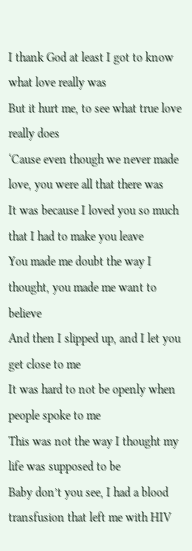I thank God at least I got to know what love really was
But it hurt me, to see what true love really does
‘Cause even though we never made love, you were all that there was
It was because I loved you so much that I had to make you leave
You made me doubt the way I thought, you made me want to believe
And then I slipped up, and I let you get close to me
It was hard to not be openly when people spoke to me
This was not the way I thought my life was supposed to be
Baby don’t you see, I had a blood transfusion that left me with HIV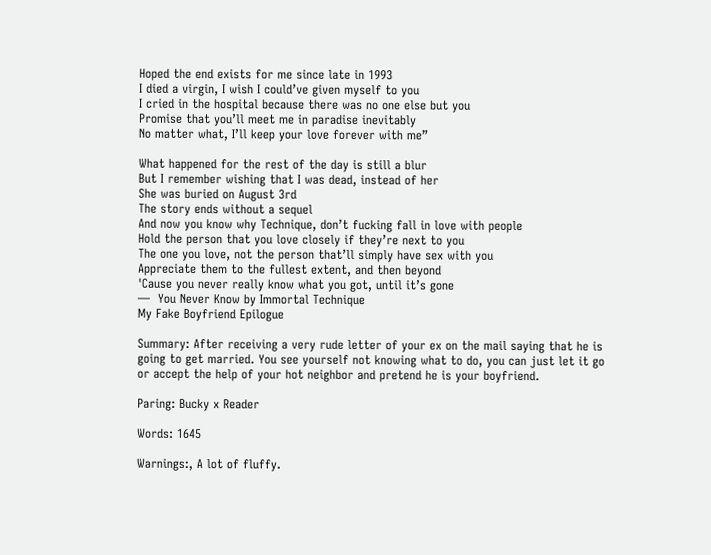Hoped the end exists for me since late in 1993
I died a virgin, I wish I could’ve given myself to you
I cried in the hospital because there was no one else but you
Promise that you’ll meet me in paradise inevitably
No matter what, I’ll keep your love forever with me”

What happened for the rest of the day is still a blur
But I remember wishing that I was dead, instead of her
She was buried on August 3rd
The story ends without a sequel
And now you know why Technique, don’t fucking fall in love with people
Hold the person that you love closely if they’re next to you
The one you love, not the person that’ll simply have sex with you
Appreciate them to the fullest extent, and then beyond
'Cause you never really know what you got, until it’s gone
—  You Never Know by Immortal Technique
My Fake Boyfriend Epilogue

Summary: After receiving a very rude letter of your ex on the mail saying that he is going to get married. You see yourself not knowing what to do, you can just let it go or accept the help of your hot neighbor and pretend he is your boyfriend.

Paring: Bucky x Reader

Words: 1645

Warnings:, A lot of fluffy.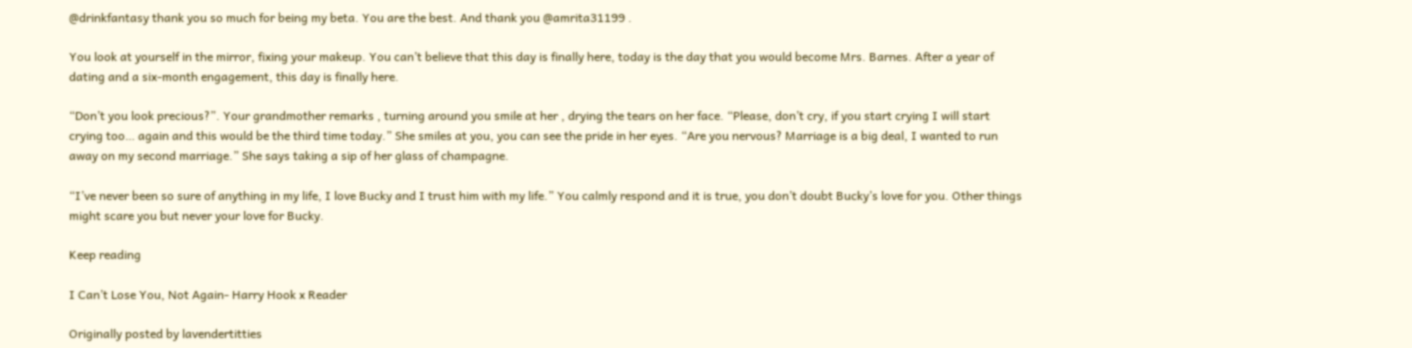@drinkfantasy thank you so much for being my beta. You are the best. And thank you @amrita31199 .

You look at yourself in the mirror, fixing your makeup. You can’t believe that this day is finally here, today is the day that you would become Mrs. Barnes. After a year of dating and a six-month engagement, this day is finally here.

“Don’t you look precious?”. Your grandmother remarks , turning around you smile at her , drying the tears on her face. “Please, don’t cry, if you start crying I will start crying too… again and this would be the third time today.” She smiles at you, you can see the pride in her eyes. “Are you nervous? Marriage is a big deal, I wanted to run away on my second marriage.” She says taking a sip of her glass of champagne.

“I’ve never been so sure of anything in my life, I love Bucky and I trust him with my life.” You calmly respond and it is true, you don’t doubt Bucky’s love for you. Other things might scare you but never your love for Bucky.

Keep reading

I Can’t Lose You, Not Again- Harry Hook x Reader

Originally posted by lavendertitties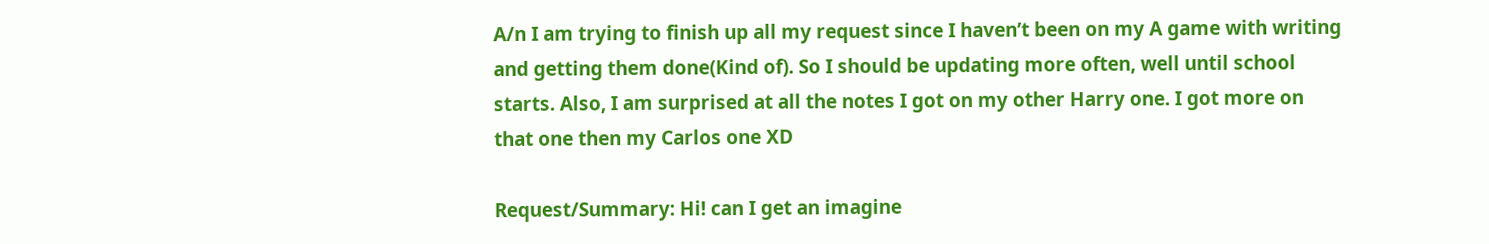A/n I am trying to finish up all my request since I haven’t been on my A game with writing and getting them done(Kind of). So I should be updating more often, well until school starts. Also, I am surprised at all the notes I got on my other Harry one. I got more on that one then my Carlos one XD

Request/Summary: Hi! can I get an imagine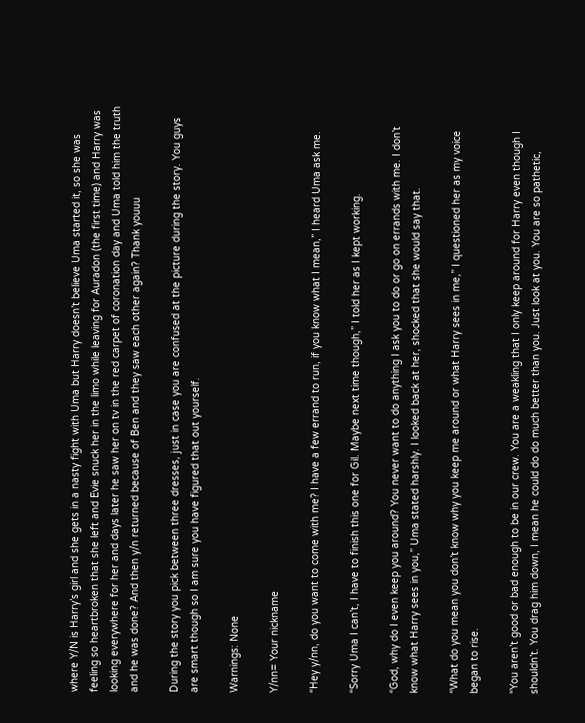where Y/N is Harry’s girl and she gets in a nasty fight with Uma but Harry doesn’t believe Uma started it, so she was feeling so heartbroken that she left and Evie snuck her in the limo while leaving for Auradon (the first time) and Harry was looking everywhere for her and days later he saw her on tv in the red carpet of coronation day and Uma told him the truth and he was done? And then y/n returned because of Ben and they saw each other again? Thank youuu

During the story you pick between three dresses, just in case you are confused at the picture during the story. You guys are smart though so I am sure you have figured that out yourself.

Warnings: None

Y/nn= Your nickname

“Hey y/nn, do you want to come with me? I have a few errand to run, if you know what I mean,” I heard Uma ask me.

“Sorry Uma I can’t, I have to finish this one for Gil. Maybe next time though,” I told her as I kept working.

“God, why do I even keep you around? You never want to do anything I ask you to do or go on errands with me. I don’t know what Harry sees in you,” Uma stated harshly. I looked back at her, shocked that she would say that.

“What do you mean you don’t know why you keep me around or what Harry sees in me,” I questioned her as my voice began to rise.

“You aren’t good or bad enough to be in our crew. You are a weakling that I only keep around for Harry even though I shouldn’t. You drag him down, I mean he could do do much better than you. Just look at you. You are so pathetic,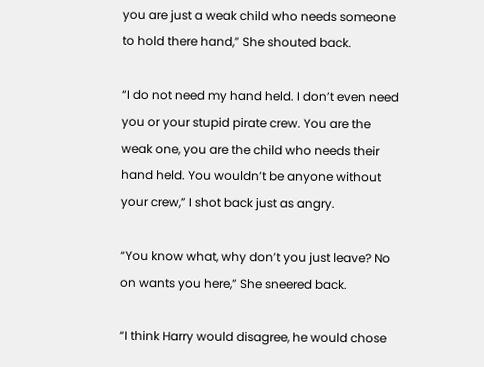you are just a weak child who needs someone to hold there hand,” She shouted back.

“I do not need my hand held. I don’t even need you or your stupid pirate crew. You are the weak one, you are the child who needs their hand held. You wouldn’t be anyone without your crew,” I shot back just as angry.

“You know what, why don’t you just leave? No on wants you here,” She sneered back.

“I think Harry would disagree, he would chose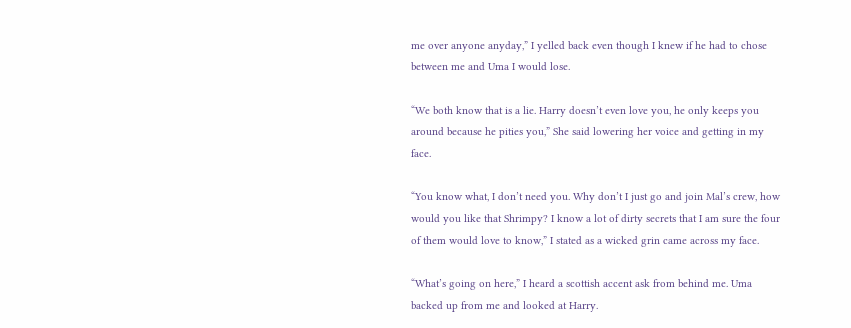me over anyone anyday,” I yelled back even though I knew if he had to chose between me and Uma I would lose.

“We both know that is a lie. Harry doesn’t even love you, he only keeps you around because he pities you,” She said lowering her voice and getting in my face.

“You know what, I don’t need you. Why don’t I just go and join Mal’s crew, how would you like that Shrimpy? I know a lot of dirty secrets that I am sure the four of them would love to know,” I stated as a wicked grin came across my face.

“What’s going on here,” I heard a scottish accent ask from behind me. Uma backed up from me and looked at Harry.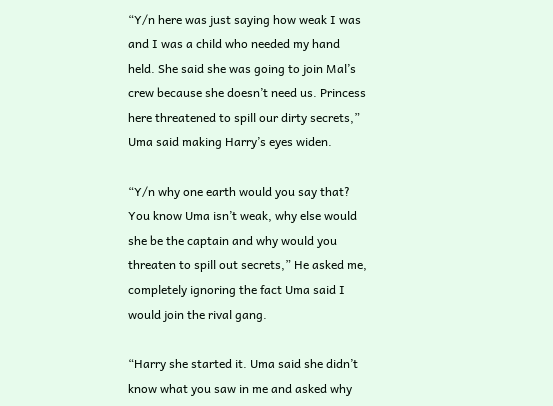“Y/n here was just saying how weak I was and I was a child who needed my hand held. She said she was going to join Mal’s crew because she doesn’t need us. Princess here threatened to spill our dirty secrets,” Uma said making Harry’s eyes widen.

“Y/n why one earth would you say that? You know Uma isn’t weak, why else would she be the captain and why would you threaten to spill out secrets,” He asked me, completely ignoring the fact Uma said I would join the rival gang.

“Harry she started it. Uma said she didn’t know what you saw in me and asked why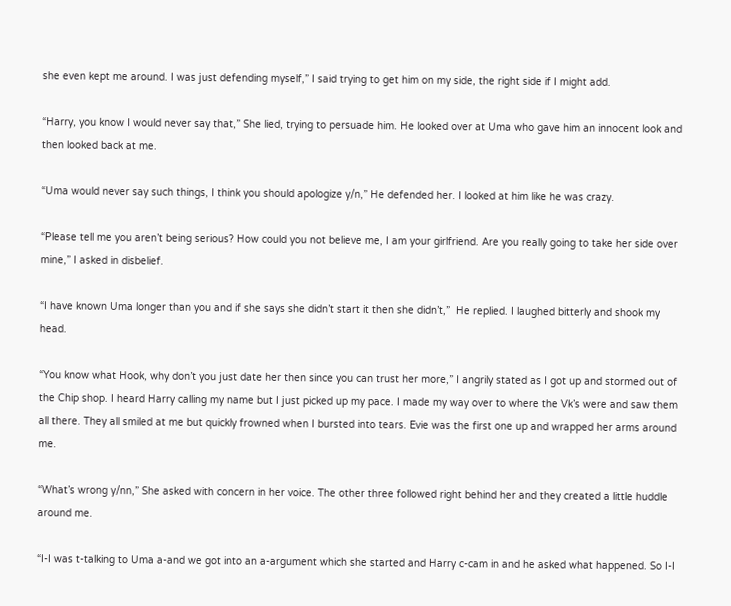she even kept me around. I was just defending myself,” I said trying to get him on my side, the right side if I might add.

“Harry, you know I would never say that,” She lied, trying to persuade him. He looked over at Uma who gave him an innocent look and then looked back at me.

“Uma would never say such things, I think you should apologize y/n,” He defended her. I looked at him like he was crazy.

“Please tell me you aren’t being serious? How could you not believe me, I am your girlfriend. Are you really going to take her side over mine,” I asked in disbelief.

“I have known Uma longer than you and if she says she didn’t start it then she didn’t,”  He replied. I laughed bitterly and shook my head.

“You know what Hook, why don’t you just date her then since you can trust her more,” I angrily stated as I got up and stormed out of the Chip shop. I heard Harry calling my name but I just picked up my pace. I made my way over to where the Vk’s were and saw them all there. They all smiled at me but quickly frowned when I bursted into tears. Evie was the first one up and wrapped her arms around me.

“What’s wrong y/nn,” She asked with concern in her voice. The other three followed right behind her and they created a little huddle around me.

“I-I was t-talking to Uma a-and we got into an a-argument which she started and Harry c-cam in and he asked what happened. So I-I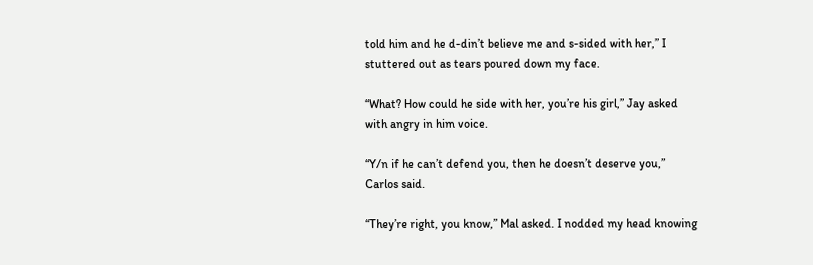told him and he d-din’t believe me and s-sided with her,” I stuttered out as tears poured down my face.

“What? How could he side with her, you’re his girl,” Jay asked with angry in him voice.

“Y/n if he can’t defend you, then he doesn’t deserve you,” Carlos said.

“They’re right, you know,” Mal asked. I nodded my head knowing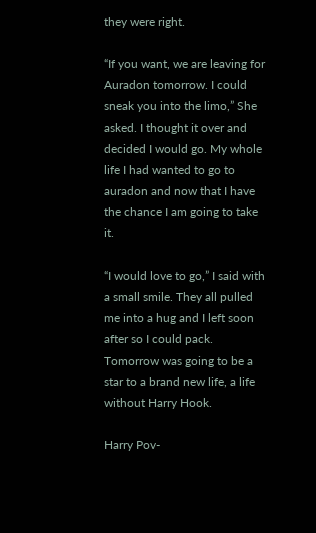they were right.

“If you want, we are leaving for Auradon tomorrow. I could sneak you into the limo,” She asked. I thought it over and decided I would go. My whole life I had wanted to go to auradon and now that I have the chance I am going to take it.

“I would love to go,” I said with a small smile. They all pulled me into a hug and I left soon after so I could pack. Tomorrow was going to be a star to a brand new life, a life without Harry Hook.

Harry Pov-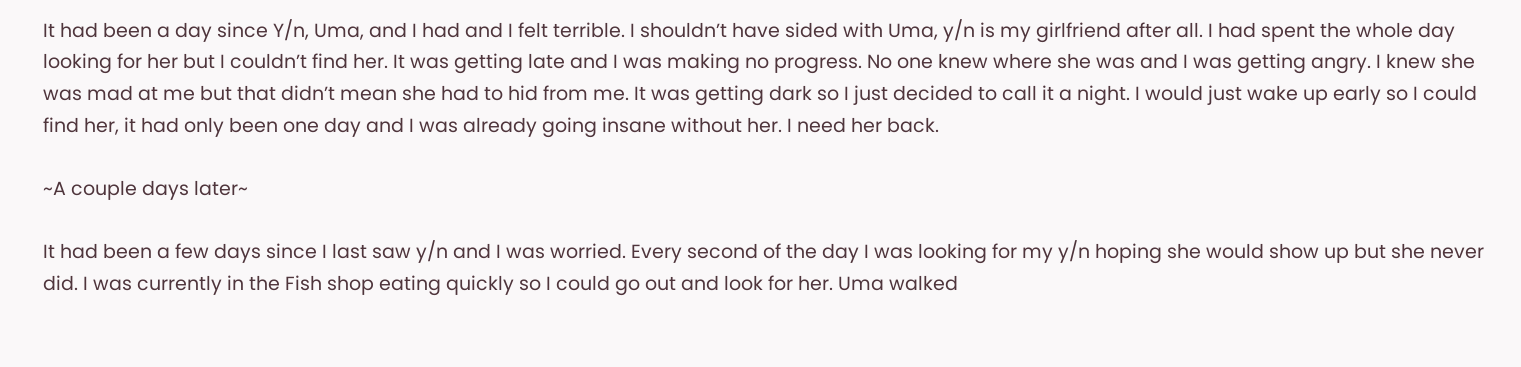It had been a day since Y/n, Uma, and I had and I felt terrible. I shouldn’t have sided with Uma, y/n is my girlfriend after all. I had spent the whole day looking for her but I couldn’t find her. It was getting late and I was making no progress. No one knew where she was and I was getting angry. I knew she was mad at me but that didn’t mean she had to hid from me. It was getting dark so I just decided to call it a night. I would just wake up early so I could find her, it had only been one day and I was already going insane without her. I need her back.

~A couple days later~

It had been a few days since I last saw y/n and I was worried. Every second of the day I was looking for my y/n hoping she would show up but she never did. I was currently in the Fish shop eating quickly so I could go out and look for her. Uma walked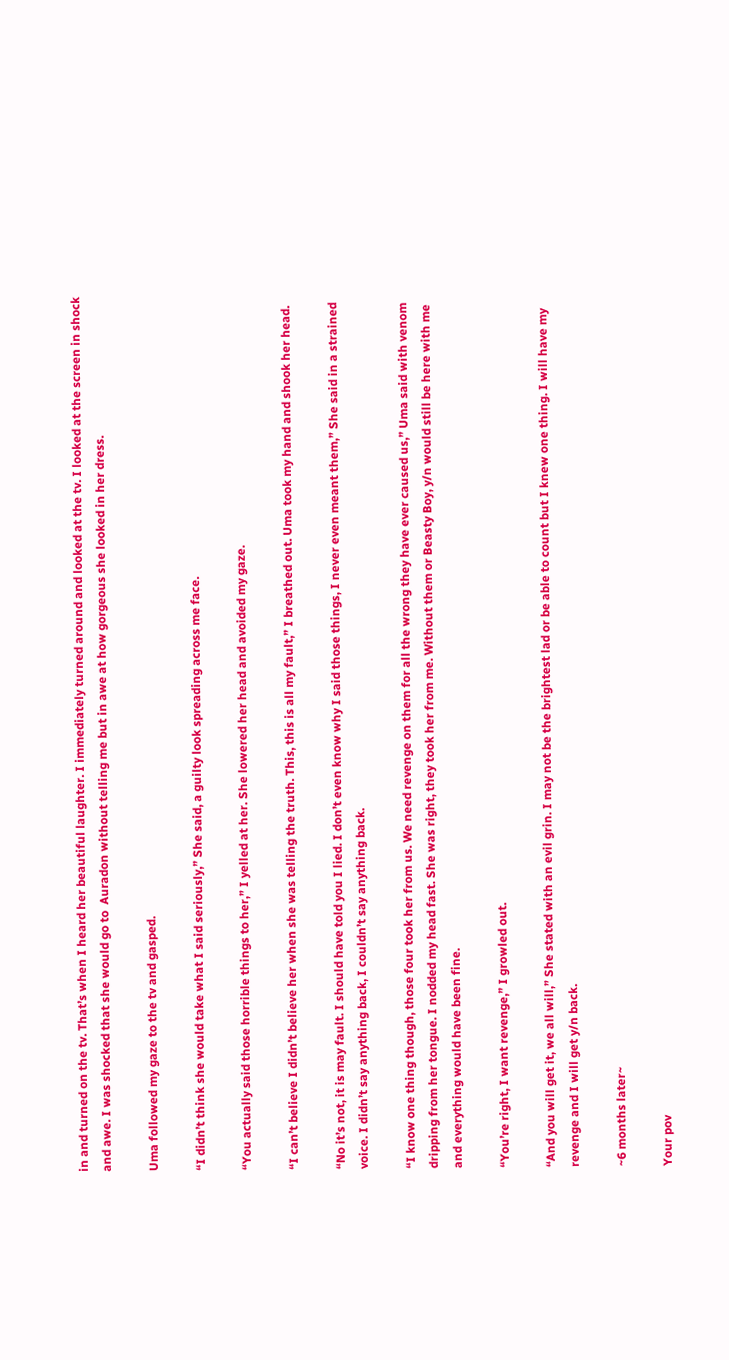in and turned on the tv. That’s when I heard her beautiful laughter. I immediately turned around and looked at the tv. I looked at the screen in shock and awe. I was shocked that she would go to  Auradon without telling me but in awe at how gorgeous she looked in her dress.

Uma followed my gaze to the tv and gasped.

“I didn’t think she would take what I said seriously,” She said, a guilty look spreading across me face.

“You actually said those horrible things to her,” I yelled at her. She lowered her head and avoided my gaze.

“I can’t believe I didn’t believe her when she was telling the truth. This, this is all my fault,” I breathed out. Uma took my hand and shook her head.

“No it’s not, it is may fault. I should have told you I lied. I don’t even know why I said those things, I never even meant them,” She said in a strained voice. I didn’t say anything back, I couldn’t say anything back.

“I know one thing though, those four took her from us. We need revenge on them for all the wrong they have ever caused us,” Uma said with venom dripping from her tongue. I nodded my head fast. She was right, they took her from me. Without them or Beasty Boy, y/n would still be here with me and everything would have been fine.

“You’re right, I want revenge,” I growled out.

“And you will get it, we all will,” She stated with an evil grin. I may not be the brightest lad or be able to count but I knew one thing. I will have my revenge and I will get y/n back.

~6 months later~

Your pov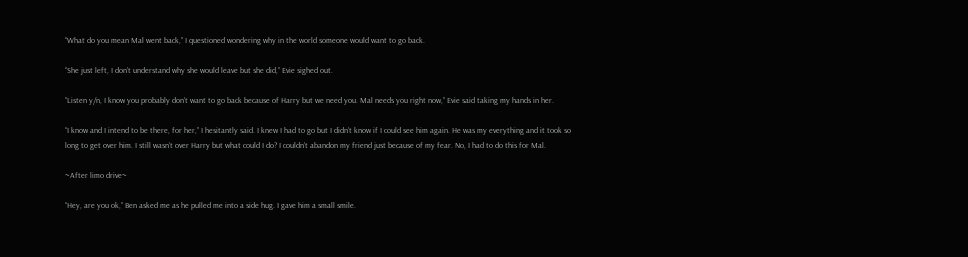“What do you mean Mal went back,” I questioned wondering why in the world someone would want to go back.

“She just left, I don’t understand why she would leave but she did,” Evie sighed out.

“Listen y/n, I know you probably don’t want to go back because of Harry but we need you. Mal needs you right now,” Evie said taking my hands in her.

“I know and I intend to be there, for her,” I hesitantly said. I knew I had to go but I didn’t know if I could see him again. He was my everything and it took so long to get over him. I still wasn’t over Harry but what could I do? I couldn’t abandon my friend just because of my fear. No, I had to do this for Mal.

~After limo drive~

“Hey, are you ok,” Ben asked me as he pulled me into a side hug. I gave him a small smile.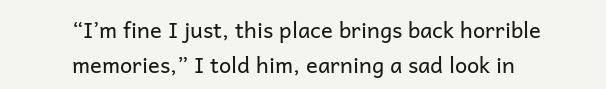“I’m fine I just, this place brings back horrible memories,” I told him, earning a sad look in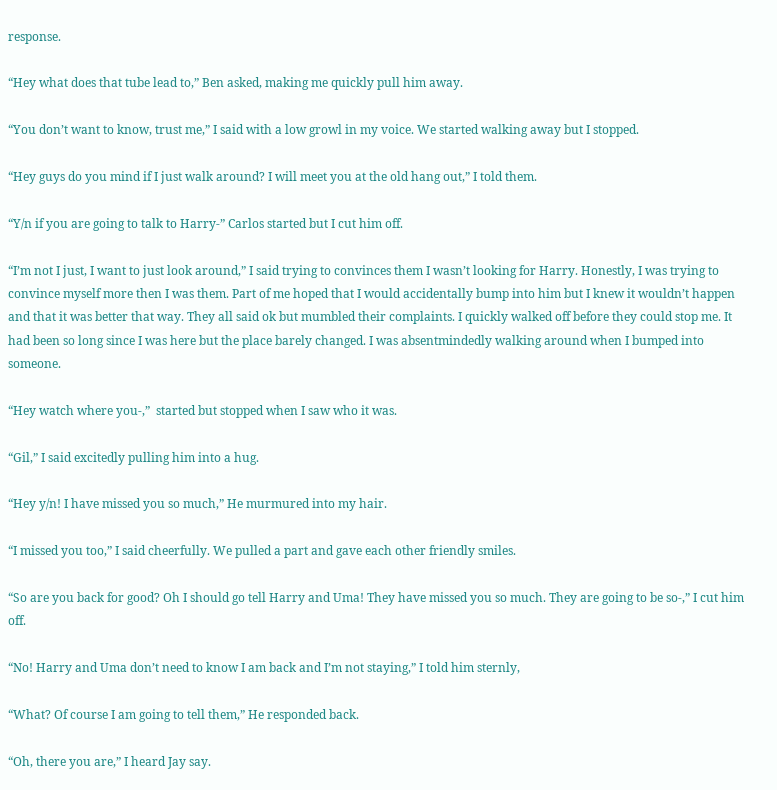response.

“Hey what does that tube lead to,” Ben asked, making me quickly pull him away.

“You don’t want to know, trust me,” I said with a low growl in my voice. We started walking away but I stopped.

“Hey guys do you mind if I just walk around? I will meet you at the old hang out,” I told them.

“Y/n if you are going to talk to Harry-” Carlos started but I cut him off.

“I’m not I just, I want to just look around,” I said trying to convinces them I wasn’t looking for Harry. Honestly, I was trying to convince myself more then I was them. Part of me hoped that I would accidentally bump into him but I knew it wouldn’t happen and that it was better that way. They all said ok but mumbled their complaints. I quickly walked off before they could stop me. It had been so long since I was here but the place barely changed. I was absentmindedly walking around when I bumped into someone.

“Hey watch where you-,”  started but stopped when I saw who it was.

“Gil,” I said excitedly pulling him into a hug.

“Hey y/n! I have missed you so much,” He murmured into my hair.

“I missed you too,” I said cheerfully. We pulled a part and gave each other friendly smiles.

“So are you back for good? Oh I should go tell Harry and Uma! They have missed you so much. They are going to be so-,” I cut him off.

“No! Harry and Uma don’t need to know I am back and I’m not staying,” I told him sternly,

“What? Of course I am going to tell them,” He responded back.

“Oh, there you are,” I heard Jay say.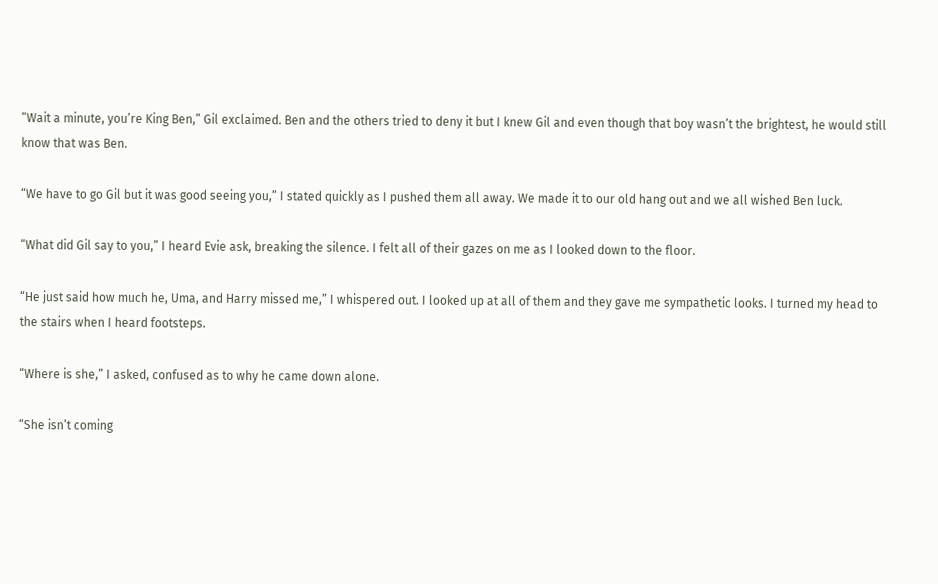“Wait a minute, you’re King Ben,” Gil exclaimed. Ben and the others tried to deny it but I knew Gil and even though that boy wasn’t the brightest, he would still know that was Ben.

“We have to go Gil but it was good seeing you,” I stated quickly as I pushed them all away. We made it to our old hang out and we all wished Ben luck.

“What did Gil say to you,” I heard Evie ask, breaking the silence. I felt all of their gazes on me as I looked down to the floor.

“He just said how much he, Uma, and Harry missed me,” I whispered out. I looked up at all of them and they gave me sympathetic looks. I turned my head to the stairs when I heard footsteps.

“Where is she,” I asked, confused as to why he came down alone.

“She isn’t coming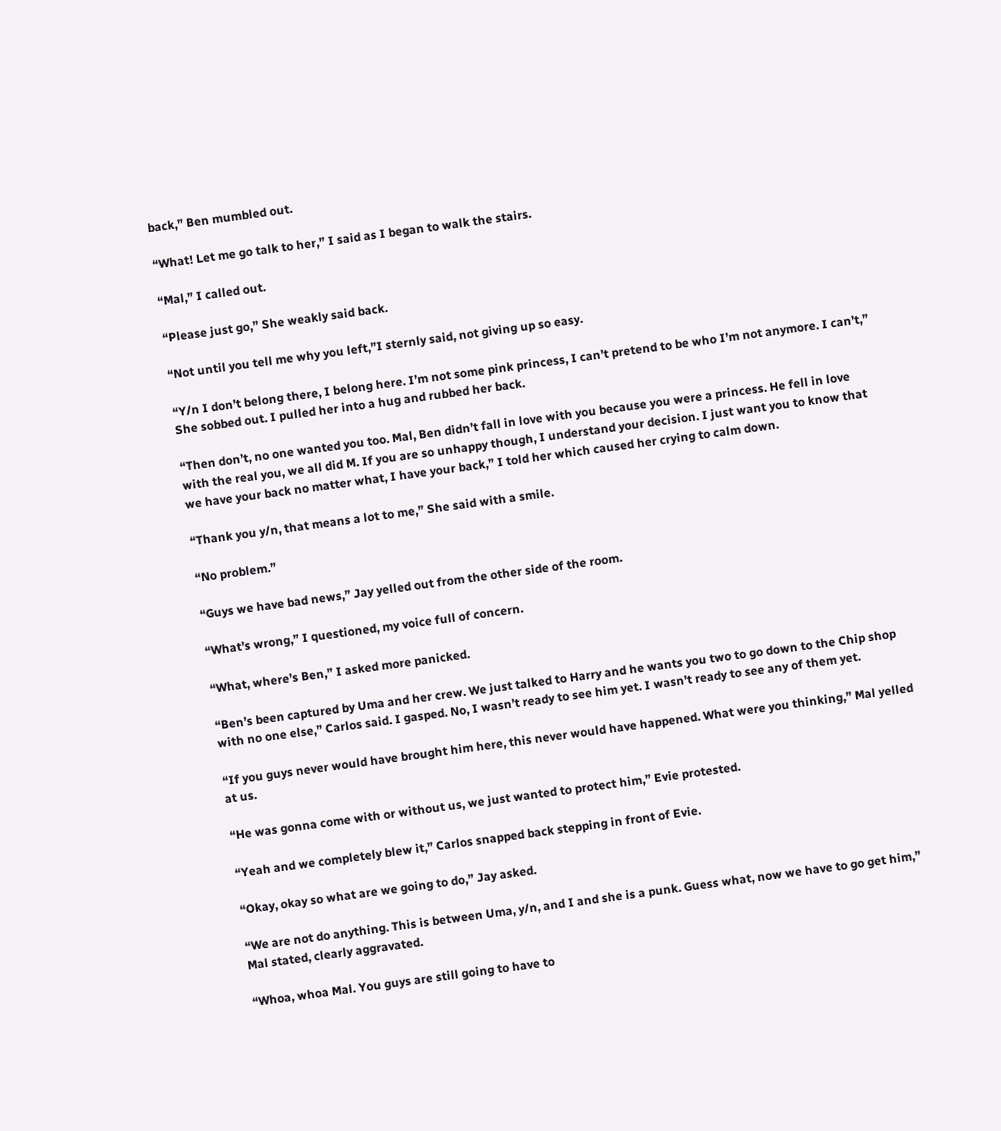back,” Ben mumbled out.

“What! Let me go talk to her,” I said as I began to walk the stairs.

“Mal,” I called out.

“Please just go,” She weakly said back.

“Not until you tell me why you left,”I sternly said, not giving up so easy.

“Y/n I don’t belong there, I belong here. I’m not some pink princess, I can’t pretend to be who I’m not anymore. I can’t,” She sobbed out. I pulled her into a hug and rubbed her back.

“Then don’t, no one wanted you too. Mal, Ben didn’t fall in love with you because you were a princess. He fell in love with the real you, we all did M. If you are so unhappy though, I understand your decision. I just want you to know that we have your back no matter what, I have your back,” I told her which caused her crying to calm down.

“Thank you y/n, that means a lot to me,” She said with a smile.

“No problem.”

“Guys we have bad news,” Jay yelled out from the other side of the room.

“What’s wrong,” I questioned, my voice full of concern.

“What, where’s Ben,” I asked more panicked.

“Ben’s been captured by Uma and her crew. We just talked to Harry and he wants you two to go down to the Chip shop with no one else,” Carlos said. I gasped. No, I wasn’t ready to see him yet. I wasn’t ready to see any of them yet.

“If you guys never would have brought him here, this never would have happened. What were you thinking,” Mal yelled at us.

“He was gonna come with or without us, we just wanted to protect him,” Evie protested.

“Yeah and we completely blew it,” Carlos snapped back stepping in front of Evie.

“Okay, okay so what are we going to do,” Jay asked.

“We are not do anything. This is between Uma, y/n, and I and she is a punk. Guess what, now we have to go get him,” Mal stated, clearly aggravated.

“Whoa, whoa Mal. You guys are still going to have to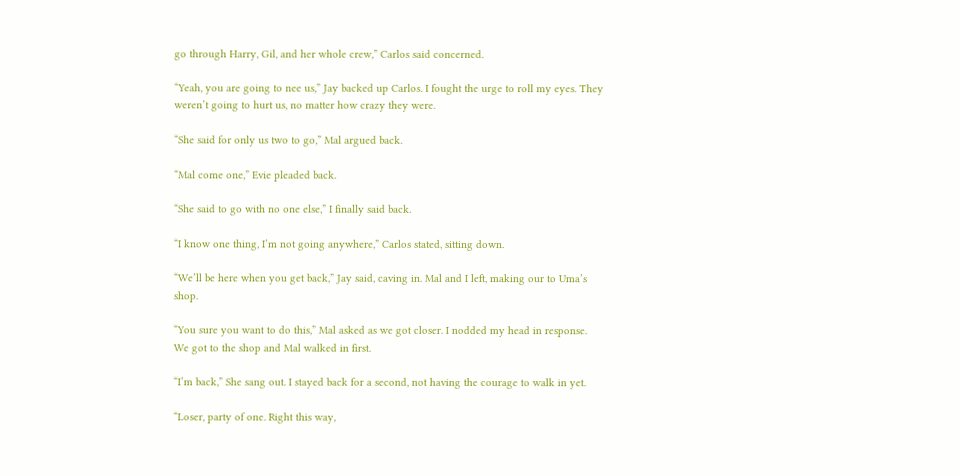go through Harry, Gil, and her whole crew,” Carlos said concerned.

“Yeah, you are going to nee us,” Jay backed up Carlos. I fought the urge to roll my eyes. They weren’t going to hurt us, no matter how crazy they were.

“She said for only us two to go,” Mal argued back.

“Mal come one,” Evie pleaded back.

“She said to go with no one else,” I finally said back.

“I know one thing, I’m not going anywhere,” Carlos stated, sitting down.

“We’ll be here when you get back,” Jay said, caving in. Mal and I left, making our to Uma’s shop.

“You sure you want to do this,” Mal asked as we got closer. I nodded my head in response. We got to the shop and Mal walked in first.

“I’m back,” She sang out. I stayed back for a second, not having the courage to walk in yet.

“Loser, party of one. Right this way,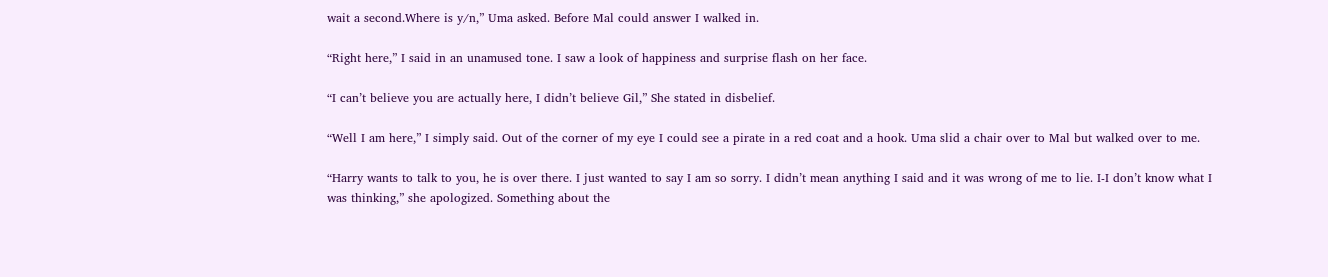wait a second.Where is y/n,” Uma asked. Before Mal could answer I walked in.

“Right here,” I said in an unamused tone. I saw a look of happiness and surprise flash on her face.

“I can’t believe you are actually here, I didn’t believe Gil,” She stated in disbelief.

“Well I am here,” I simply said. Out of the corner of my eye I could see a pirate in a red coat and a hook. Uma slid a chair over to Mal but walked over to me.

“Harry wants to talk to you, he is over there. I just wanted to say I am so sorry. I didn’t mean anything I said and it was wrong of me to lie. I-I don’t know what I was thinking,” she apologized. Something about the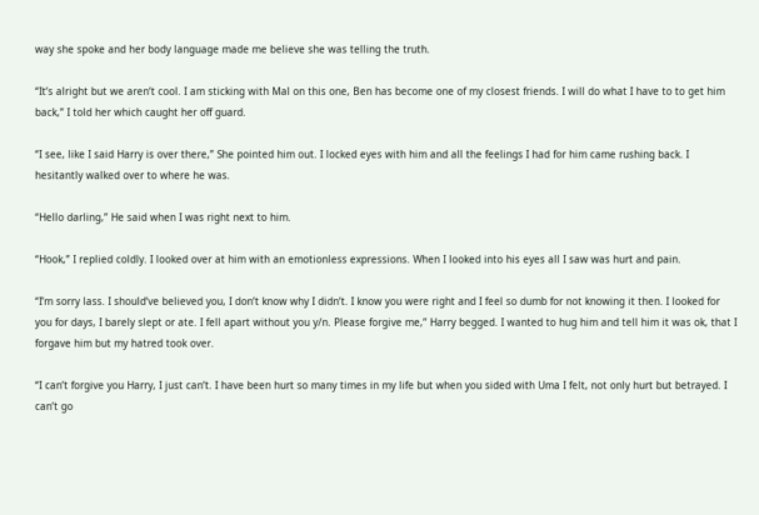way she spoke and her body language made me believe she was telling the truth.

“It’s alright but we aren’t cool. I am sticking with Mal on this one, Ben has become one of my closest friends. I will do what I have to to get him back,” I told her which caught her off guard.

“I see, like I said Harry is over there,” She pointed him out. I locked eyes with him and all the feelings I had for him came rushing back. I hesitantly walked over to where he was.

“Hello darling,” He said when I was right next to him.

“Hook,” I replied coldly. I looked over at him with an emotionless expressions. When I looked into his eyes all I saw was hurt and pain.

“I’m sorry lass. I should’ve believed you, I don’t know why I didn’t. I know you were right and I feel so dumb for not knowing it then. I looked for you for days, I barely slept or ate. I fell apart without you y/n. Please forgive me,” Harry begged. I wanted to hug him and tell him it was ok, that I forgave him but my hatred took over.

“I can’t forgive you Harry, I just can’t. I have been hurt so many times in my life but when you sided with Uma I felt, not only hurt but betrayed. I can’t go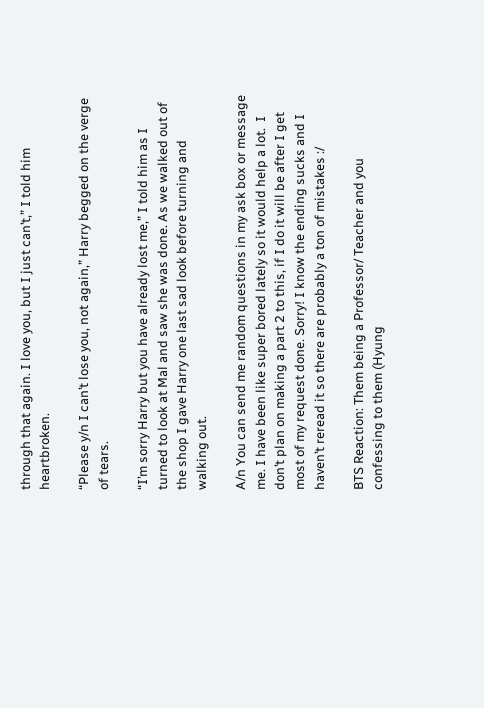through that again. I love you, but I just can’t,” I told him heartbroken.

“Please y/n I can’t lose you, not again,” Harry begged on the verge of tears.

“I’m sorry Harry but you have already lost me,” I told him as I turned to look at Mal and saw she was done. As we walked out of the shop I gave Harry one last sad look before turning and walking out.

A/n You can send me random questions in my ask box or message me. I have been like super bored lately so it would help a lot.  I don’t plan on making a part 2 to this, if I do it will be after I get most of my request done. Sorry! I know the ending sucks and I haven’t reread it so there are probably a ton of mistakes :/

BTS Reaction: Them being a Professor/ Teacher and you confessing to them (Hyung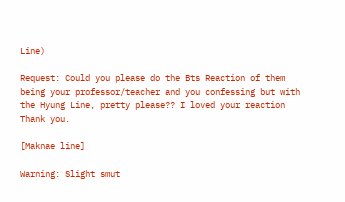Line)

Request: Could you please do the Bts Reaction of them being your professor/teacher and you confessing but with the Hyung Line, pretty please?? I loved your reaction  Thank you.

[Maknae line]

Warning: Slight smut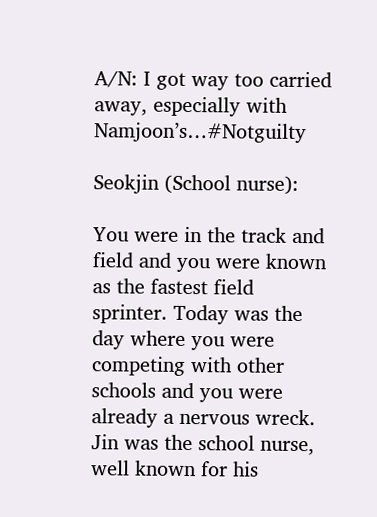A/N: I got way too carried away, especially with Namjoon’s…#Notguilty

Seokjin (School nurse):

You were in the track and field and you were known as the fastest field sprinter. Today was the day where you were competing with other schools and you were already a nervous wreck. Jin was the school nurse, well known for his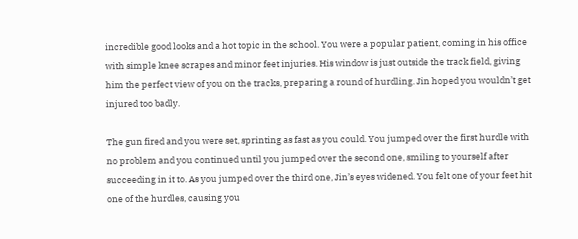incredible good looks and a hot topic in the school. You were a popular patient, coming in his office with simple knee scrapes and minor feet injuries. His window is just outside the track field, giving him the perfect view of you on the tracks, preparing a round of hurdling. Jin hoped you wouldn’t get injured too badly.

The gun fired and you were set, sprinting as fast as you could. You jumped over the first hurdle with no problem and you continued until you jumped over the second one, smiling to yourself after succeeding in it to. As you jumped over the third one, Jin’s eyes widened. You felt one of your feet hit one of the hurdles, causing you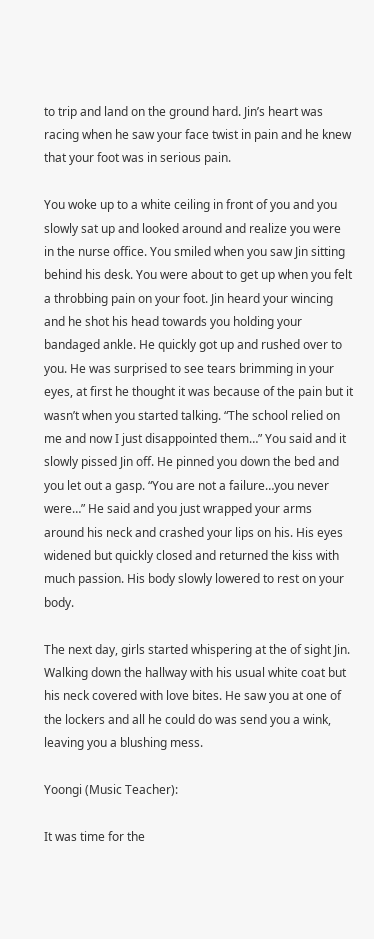to trip and land on the ground hard. Jin’s heart was racing when he saw your face twist in pain and he knew that your foot was in serious pain.

You woke up to a white ceiling in front of you and you slowly sat up and looked around and realize you were in the nurse office. You smiled when you saw Jin sitting behind his desk. You were about to get up when you felt a throbbing pain on your foot. Jin heard your wincing and he shot his head towards you holding your bandaged ankle. He quickly got up and rushed over to you. He was surprised to see tears brimming in your eyes, at first he thought it was because of the pain but it wasn’t when you started talking. “The school relied on me and now I just disappointed them…” You said and it slowly pissed Jin off. He pinned you down the bed and you let out a gasp. “You are not a failure…you never were…” He said and you just wrapped your arms around his neck and crashed your lips on his. His eyes widened but quickly closed and returned the kiss with much passion. His body slowly lowered to rest on your body.

The next day, girls started whispering at the of sight Jin. Walking down the hallway with his usual white coat but his neck covered with love bites. He saw you at one of the lockers and all he could do was send you a wink, leaving you a blushing mess.

Yoongi (Music Teacher):

It was time for the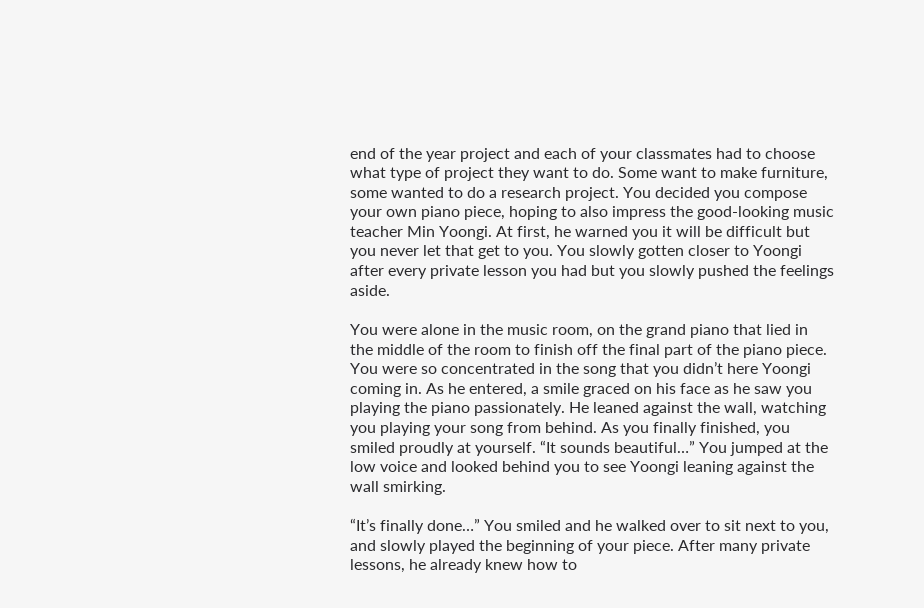end of the year project and each of your classmates had to choose what type of project they want to do. Some want to make furniture, some wanted to do a research project. You decided you compose your own piano piece, hoping to also impress the good-looking music teacher Min Yoongi. At first, he warned you it will be difficult but you never let that get to you. You slowly gotten closer to Yoongi after every private lesson you had but you slowly pushed the feelings aside.

You were alone in the music room, on the grand piano that lied in the middle of the room to finish off the final part of the piano piece. You were so concentrated in the song that you didn’t here Yoongi coming in. As he entered, a smile graced on his face as he saw you playing the piano passionately. He leaned against the wall, watching you playing your song from behind. As you finally finished, you smiled proudly at yourself. “It sounds beautiful…” You jumped at the low voice and looked behind you to see Yoongi leaning against the wall smirking.

“It’s finally done…” You smiled and he walked over to sit next to you, and slowly played the beginning of your piece. After many private lessons, he already knew how to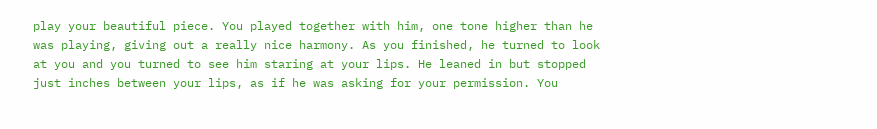play your beautiful piece. You played together with him, one tone higher than he was playing, giving out a really nice harmony. As you finished, he turned to look at you and you turned to see him staring at your lips. He leaned in but stopped just inches between your lips, as if he was asking for your permission. You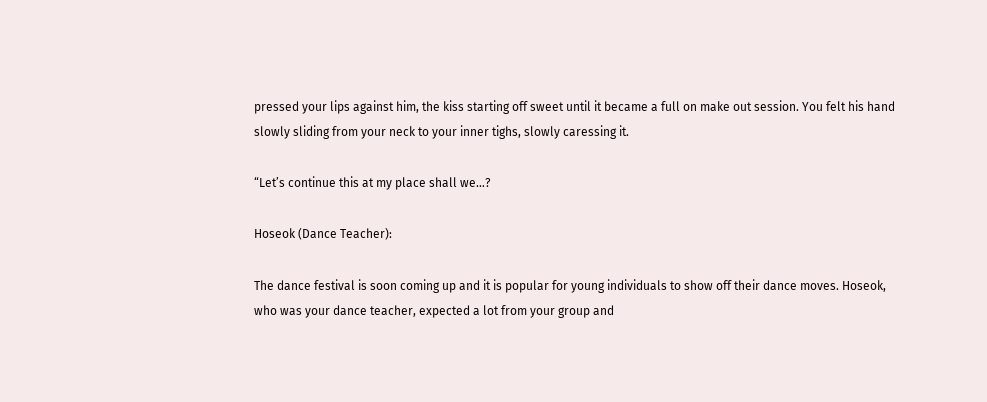pressed your lips against him, the kiss starting off sweet until it became a full on make out session. You felt his hand slowly sliding from your neck to your inner tighs, slowly caressing it.

“Let’s continue this at my place shall we…?

Hoseok (Dance Teacher):

The dance festival is soon coming up and it is popular for young individuals to show off their dance moves. Hoseok, who was your dance teacher, expected a lot from your group and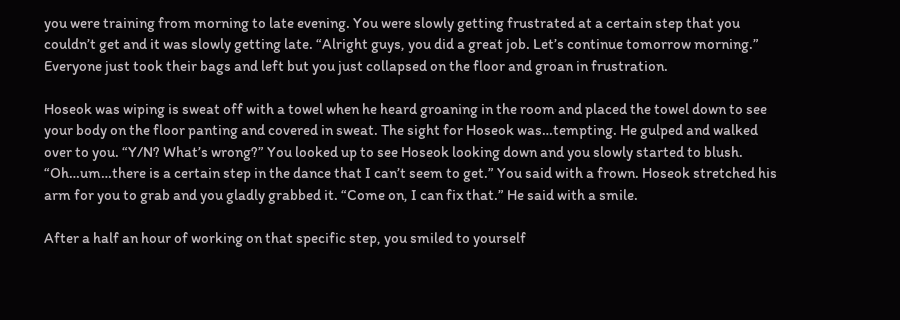you were training from morning to late evening. You were slowly getting frustrated at a certain step that you couldn’t get and it was slowly getting late. “Alright guys, you did a great job. Let’s continue tomorrow morning.” Everyone just took their bags and left but you just collapsed on the floor and groan in frustration.

Hoseok was wiping is sweat off with a towel when he heard groaning in the room and placed the towel down to see your body on the floor panting and covered in sweat. The sight for Hoseok was…tempting. He gulped and walked over to you. “Y/N? What’s wrong?” You looked up to see Hoseok looking down and you slowly started to blush. “Oh…um…there is a certain step in the dance that I can’t seem to get.” You said with a frown. Hoseok stretched his arm for you to grab and you gladly grabbed it. “Come on, I can fix that.” He said with a smile.

After a half an hour of working on that specific step, you smiled to yourself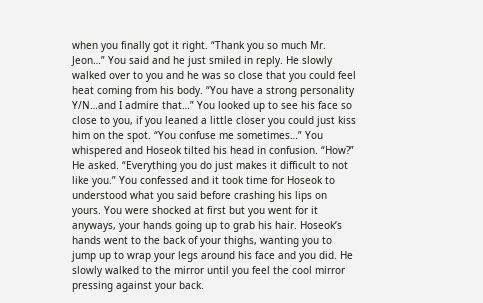when you finally got it right. “Thank you so much Mr. Jeon…” You said and he just smiled in reply. He slowly walked over to you and he was so close that you could feel heat coming from his body. “You have a strong personality Y/N…and I admire that…” You looked up to see his face so close to you, if you leaned a little closer you could just kiss him on the spot. “You confuse me sometimes…” You whispered and Hoseok tilted his head in confusion. “How?” He asked. “Everything you do just makes it difficult to not like you.” You confessed and it took time for Hoseok to understood what you said before crashing his lips on yours. You were shocked at first but you went for it anyways, your hands going up to grab his hair. Hoseok’s hands went to the back of your thighs, wanting you to jump up to wrap your legs around his face and you did. He slowly walked to the mirror until you feel the cool mirror pressing against your back.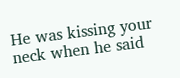He was kissing your neck when he said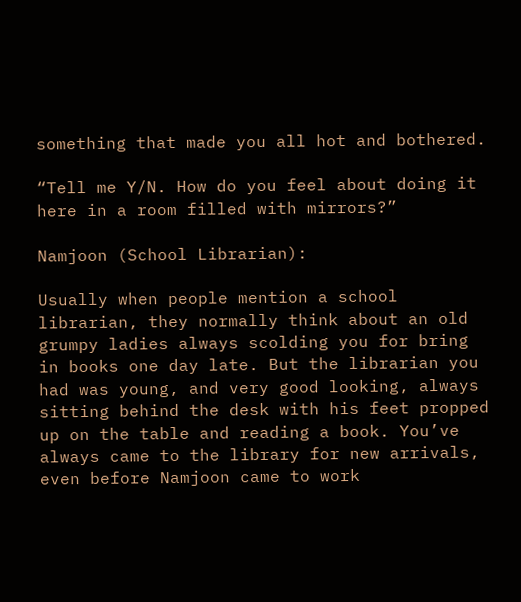something that made you all hot and bothered.

“Tell me Y/N. How do you feel about doing it here in a room filled with mirrors?”

Namjoon (School Librarian):

Usually when people mention a school librarian, they normally think about an old grumpy ladies always scolding you for bring in books one day late. But the librarian you had was young, and very good looking, always sitting behind the desk with his feet propped up on the table and reading a book. You’ve always came to the library for new arrivals, even before Namjoon came to work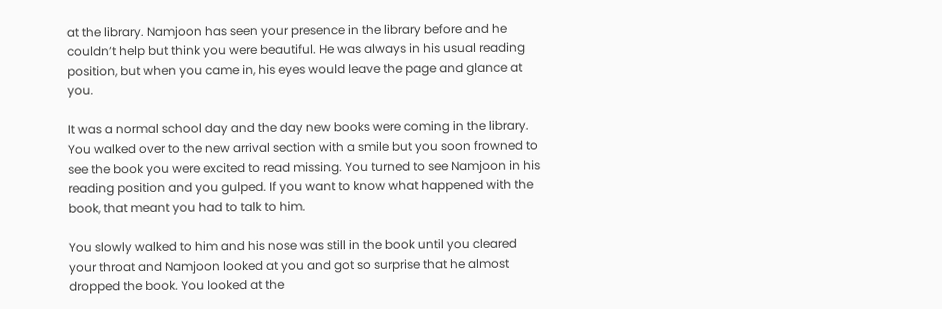at the library. Namjoon has seen your presence in the library before and he couldn’t help but think you were beautiful. He was always in his usual reading position, but when you came in, his eyes would leave the page and glance at you.

It was a normal school day and the day new books were coming in the library. You walked over to the new arrival section with a smile but you soon frowned to see the book you were excited to read missing. You turned to see Namjoon in his reading position and you gulped. If you want to know what happened with the book, that meant you had to talk to him.

You slowly walked to him and his nose was still in the book until you cleared your throat and Namjoon looked at you and got so surprise that he almost dropped the book. You looked at the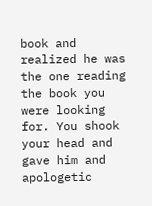book and realized he was the one reading the book you were looking for. You shook your head and gave him and apologetic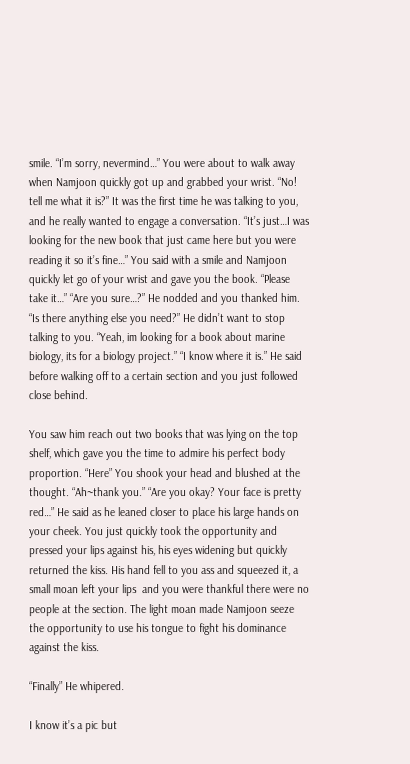smile. “I’m sorry, nevermind…” You were about to walk away when Namjoon quickly got up and grabbed your wrist. “No! tell me what it is?” It was the first time he was talking to you, and he really wanted to engage a conversation. “It’s just…I was looking for the new book that just came here but you were reading it so it’s fine…” You said with a smile and Namjoon quickly let go of your wrist and gave you the book. “Please take it…” “Are you sure…?” He nodded and you thanked him. “Is there anything else you need?” He didn’t want to stop talking to you. “Yeah, im looking for a book about marine biology, its for a biology project.” “I know where it is.” He said before walking off to a certain section and you just followed close behind.

You saw him reach out two books that was lying on the top shelf, which gave you the time to admire his perfect body proportion. “Here” You shook your head and blushed at the thought. “Ah~thank you.” “Are you okay? Your face is pretty red…” He said as he leaned closer to place his large hands on your cheek. You just quickly took the opportunity and pressed your lips against his, his eyes widening but quickly returned the kiss. His hand fell to you ass and squeezed it, a small moan left your lips  and you were thankful there were no people at the section. The light moan made Namjoon seeze the opportunity to use his tongue to fight his dominance against the kiss.

“Finally” He whipered.

I know it’s a pic but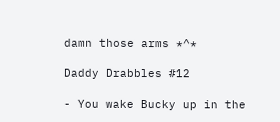damn those arms *^*

Daddy Drabbles #12

- You wake Bucky up in the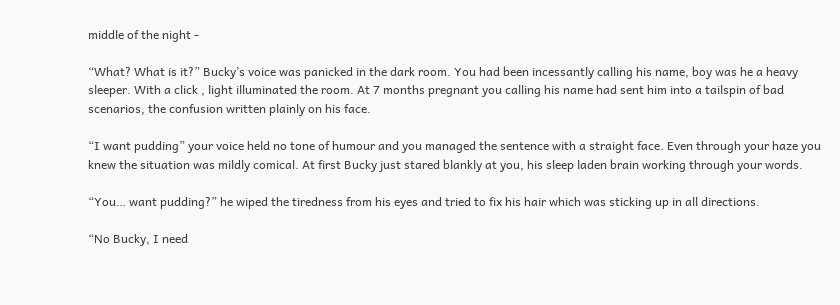middle of the night -

“What? What is it?” Bucky’s voice was panicked in the dark room. You had been incessantly calling his name, boy was he a heavy sleeper. With a click , light illuminated the room. At 7 months pregnant you calling his name had sent him into a tailspin of bad scenarios, the confusion written plainly on his face.

“I want pudding” your voice held no tone of humour and you managed the sentence with a straight face. Even through your haze you knew the situation was mildly comical. At first Bucky just stared blankly at you, his sleep laden brain working through your words.

“You… want pudding?” he wiped the tiredness from his eyes and tried to fix his hair which was sticking up in all directions.

“No Bucky, I need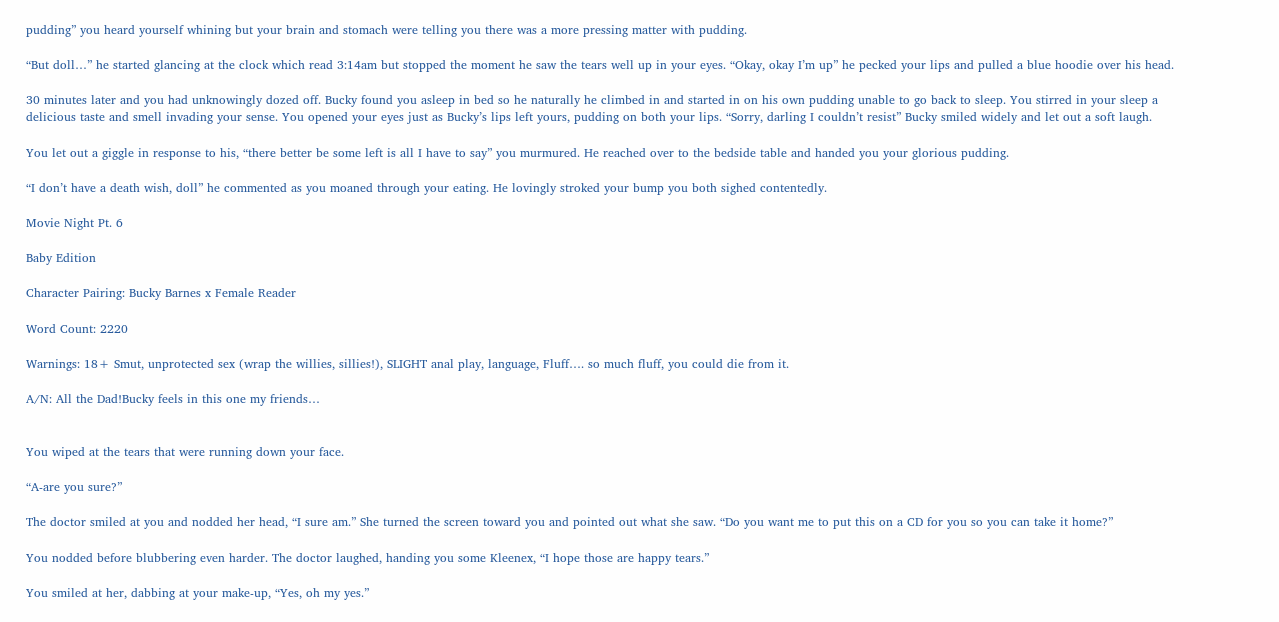pudding” you heard yourself whining but your brain and stomach were telling you there was a more pressing matter with pudding.

“But doll…” he started glancing at the clock which read 3:14am but stopped the moment he saw the tears well up in your eyes. “Okay, okay I’m up” he pecked your lips and pulled a blue hoodie over his head.

30 minutes later and you had unknowingly dozed off. Bucky found you asleep in bed so he naturally he climbed in and started in on his own pudding unable to go back to sleep. You stirred in your sleep a delicious taste and smell invading your sense. You opened your eyes just as Bucky’s lips left yours, pudding on both your lips. “Sorry, darling I couldn’t resist” Bucky smiled widely and let out a soft laugh.

You let out a giggle in response to his, “there better be some left is all I have to say” you murmured. He reached over to the bedside table and handed you your glorious pudding.

“I don’t have a death wish, doll” he commented as you moaned through your eating. He lovingly stroked your bump you both sighed contentedly.

Movie Night Pt. 6

Baby Edition

Character Pairing: Bucky Barnes x Female Reader

Word Count: 2220

Warnings: 18+ Smut, unprotected sex (wrap the willies, sillies!), SLIGHT anal play, language, Fluff…. so much fluff, you could die from it.

A/N: All the Dad!Bucky feels in this one my friends…


You wiped at the tears that were running down your face.

“A-are you sure?”

The doctor smiled at you and nodded her head, “I sure am.” She turned the screen toward you and pointed out what she saw. “Do you want me to put this on a CD for you so you can take it home?”

You nodded before blubbering even harder. The doctor laughed, handing you some Kleenex, “I hope those are happy tears.”

You smiled at her, dabbing at your make-up, “Yes, oh my yes.”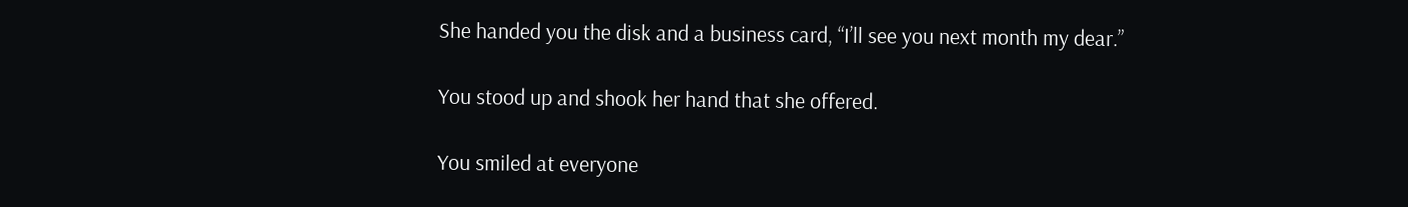She handed you the disk and a business card, “I’ll see you next month my dear.”

You stood up and shook her hand that she offered.

You smiled at everyone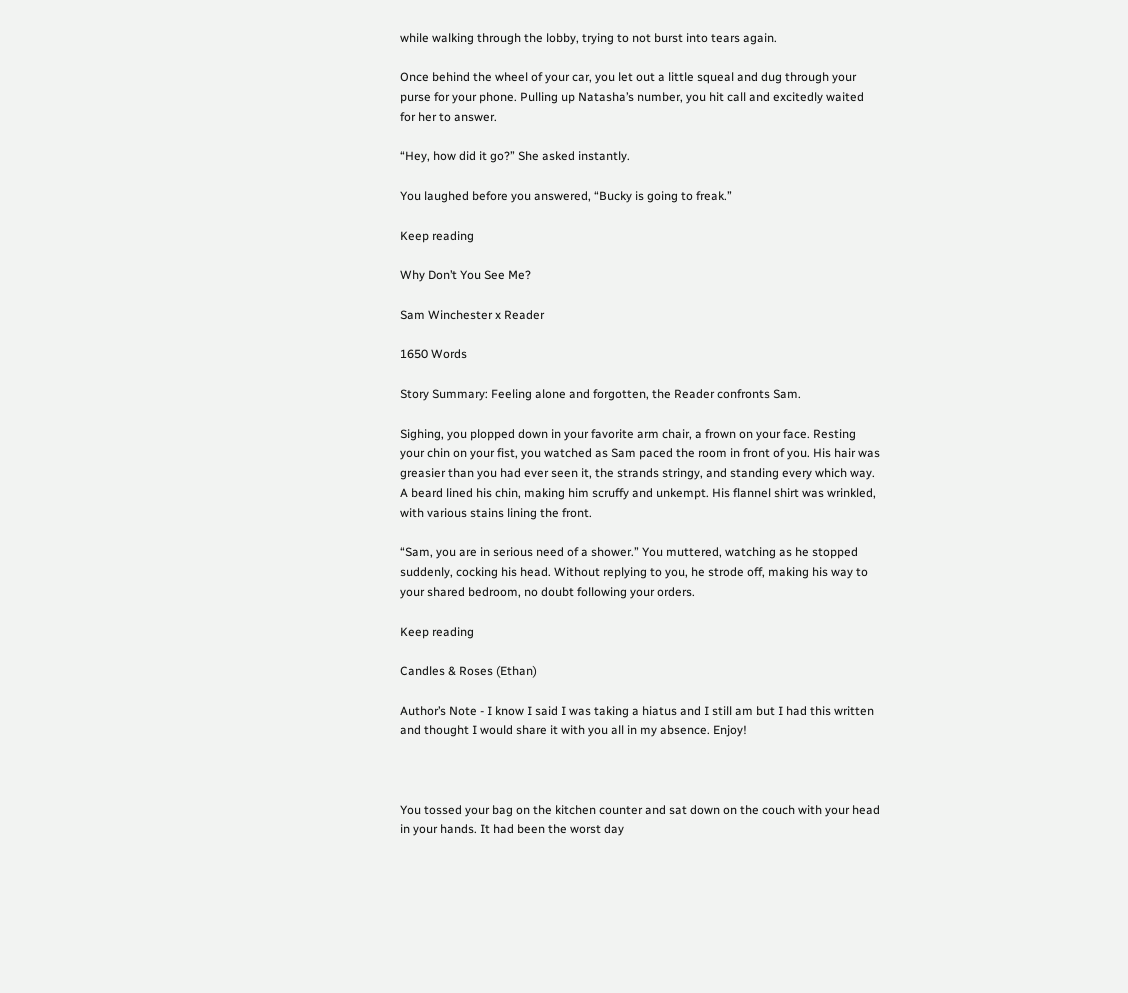while walking through the lobby, trying to not burst into tears again.

Once behind the wheel of your car, you let out a little squeal and dug through your purse for your phone. Pulling up Natasha’s number, you hit call and excitedly waited for her to answer.

“Hey, how did it go?” She asked instantly.

You laughed before you answered, “Bucky is going to freak.”

Keep reading

Why Don’t You See Me?

Sam Winchester x Reader

1650 Words

Story Summary: Feeling alone and forgotten, the Reader confronts Sam.

Sighing, you plopped down in your favorite arm chair, a frown on your face. Resting your chin on your fist, you watched as Sam paced the room in front of you. His hair was greasier than you had ever seen it, the strands stringy, and standing every which way. A beard lined his chin, making him scruffy and unkempt. His flannel shirt was wrinkled, with various stains lining the front.

“Sam, you are in serious need of a shower.” You muttered, watching as he stopped suddenly, cocking his head. Without replying to you, he strode off, making his way to your shared bedroom, no doubt following your orders.

Keep reading

Candles & Roses (Ethan)

Author’s Note - I know I said I was taking a hiatus and I still am but I had this written and thought I would share it with you all in my absence. Enjoy!



You tossed your bag on the kitchen counter and sat down on the couch with your head in your hands. It had been the worst day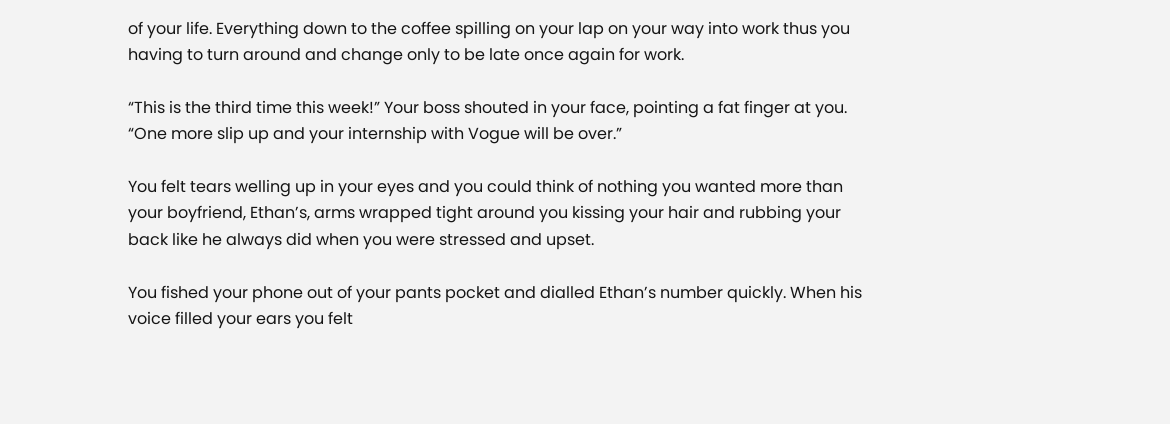of your life. Everything down to the coffee spilling on your lap on your way into work thus you having to turn around and change only to be late once again for work.

“This is the third time this week!” Your boss shouted in your face, pointing a fat finger at you. “One more slip up and your internship with Vogue will be over.”

You felt tears welling up in your eyes and you could think of nothing you wanted more than your boyfriend, Ethan’s, arms wrapped tight around you kissing your hair and rubbing your back like he always did when you were stressed and upset.

You fished your phone out of your pants pocket and dialled Ethan’s number quickly. When his voice filled your ears you felt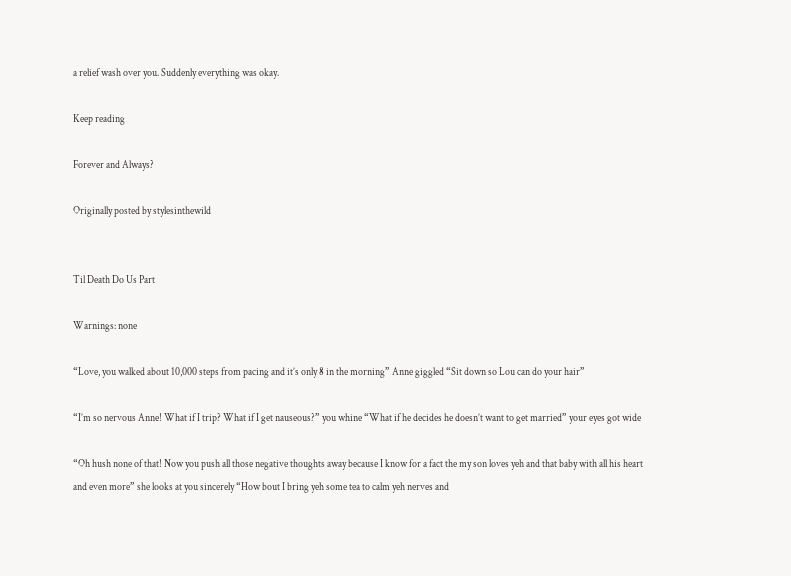a relief wash over you. Suddenly everything was okay.

Keep reading

Forever and Always?

Originally posted by stylesinthewild


Til Death Do Us Part

Warnings: none

“Love, you walked about 10,000 steps from pacing and it’s only 8 in the morning” Anne giggled “Sit down so Lou can do your hair”

“I’m so nervous Anne! What if I trip? What if I get nauseous?” you whine “What if he decides he doesn’t want to get married” your eyes got wide

“Oh hush none of that! Now you push all those negative thoughts away because I know for a fact the my son loves yeh and that baby with all his heart and even more” she looks at you sincerely “How bout I bring yeh some tea to calm yeh nerves and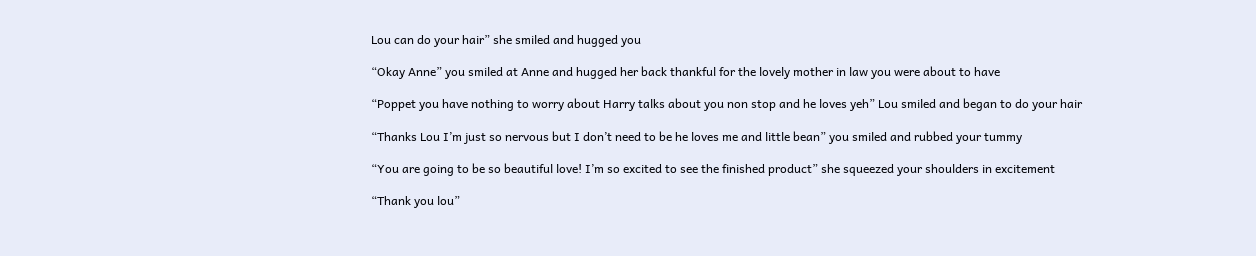Lou can do your hair” she smiled and hugged you

“Okay Anne” you smiled at Anne and hugged her back thankful for the lovely mother in law you were about to have

“Poppet you have nothing to worry about Harry talks about you non stop and he loves yeh” Lou smiled and began to do your hair

“Thanks Lou I’m just so nervous but I don’t need to be he loves me and little bean” you smiled and rubbed your tummy

“You are going to be so beautiful love! I’m so excited to see the finished product” she squeezed your shoulders in excitement

“Thank you lou”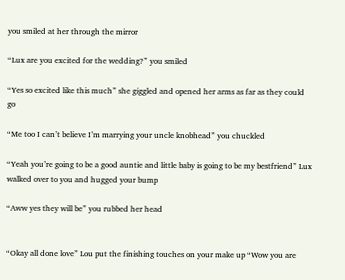you smiled at her through the mirror

“Lux are you excited for the wedding?” you smiled

“Yes so excited like this much” she giggled and opened her arms as far as they could go

“Me too I can’t believe I’m marrying your uncle knobhead” you chuckled

“Yeah you’re going to be a good auntie and little baby is going to be my bestfriend” Lux walked over to you and hugged your bump

“Aww yes they will be” you rubbed her head


“Okay all done love” Lou put the finishing touches on your make up “Wow you are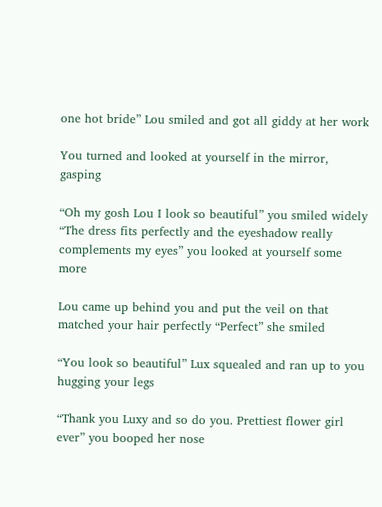one hot bride” Lou smiled and got all giddy at her work

You turned and looked at yourself in the mirror, gasping

“Oh my gosh Lou I look so beautiful” you smiled widely “The dress fits perfectly and the eyeshadow really complements my eyes” you looked at yourself some more

Lou came up behind you and put the veil on that matched your hair perfectly “Perfect” she smiled

“You look so beautiful” Lux squealed and ran up to you hugging your legs

“Thank you Luxy and so do you. Prettiest flower girl ever” you booped her nose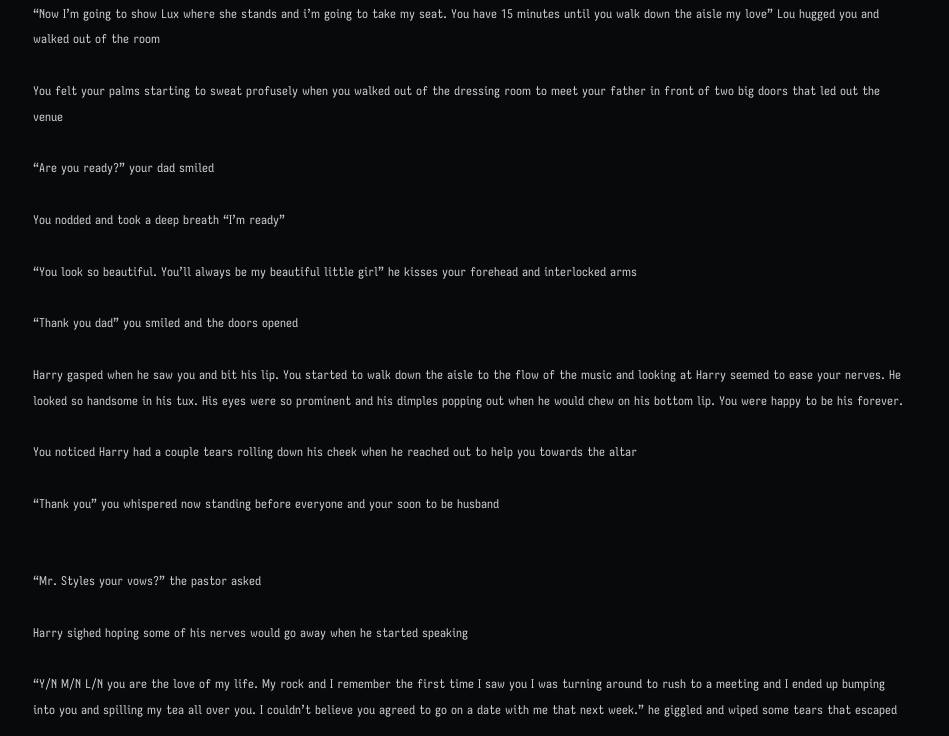“Now I’m going to show Lux where she stands and i’m going to take my seat. You have 15 minutes until you walk down the aisle my love” Lou hugged you and walked out of the room

You felt your palms starting to sweat profusely when you walked out of the dressing room to meet your father in front of two big doors that led out the venue

“Are you ready?” your dad smiled

You nodded and took a deep breath “I’m ready”

“You look so beautiful. You’ll always be my beautiful little girl” he kisses your forehead and interlocked arms

“Thank you dad” you smiled and the doors opened

Harry gasped when he saw you and bit his lip. You started to walk down the aisle to the flow of the music and looking at Harry seemed to ease your nerves. He looked so handsome in his tux. His eyes were so prominent and his dimples popping out when he would chew on his bottom lip. You were happy to be his forever.

You noticed Harry had a couple tears rolling down his cheek when he reached out to help you towards the altar

“Thank you” you whispered now standing before everyone and your soon to be husband


“Mr. Styles your vows?” the pastor asked

Harry sighed hoping some of his nerves would go away when he started speaking

“Y/N M/N L/N you are the love of my life. My rock and I remember the first time I saw you I was turning around to rush to a meeting and I ended up bumping into you and spilling my tea all over you. I couldn’t believe you agreed to go on a date with me that next week.” he giggled and wiped some tears that escaped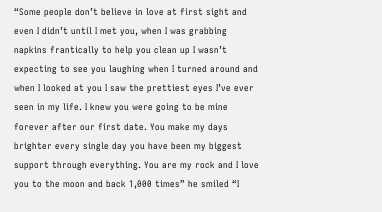“Some people don’t believe in love at first sight and even I didn’t until I met you, when I was grabbing napkins frantically to help you clean up I wasn’t expecting to see you laughing when I turned around and when I looked at you I saw the prettiest eyes I’ve ever seen in my life. I knew you were going to be mine forever after our first date. You make my days brighter every single day you have been my biggest support through everything. You are my rock and I love you to the moon and back 1,000 times” he smiled “I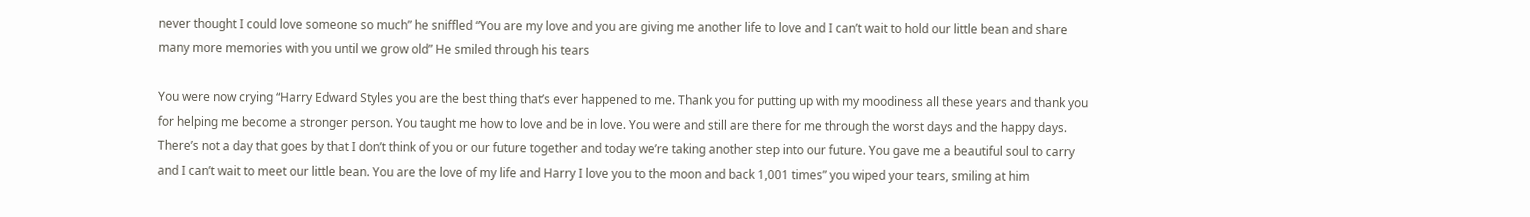never thought I could love someone so much” he sniffled “You are my love and you are giving me another life to love and I can’t wait to hold our little bean and share many more memories with you until we grow old” He smiled through his tears

You were now crying “Harry Edward Styles you are the best thing that’s ever happened to me. Thank you for putting up with my moodiness all these years and thank you for helping me become a stronger person. You taught me how to love and be in love. You were and still are there for me through the worst days and the happy days. There’s not a day that goes by that I don’t think of you or our future together and today we’re taking another step into our future. You gave me a beautiful soul to carry and I can’t wait to meet our little bean. You are the love of my life and Harry I love you to the moon and back 1,001 times” you wiped your tears, smiling at him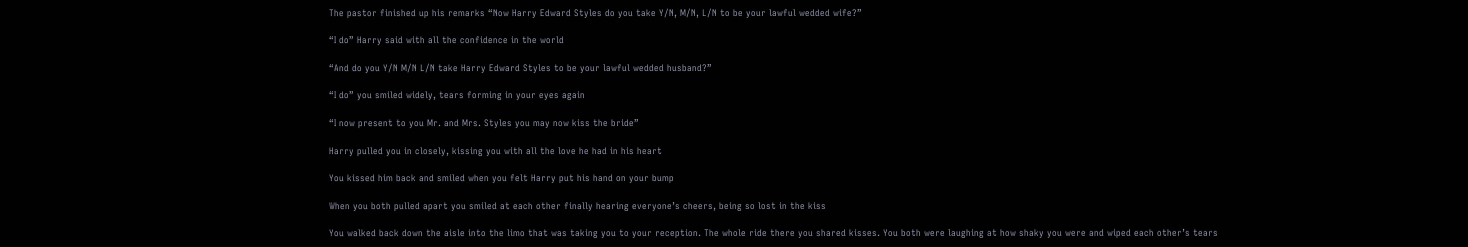The pastor finished up his remarks “Now Harry Edward Styles do you take Y/N, M/N, L/N to be your lawful wedded wife?”

“I do” Harry said with all the confidence in the world

“And do you Y/N M/N L/N take Harry Edward Styles to be your lawful wedded husband?”

“I do” you smiled widely, tears forming in your eyes again

“I now present to you Mr. and Mrs. Styles you may now kiss the bride”

Harry pulled you in closely, kissing you with all the love he had in his heart

You kissed him back and smiled when you felt Harry put his hand on your bump

When you both pulled apart you smiled at each other finally hearing everyone’s cheers, being so lost in the kiss

You walked back down the aisle into the limo that was taking you to your reception. The whole ride there you shared kisses. You both were laughing at how shaky you were and wiped each other’s tears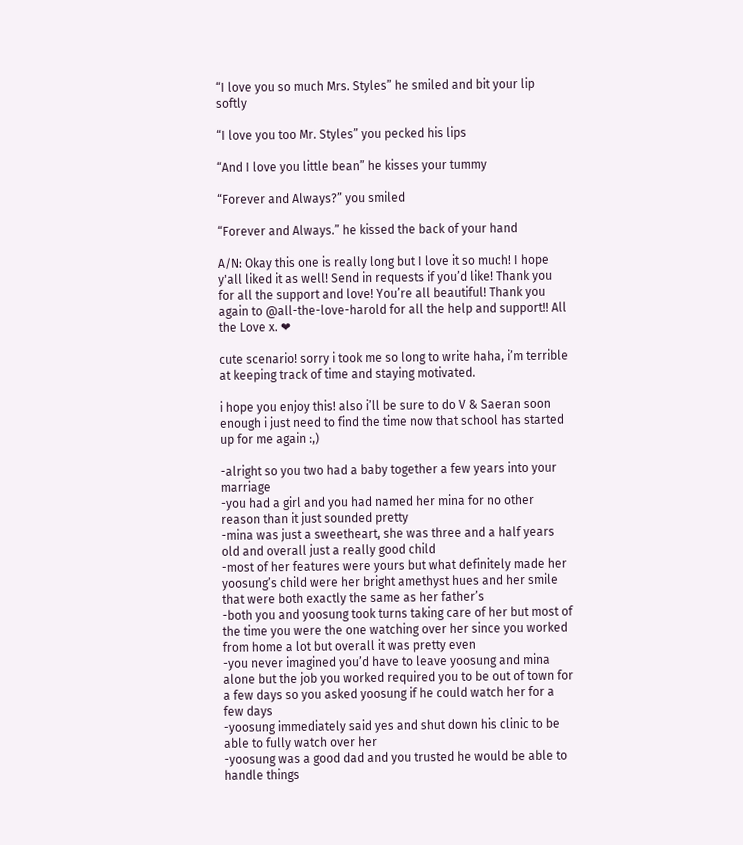“I love you so much Mrs. Styles” he smiled and bit your lip softly

“I love you too Mr. Styles” you pecked his lips

“And I love you little bean” he kisses your tummy

“Forever and Always?” you smiled

“Forever and Always.” he kissed the back of your hand

A/N: Okay this one is really long but I love it so much! I hope y'all liked it as well! Send in requests if you’d like! Thank you for all the support and love! You’re all beautiful! Thank you again to @all-the-love-harold for all the help and support!! All the Love x. ❤

cute scenario! sorry i took me so long to write haha, i’m terrible at keeping track of time and staying motivated.

i hope you enjoy this! also i’ll be sure to do V & Saeran soon enough i just need to find the time now that school has started up for me again :,)

-alright so you two had a baby together a few years into your marriage
-you had a girl and you had named her mina for no other reason than it just sounded pretty
-mina was just a sweetheart, she was three and a half years old and overall just a really good child
-most of her features were yours but what definitely made her yoosung’s child were her bright amethyst hues and her smile that were both exactly the same as her father’s
-both you and yoosung took turns taking care of her but most of the time you were the one watching over her since you worked from home a lot but overall it was pretty even
-you never imagined you’d have to leave yoosung and mina alone but the job you worked required you to be out of town for a few days so you asked yoosung if he could watch her for a few days
-yoosung immediately said yes and shut down his clinic to be able to fully watch over her
-yoosung was a good dad and you trusted he would be able to handle things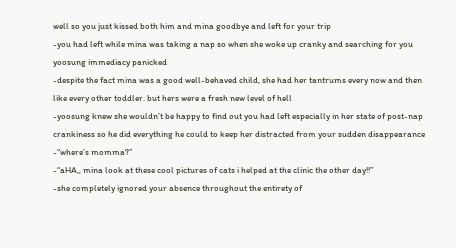well so you just kissed both him and mina goodbye and left for your trip
-you had left while mina was taking a nap so when she woke up cranky and searching for you yoosung immediacy panicked
-despite the fact mina was a good well-behaved child, she had her tantrums every now and then like every other toddler. but hers were a fresh new level of hell
-yoosung knew she wouldn’t be happy to find out you had left especially in her state of post-nap crankiness so he did everything he could to keep her distracted from your sudden disappearance
-“where’s momma?”
-“aHA,, mina look at these cool pictures of cats i helped at the clinic the other day!!”
-she completely ignored your absence throughout the entirety of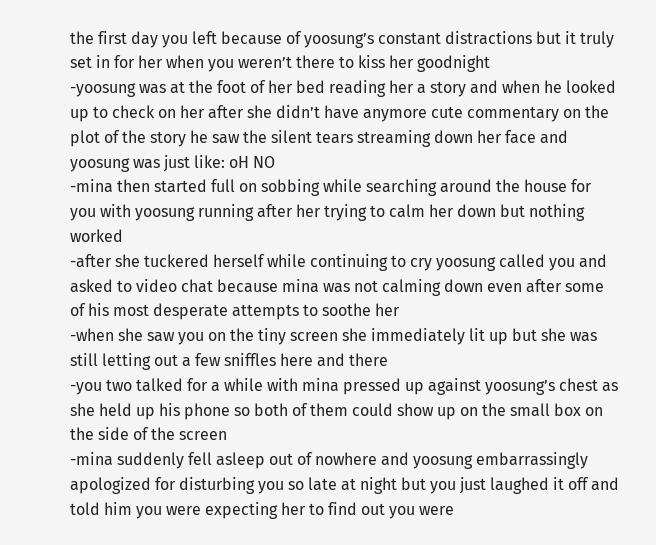the first day you left because of yoosung’s constant distractions but it truly set in for her when you weren’t there to kiss her goodnight
-yoosung was at the foot of her bed reading her a story and when he looked up to check on her after she didn’t have anymore cute commentary on the plot of the story he saw the silent tears streaming down her face and yoosung was just like: oH NO
-mina then started full on sobbing while searching around the house for you with yoosung running after her trying to calm her down but nothing worked
-after she tuckered herself while continuing to cry yoosung called you and asked to video chat because mina was not calming down even after some of his most desperate attempts to soothe her
-when she saw you on the tiny screen she immediately lit up but she was still letting out a few sniffles here and there
-you two talked for a while with mina pressed up against yoosung’s chest as she held up his phone so both of them could show up on the small box on the side of the screen
-mina suddenly fell asleep out of nowhere and yoosung embarrassingly apologized for disturbing you so late at night but you just laughed it off and told him you were expecting her to find out you were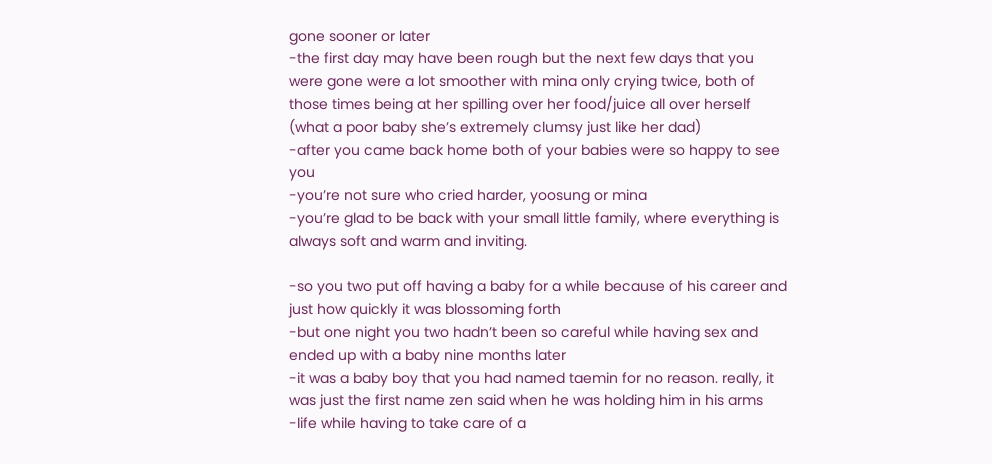gone sooner or later
-the first day may have been rough but the next few days that you were gone were a lot smoother with mina only crying twice, both of those times being at her spilling over her food/juice all over herself (what a poor baby she’s extremely clumsy just like her dad)
-after you came back home both of your babies were so happy to see you
-you’re not sure who cried harder, yoosung or mina
-you’re glad to be back with your small little family, where everything is always soft and warm and inviting.

-so you two put off having a baby for a while because of his career and just how quickly it was blossoming forth
-but one night you two hadn’t been so careful while having sex and ended up with a baby nine months later
-it was a baby boy that you had named taemin for no reason. really, it was just the first name zen said when he was holding him in his arms
-life while having to take care of a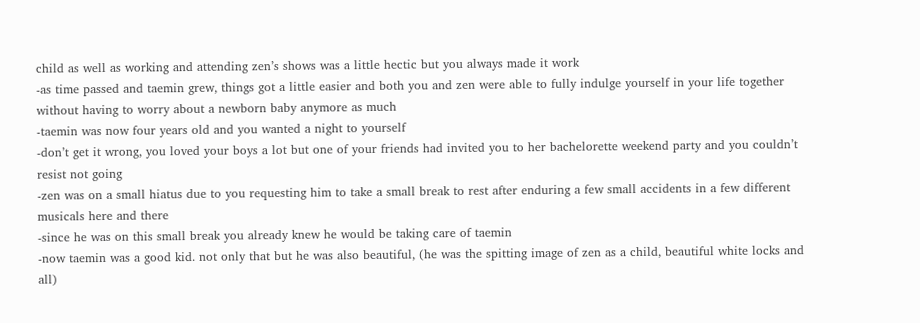child as well as working and attending zen’s shows was a little hectic but you always made it work
-as time passed and taemin grew, things got a little easier and both you and zen were able to fully indulge yourself in your life together without having to worry about a newborn baby anymore as much
-taemin was now four years old and you wanted a night to yourself
-don’t get it wrong, you loved your boys a lot but one of your friends had invited you to her bachelorette weekend party and you couldn’t resist not going
-zen was on a small hiatus due to you requesting him to take a small break to rest after enduring a few small accidents in a few different musicals here and there
-since he was on this small break you already knew he would be taking care of taemin
-now taemin was a good kid. not only that but he was also beautiful, (he was the spitting image of zen as a child, beautiful white locks and all)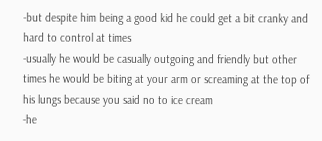-but despite him being a good kid he could get a bit cranky and hard to control at times
-usually he would be casually outgoing and friendly but other times he would be biting at your arm or screaming at the top of his lungs because you said no to ice cream
-he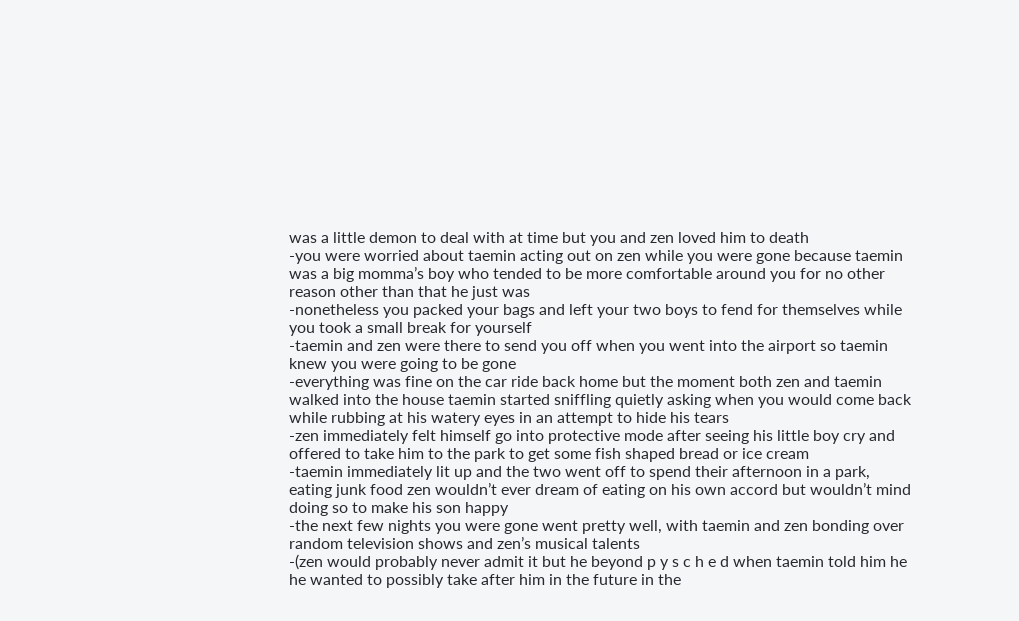was a little demon to deal with at time but you and zen loved him to death
-you were worried about taemin acting out on zen while you were gone because taemin was a big momma’s boy who tended to be more comfortable around you for no other reason other than that he just was
-nonetheless you packed your bags and left your two boys to fend for themselves while you took a small break for yourself
-taemin and zen were there to send you off when you went into the airport so taemin knew you were going to be gone
-everything was fine on the car ride back home but the moment both zen and taemin walked into the house taemin started sniffling quietly asking when you would come back while rubbing at his watery eyes in an attempt to hide his tears
-zen immediately felt himself go into protective mode after seeing his little boy cry and offered to take him to the park to get some fish shaped bread or ice cream
-taemin immediately lit up and the two went off to spend their afternoon in a park, eating junk food zen wouldn’t ever dream of eating on his own accord but wouldn’t mind doing so to make his son happy
-the next few nights you were gone went pretty well, with taemin and zen bonding over random television shows and zen’s musical talents
-(zen would probably never admit it but he beyond p y s c h e d when taemin told him he he wanted to possibly take after him in the future in the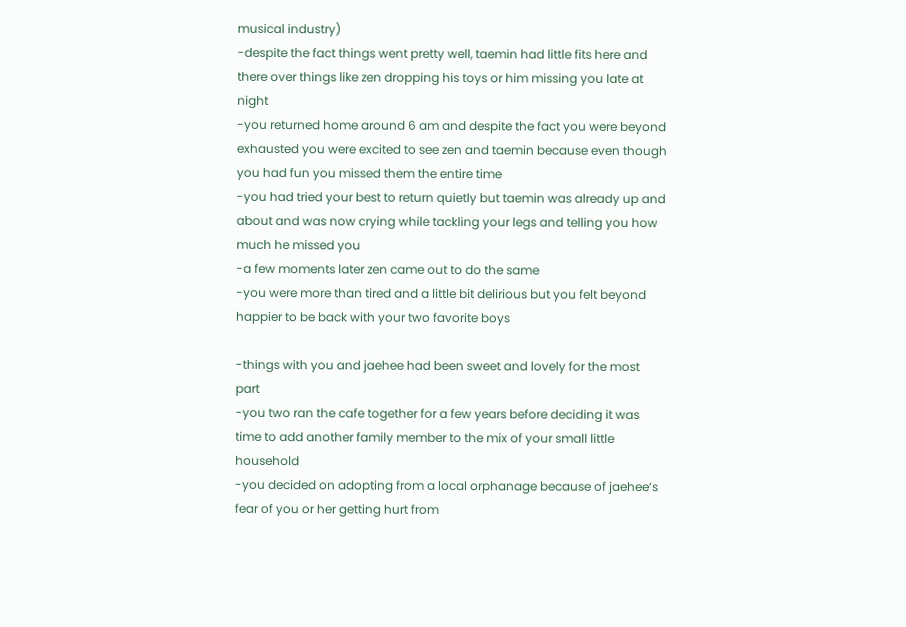musical industry)
-despite the fact things went pretty well, taemin had little fits here and there over things like zen dropping his toys or him missing you late at night
-you returned home around 6 am and despite the fact you were beyond exhausted you were excited to see zen and taemin because even though you had fun you missed them the entire time
-you had tried your best to return quietly but taemin was already up and about and was now crying while tackling your legs and telling you how much he missed you
-a few moments later zen came out to do the same
-you were more than tired and a little bit delirious but you felt beyond happier to be back with your two favorite boys

-things with you and jaehee had been sweet and lovely for the most part
-you two ran the cafe together for a few years before deciding it was time to add another family member to the mix of your small little household
-you decided on adopting from a local orphanage because of jaehee’s fear of you or her getting hurt from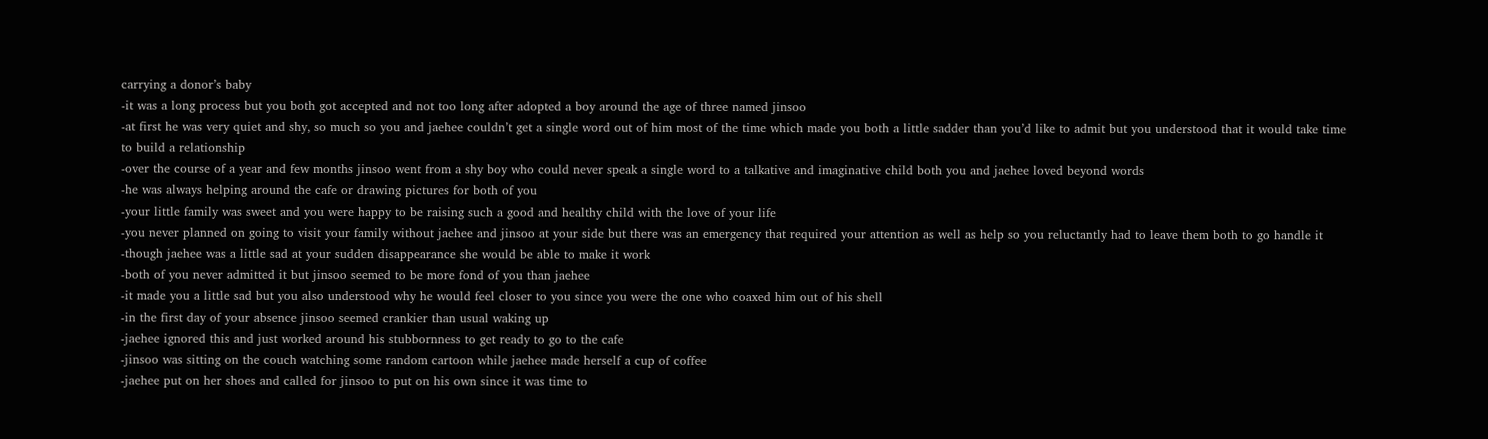carrying a donor’s baby
-it was a long process but you both got accepted and not too long after adopted a boy around the age of three named jinsoo
-at first he was very quiet and shy, so much so you and jaehee couldn’t get a single word out of him most of the time which made you both a little sadder than you’d like to admit but you understood that it would take time to build a relationship
-over the course of a year and few months jinsoo went from a shy boy who could never speak a single word to a talkative and imaginative child both you and jaehee loved beyond words
-he was always helping around the cafe or drawing pictures for both of you
-your little family was sweet and you were happy to be raising such a good and healthy child with the love of your life
-you never planned on going to visit your family without jaehee and jinsoo at your side but there was an emergency that required your attention as well as help so you reluctantly had to leave them both to go handle it
-though jaehee was a little sad at your sudden disappearance she would be able to make it work
-both of you never admitted it but jinsoo seemed to be more fond of you than jaehee
-it made you a little sad but you also understood why he would feel closer to you since you were the one who coaxed him out of his shell
-in the first day of your absence jinsoo seemed crankier than usual waking up
-jaehee ignored this and just worked around his stubbornness to get ready to go to the cafe
-jinsoo was sitting on the couch watching some random cartoon while jaehee made herself a cup of coffee
-jaehee put on her shoes and called for jinsoo to put on his own since it was time to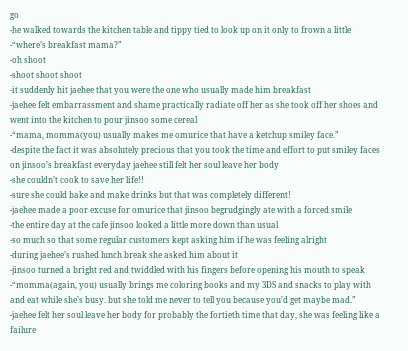go
-he walked towards the kitchen table and tippy tied to look up on it only to frown a little
-“where’s breakfast mama?”
-oh shoot
-shoot shoot shoot
-it suddenly hit jaehee that you were the one who usually made him breakfast
-jaehee felt embarrassment and shame practically radiate off her as she took off her shoes and went into the kitchen to pour jinsoo some cereal
-“mama, momma(you) usually makes me omurice that have a ketchup smiley face.”
-despite the fact it was absolutely precious that you took the time and effort to put smiley faces on jinsoo’s breakfast everyday jaehee still felt her soul leave her body
-she couldn’t cook to save her life!!
-sure she could bake and make drinks but that was completely different!
-jaehee made a poor excuse for omurice that jinsoo begrudgingly ate with a forced smile
-the entire day at the cafe jinsoo looked a little more down than usual
-so much so that some regular customers kept asking him if he was feeling alright
-during jaehee’s rushed lunch break she asked him about it
-jinsoo turned a bright red and twiddled with his fingers before opening his mouth to speak
-“momma(again, you) usually brings me coloring books and my 3DS and snacks to play with and eat while she’s busy. but she told me never to tell you because you’d get maybe mad.”
-jaehee felt her soul leave her body for probably the fortieth time that day, she was feeling like a failure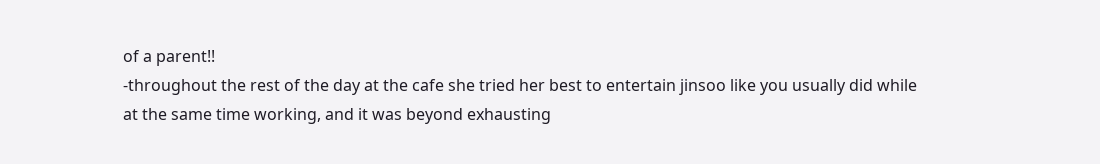of a parent!!
-throughout the rest of the day at the cafe she tried her best to entertain jinsoo like you usually did while at the same time working, and it was beyond exhausting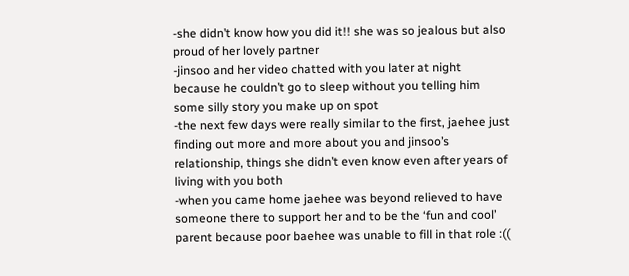-she didn’t know how you did it!! she was so jealous but also proud of her lovely partner
-jinsoo and her video chatted with you later at night because he couldn’t go to sleep without you telling him some silly story you make up on spot
-the next few days were really similar to the first, jaehee just finding out more and more about you and jinsoo’s relationship, things she didn’t even know even after years of living with you both
-when you came home jaehee was beyond relieved to have someone there to support her and to be the ‘fun and cool’ parent because poor baehee was unable to fill in that role :((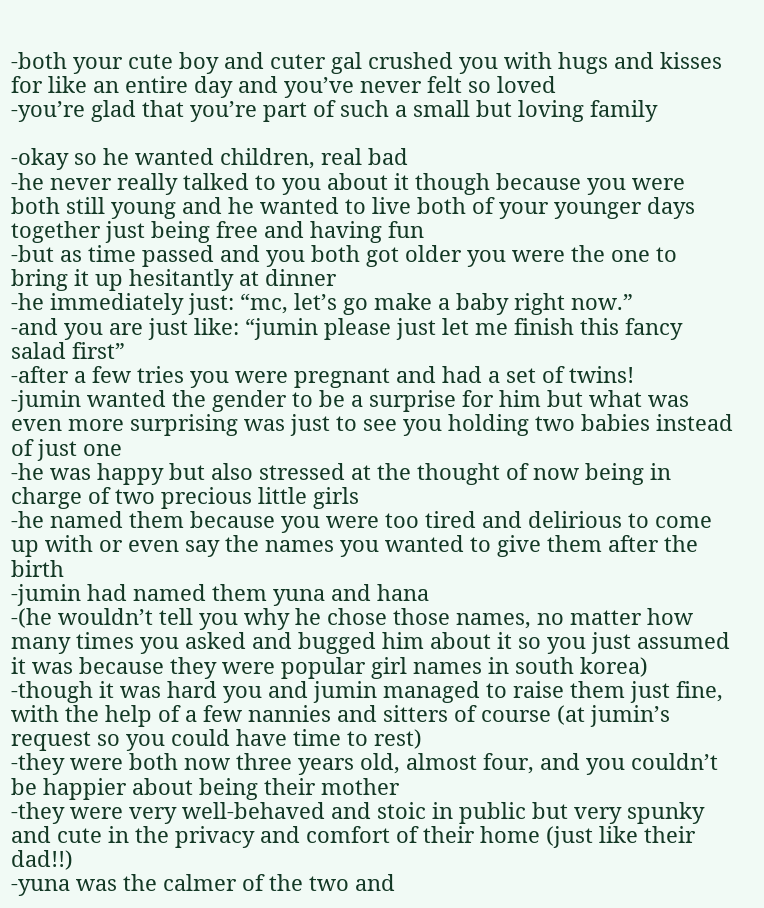-both your cute boy and cuter gal crushed you with hugs and kisses for like an entire day and you’ve never felt so loved
-you’re glad that you’re part of such a small but loving family

-okay so he wanted children, real bad
-he never really talked to you about it though because you were both still young and he wanted to live both of your younger days together just being free and having fun
-but as time passed and you both got older you were the one to bring it up hesitantly at dinner
-he immediately just: “mc, let’s go make a baby right now.”
-and you are just like: “jumin please just let me finish this fancy salad first”
-after a few tries you were pregnant and had a set of twins!
-jumin wanted the gender to be a surprise for him but what was even more surprising was just to see you holding two babies instead of just one
-he was happy but also stressed at the thought of now being in charge of two precious little girls
-he named them because you were too tired and delirious to come up with or even say the names you wanted to give them after the birth
-jumin had named them yuna and hana
-(he wouldn’t tell you why he chose those names, no matter how many times you asked and bugged him about it so you just assumed it was because they were popular girl names in south korea)
-though it was hard you and jumin managed to raise them just fine, with the help of a few nannies and sitters of course (at jumin’s request so you could have time to rest)
-they were both now three years old, almost four, and you couldn’t be happier about being their mother
-they were very well-behaved and stoic in public but very spunky and cute in the privacy and comfort of their home (just like their dad!!)
-yuna was the calmer of the two and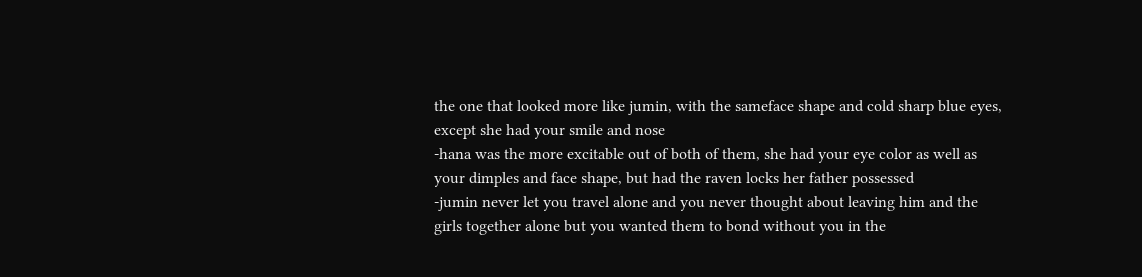the one that looked more like jumin, with the sameface shape and cold sharp blue eyes, except she had your smile and nose
-hana was the more excitable out of both of them, she had your eye color as well as your dimples and face shape, but had the raven locks her father possessed
-jumin never let you travel alone and you never thought about leaving him and the girls together alone but you wanted them to bond without you in the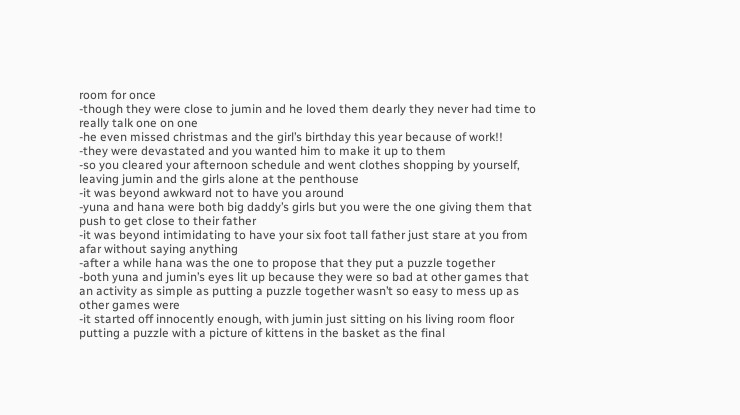room for once
-though they were close to jumin and he loved them dearly they never had time to really talk one on one
-he even missed christmas and the girl’s birthday this year because of work!!
-they were devastated and you wanted him to make it up to them
-so you cleared your afternoon schedule and went clothes shopping by yourself, leaving jumin and the girls alone at the penthouse
-it was beyond awkward not to have you around
-yuna and hana were both big daddy’s girls but you were the one giving them that push to get close to their father
-it was beyond intimidating to have your six foot tall father just stare at you from afar without saying anything
-after a while hana was the one to propose that they put a puzzle together
-both yuna and jumin’s eyes lit up because they were so bad at other games that an activity as simple as putting a puzzle together wasn’t so easy to mess up as other games were
-it started off innocently enough, with jumin just sitting on his living room floor putting a puzzle with a picture of kittens in the basket as the final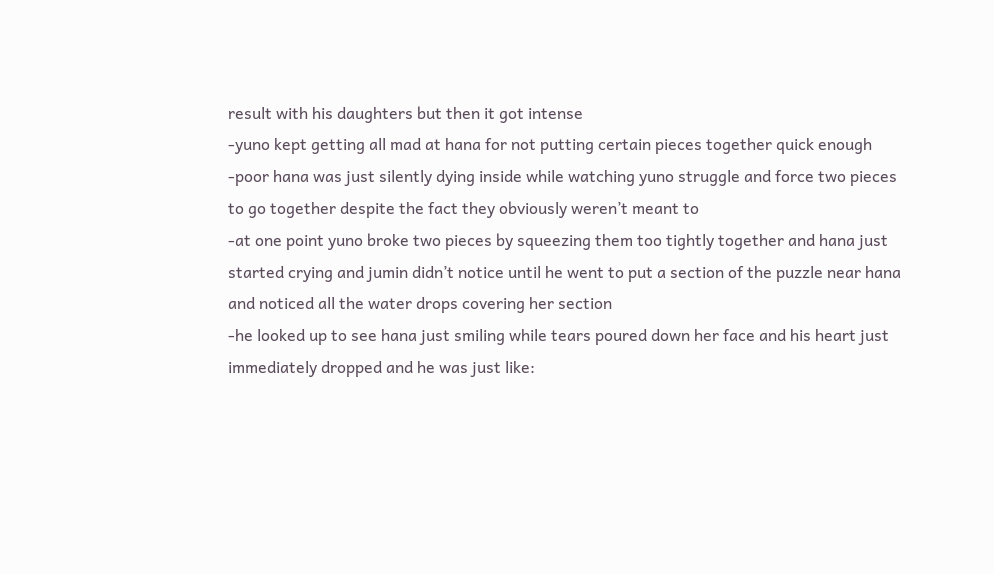result with his daughters but then it got intense
-yuno kept getting all mad at hana for not putting certain pieces together quick enough
-poor hana was just silently dying inside while watching yuno struggle and force two pieces to go together despite the fact they obviously weren’t meant to
-at one point yuno broke two pieces by squeezing them too tightly together and hana just started crying and jumin didn’t notice until he went to put a section of the puzzle near hana and noticed all the water drops covering her section
-he looked up to see hana just smiling while tears poured down her face and his heart just immediately dropped and he was just like: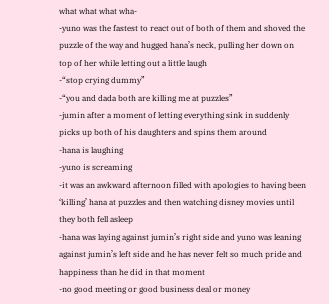what what what wha-
-yuno was the fastest to react out of both of them and shoved the puzzle of the way and hugged hana’s neck, pulling her down on top of her while letting out a little laugh
-“stop crying dummy”
-“you and dada both are killing me at puzzles”
-jumin after a moment of letting everything sink in suddenly picks up both of his daughters and spins them around
-hana is laughing
-yuno is screaming
-it was an awkward afternoon filled with apologies to having been ‘killing’ hana at puzzles and then watching disney movies until they both fell asleep
-hana was laying against jumin’s right side and yuno was leaning against jumin’s left side and he has never felt so much pride and happiness than he did in that moment
-no good meeting or good business deal or money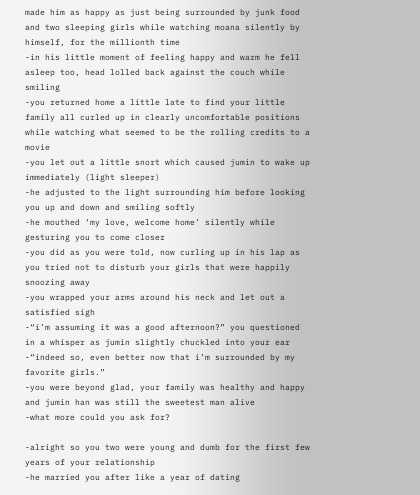made him as happy as just being surrounded by junk food and two sleeping girls while watching moana silently by himself, for the millionth time
-in his little moment of feeling happy and warm he fell asleep too, head lolled back against the couch while smiling
-you returned home a little late to find your little family all curled up in clearly uncomfortable positions while watching what seemed to be the rolling credits to a movie
-you let out a little snort which caused jumin to wake up immediately (light sleeper)
-he adjusted to the light surrounding him before looking you up and down and smiling softly
-he mouthed ‘my love, welcome home’ silently while gesturing you to come closer
-you did as you were told, now curling up in his lap as you tried not to disturb your girls that were happily snoozing away
-you wrapped your arms around his neck and let out a satisfied sigh
-“i’m assuming it was a good afternoon?” you questioned in a whisper as jumin slightly chuckled into your ear
-“indeed so, even better now that i’m surrounded by my favorite girls.”
-you were beyond glad, your family was healthy and happy and jumin han was still the sweetest man alive
-what more could you ask for?

-alright so you two were young and dumb for the first few years of your relationship
-he married you after like a year of dating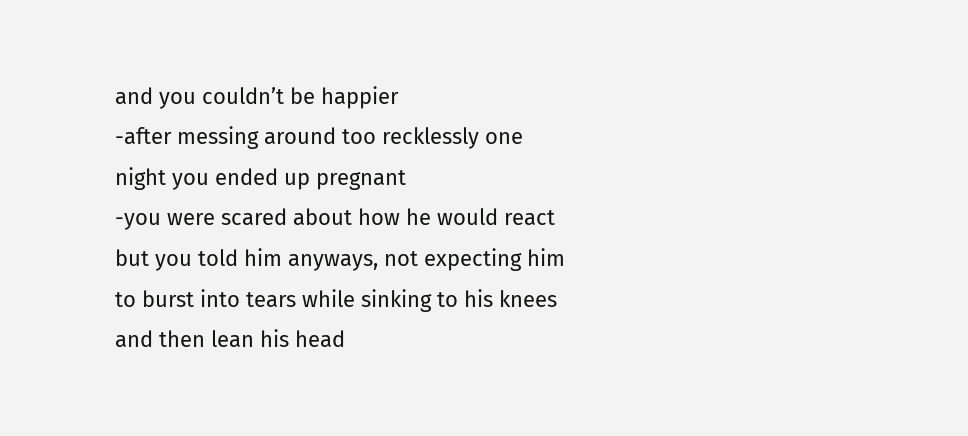and you couldn’t be happier
-after messing around too recklessly one night you ended up pregnant
-you were scared about how he would react but you told him anyways, not expecting him to burst into tears while sinking to his knees and then lean his head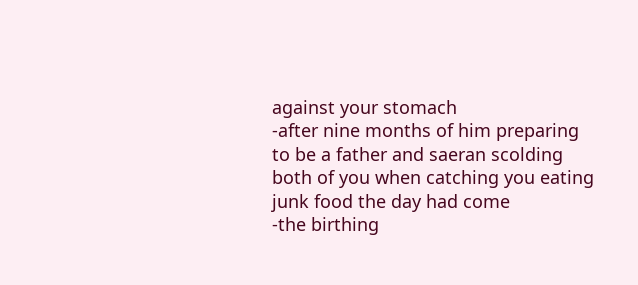against your stomach
-after nine months of him preparing to be a father and saeran scolding both of you when catching you eating junk food the day had come
-the birthing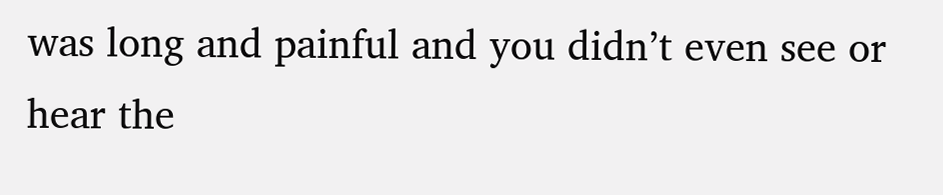was long and painful and you didn’t even see or hear the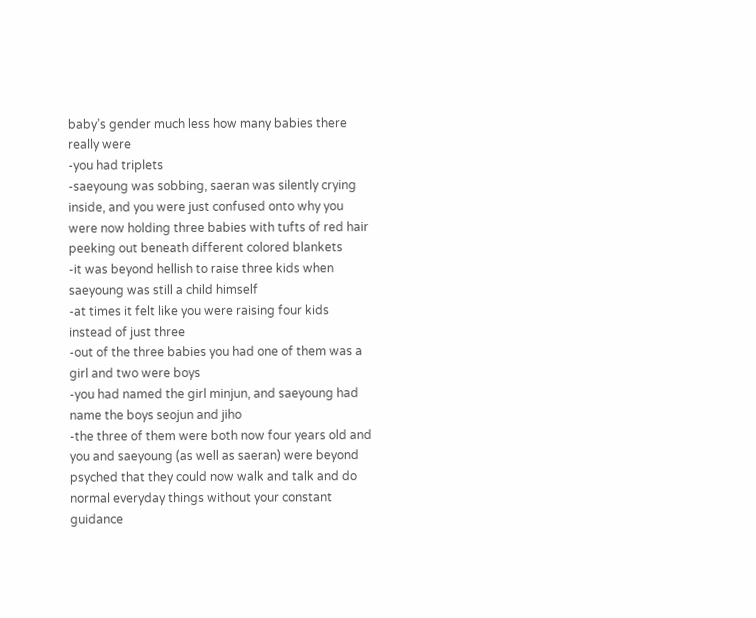baby’s gender much less how many babies there really were
-you had triplets
-saeyoung was sobbing, saeran was silently crying inside, and you were just confused onto why you were now holding three babies with tufts of red hair peeking out beneath different colored blankets
-it was beyond hellish to raise three kids when saeyoung was still a child himself
-at times it felt like you were raising four kids instead of just three
-out of the three babies you had one of them was a girl and two were boys
-you had named the girl minjun, and saeyoung had name the boys seojun and jiho
-the three of them were both now four years old and you and saeyoung (as well as saeran) were beyond psyched that they could now walk and talk and do normal everyday things without your constant guidance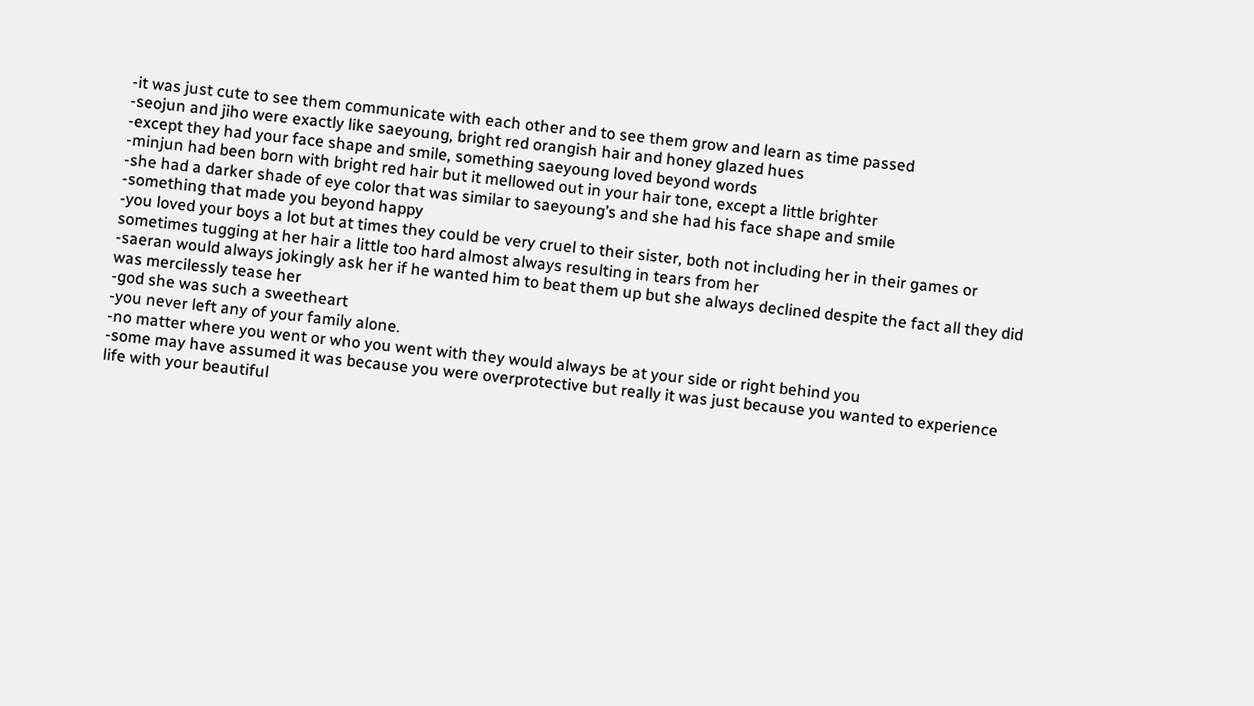-it was just cute to see them communicate with each other and to see them grow and learn as time passed
-seojun and jiho were exactly like saeyoung, bright red orangish hair and honey glazed hues
-except they had your face shape and smile, something saeyoung loved beyond words
-minjun had been born with bright red hair but it mellowed out in your hair tone, except a little brighter
-she had a darker shade of eye color that was similar to saeyoung’s and she had his face shape and smile
-something that made you beyond happy
-you loved your boys a lot but at times they could be very cruel to their sister, both not including her in their games or sometimes tugging at her hair a little too hard almost always resulting in tears from her
-saeran would always jokingly ask her if he wanted him to beat them up but she always declined despite the fact all they did was mercilessly tease her
-god she was such a sweetheart
-you never left any of your family alone.
-no matter where you went or who you went with they would always be at your side or right behind you
-some may have assumed it was because you were overprotective but really it was just because you wanted to experience life with your beautiful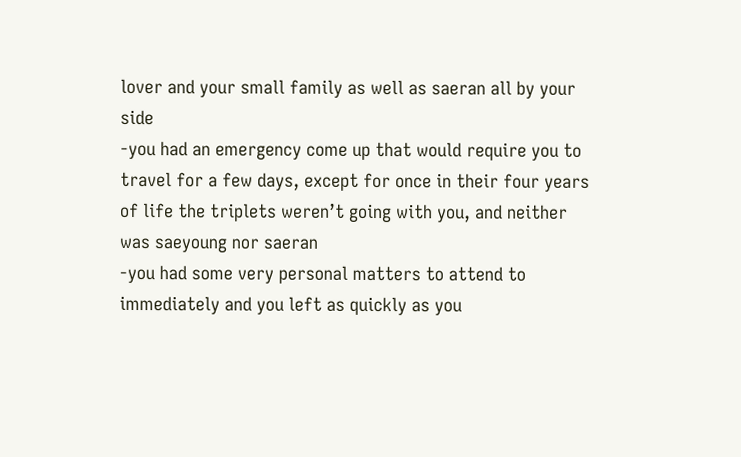lover and your small family as well as saeran all by your side
-you had an emergency come up that would require you to travel for a few days, except for once in their four years of life the triplets weren’t going with you, and neither was saeyoung nor saeran
-you had some very personal matters to attend to immediately and you left as quickly as you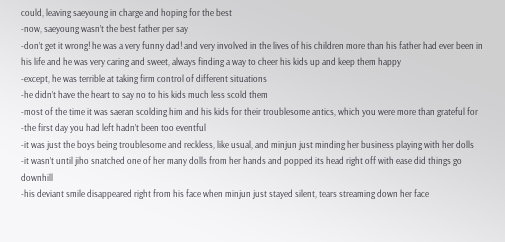could, leaving saeyoung in charge and hoping for the best
-now, saeyoung wasn’t the best father per say
-don’t get it wrong! he was a very funny dad! and very involved in the lives of his children more than his father had ever been in his life and he was very caring and sweet, always finding a way to cheer his kids up and keep them happy
-except, he was terrible at taking firm control of different situations
-he didn’t have the heart to say no to his kids much less scold them
-most of the time it was saeran scolding him and his kids for their troublesome antics, which you were more than grateful for
-the first day you had left hadn’t been too eventful
-it was just the boys being troublesome and reckless, like usual, and minjun just minding her business playing with her dolls
-it wasn’t until jiho snatched one of her many dolls from her hands and popped its head right off with ease did things go downhill
-his deviant smile disappeared right from his face when minjun just stayed silent, tears streaming down her face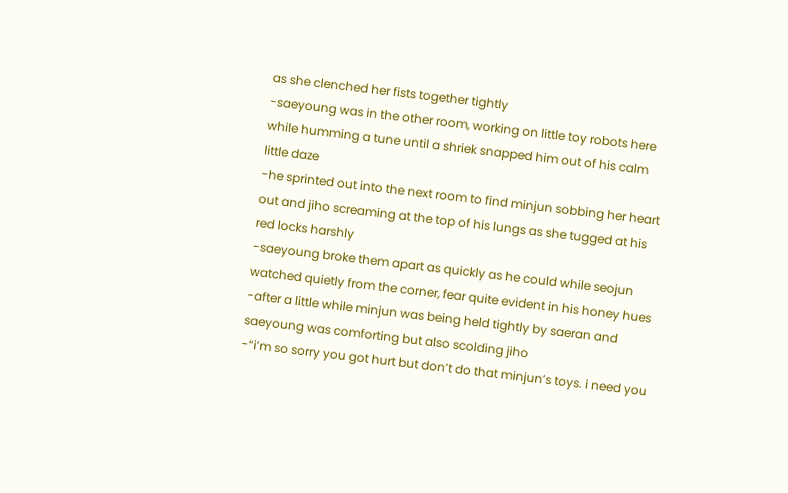as she clenched her fists together tightly
-saeyoung was in the other room, working on little toy robots here while humming a tune until a shriek snapped him out of his calm little daze
-he sprinted out into the next room to find minjun sobbing her heart out and jiho screaming at the top of his lungs as she tugged at his red locks harshly
-saeyoung broke them apart as quickly as he could while seojun watched quietly from the corner, fear quite evident in his honey hues
-after a little while minjun was being held tightly by saeran and saeyoung was comforting but also scolding jiho
-“i’m so sorry you got hurt but don’t do that minjun’s toys. i need you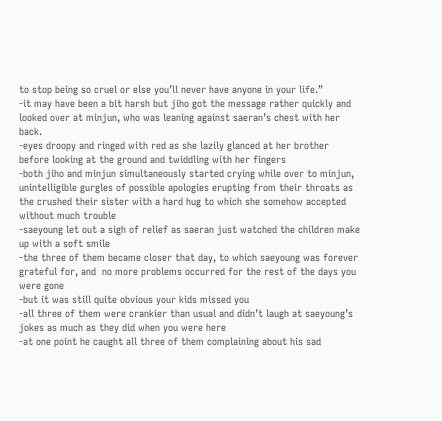to stop being so cruel or else you’ll never have anyone in your life.”
-it may have been a bit harsh but jiho got the message rather quickly and looked over at minjun, who was leaning against saeran’s chest with her back.
-eyes droopy and ringed with red as she lazily glanced at her brother before looking at the ground and twiddling with her fingers
-both jiho and minjun simultaneously started crying while over to minjun, unintelligible gurgles of possible apologies erupting from their throats as the crushed their sister with a hard hug to which she somehow accepted without much trouble
-saeyoung let out a sigh of relief as saeran just watched the children make up with a soft smile
-the three of them became closer that day, to which saeyoung was forever grateful for, and  no more problems occurred for the rest of the days you were gone
-but it was still quite obvious your kids missed you
-all three of them were crankier than usual and didn’t laugh at saeyoung’s jokes as much as they did when you were here
-at one point he caught all three of them complaining about his sad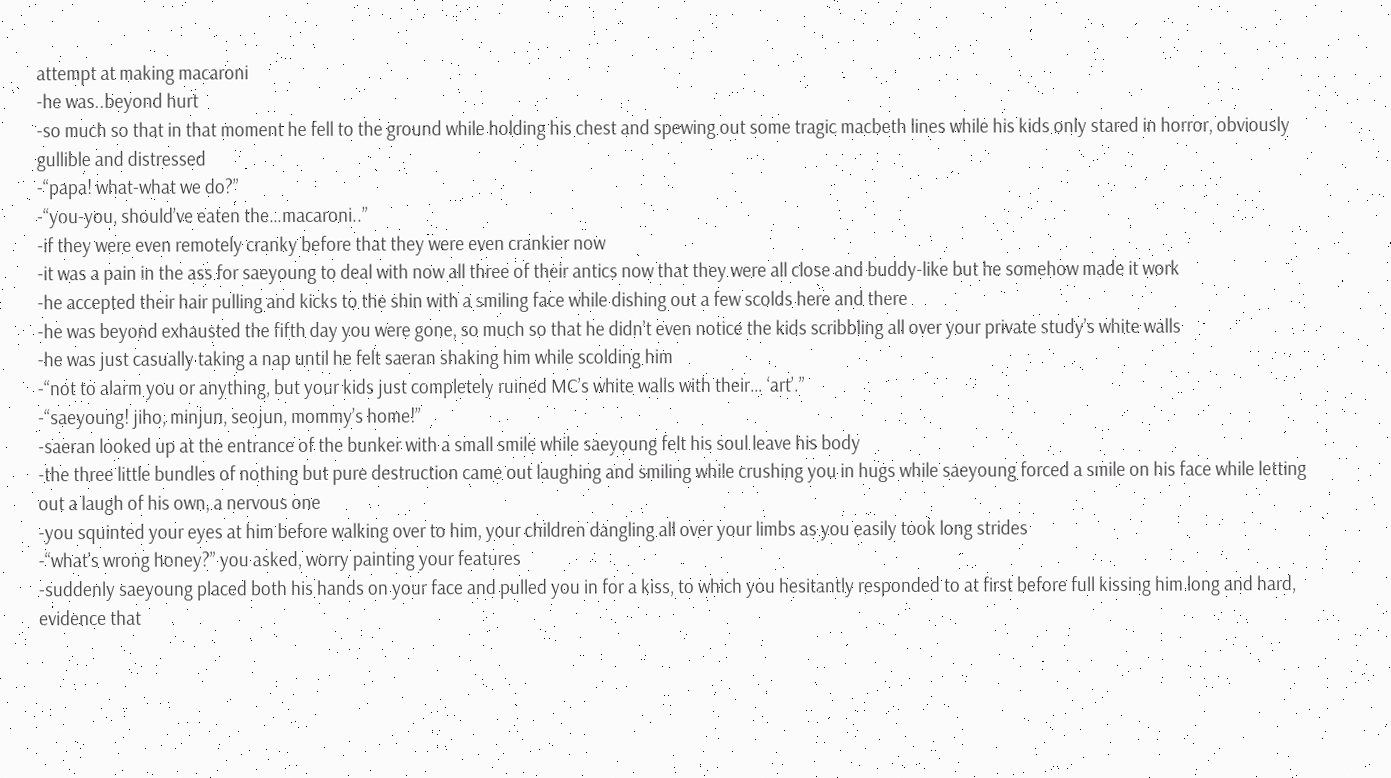attempt at making macaroni
-he was..beyond hurt
-so much so that in that moment he fell to the ground while holding his chest and spewing out some tragic macbeth lines while his kids only stared in horror, obviously gullible and distressed
-“papa! what-what we do?”
-“you-you, should’ve eaten the…macaroni..”
-if they were even remotely cranky before that they were even crankier now
-it was a pain in the ass for saeyoung to deal with now all three of their antics now that they were all close and buddy-like but he somehow made it work
-he accepted their hair pulling and kicks to the shin with a smiling face while dishing out a few scolds here and there
-he was beyond exhausted the fifth day you were gone, so much so that he didn’t even notice the kids scribbling all over your private study’s white walls
-he was just casually taking a nap until he felt saeran shaking him while scolding him
-“not to alarm you or anything, but your kids just completely ruined MC’s white walls with their… ‘art’.”
-“saeyoung! jiho, minjun, seojun, mommy’s home!”
-saeran looked up at the entrance of the bunker with a small smile while saeyoung felt his soul leave his body
-the three little bundles of nothing but pure destruction came out laughing and smiling while crushing you in hugs while saeyoung forced a smile on his face while letting out a laugh of his own, a nervous one
-you squinted your eyes at him before walking over to him, your children dangling all over your limbs as you easily took long strides
-“what’s wrong honey?” you asked, worry painting your features
-suddenly saeyoung placed both his hands on your face and pulled you in for a kiss, to which you hesitantly responded to at first before full kissing him long and hard, evidence that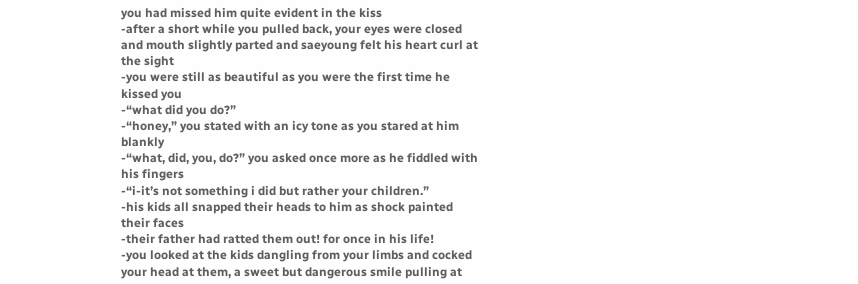you had missed him quite evident in the kiss
-after a short while you pulled back, your eyes were closed and mouth slightly parted and saeyoung felt his heart curl at the sight
-you were still as beautiful as you were the first time he kissed you
-“what did you do?”
-“honey,” you stated with an icy tone as you stared at him blankly
-“what, did, you, do?” you asked once more as he fiddled with his fingers
-“i-it’s not something i did but rather your children.”
-his kids all snapped their heads to him as shock painted their faces
-their father had ratted them out! for once in his life!
-you looked at the kids dangling from your limbs and cocked your head at them, a sweet but dangerous smile pulling at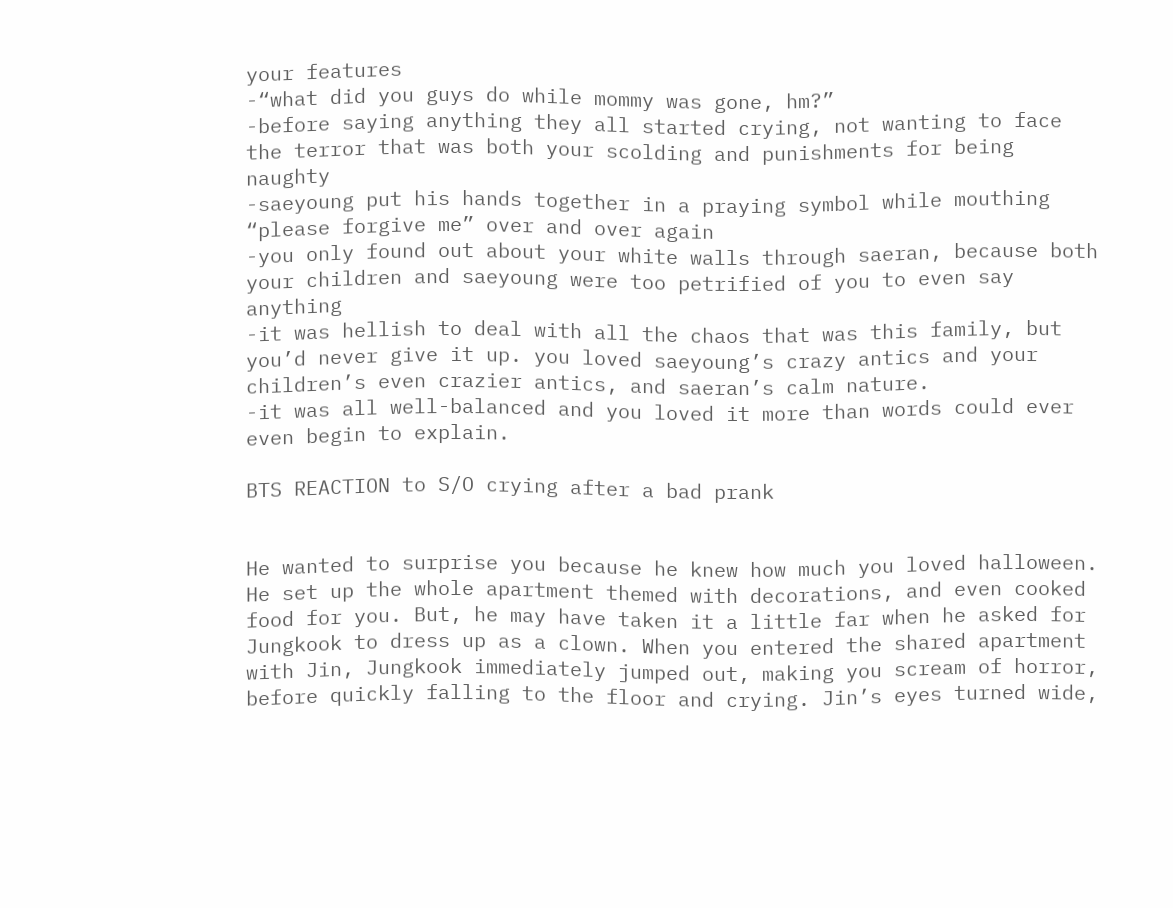your features
-“what did you guys do while mommy was gone, hm?”
-before saying anything they all started crying, not wanting to face the terror that was both your scolding and punishments for being naughty
-saeyoung put his hands together in a praying symbol while mouthing “please forgive me” over and over again
-you only found out about your white walls through saeran, because both your children and saeyoung were too petrified of you to even say anything
-it was hellish to deal with all the chaos that was this family, but you’d never give it up. you loved saeyoung’s crazy antics and your children’s even crazier antics, and saeran’s calm nature.
-it was all well-balanced and you loved it more than words could ever even begin to explain.

BTS REACTION to S/O crying after a bad prank


He wanted to surprise you because he knew how much you loved halloween. He set up the whole apartment themed with decorations, and even cooked food for you. But, he may have taken it a little far when he asked for Jungkook to dress up as a clown. When you entered the shared apartment with Jin, Jungkook immediately jumped out, making you scream of horror, before quickly falling to the floor and crying. Jin’s eyes turned wide,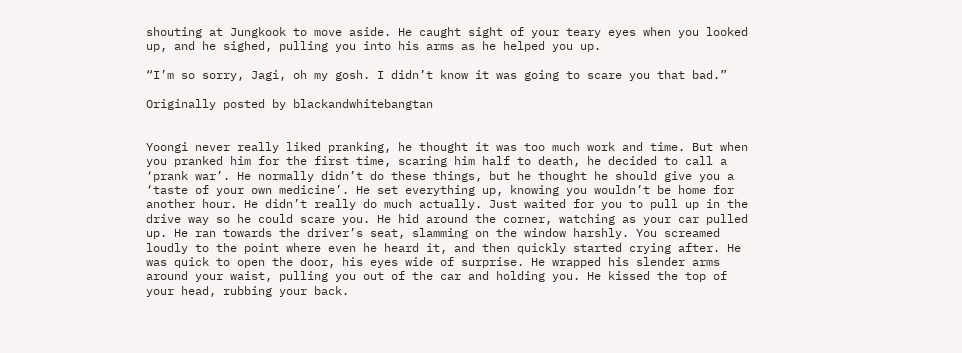shouting at Jungkook to move aside. He caught sight of your teary eyes when you looked up, and he sighed, pulling you into his arms as he helped you up.

“I’m so sorry, Jagi, oh my gosh. I didn’t know it was going to scare you that bad.”

Originally posted by blackandwhitebangtan


Yoongi never really liked pranking, he thought it was too much work and time. But when you pranked him for the first time, scaring him half to death, he decided to call a ‘prank war’. He normally didn’t do these things, but he thought he should give you a ‘taste of your own medicine’. He set everything up, knowing you wouldn’t be home for another hour. He didn’t really do much actually. Just waited for you to pull up in the drive way so he could scare you. He hid around the corner, watching as your car pulled up. He ran towards the driver’s seat, slamming on the window harshly. You screamed loudly to the point where even he heard it, and then quickly started crying after. He was quick to open the door, his eyes wide of surprise. He wrapped his slender arms around your waist, pulling you out of the car and holding you. He kissed the top of your head, rubbing your back.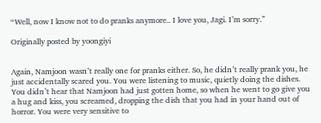“Well, now I know not to do pranks anymore.. I love you, Jagi. I’m sorry.”

Originally posted by yoongiyi


Again, Namjoon wasn’t really one for pranks either. So, he didn’t really prank you, he just accidentally scared you. You were listening to music, quietly doing the dishes. You didn’t hear that Namjoon had just gotten home, so when he went to go give you a hug and kiss, you screamed, dropping the dish that you had in your hand out of horror. You were very sensitive to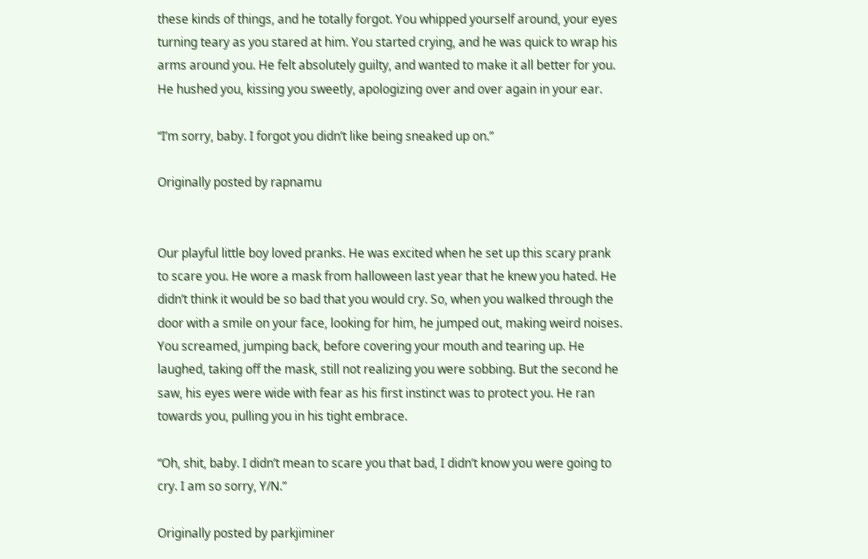these kinds of things, and he totally forgot. You whipped yourself around, your eyes turning teary as you stared at him. You started crying, and he was quick to wrap his arms around you. He felt absolutely guilty, and wanted to make it all better for you. He hushed you, kissing you sweetly, apologizing over and over again in your ear.

“I’m sorry, baby. I forgot you didn’t like being sneaked up on.”

Originally posted by rapnamu


Our playful little boy loved pranks. He was excited when he set up this scary prank to scare you. He wore a mask from halloween last year that he knew you hated. He didn’t think it would be so bad that you would cry. So, when you walked through the door with a smile on your face, looking for him, he jumped out, making weird noises. You screamed, jumping back, before covering your mouth and tearing up. He laughed, taking off the mask, still not realizing you were sobbing. But the second he saw, his eyes were wide with fear as his first instinct was to protect you. He ran towards you, pulling you in his tight embrace.

“Oh, shit, baby. I didn’t mean to scare you that bad, I didn’t know you were going to cry. I am so sorry, Y/N.”

Originally posted by parkjiminer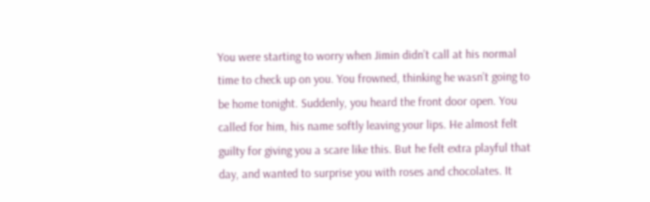You were starting to worry when Jimin didn’t call at his normal time to check up on you. You frowned, thinking he wasn’t going to be home tonight. Suddenly, you heard the front door open. You called for him, his name softly leaving your lips. He almost felt guilty for giving you a scare like this. But he felt extra playful that day, and wanted to surprise you with roses and chocolates. It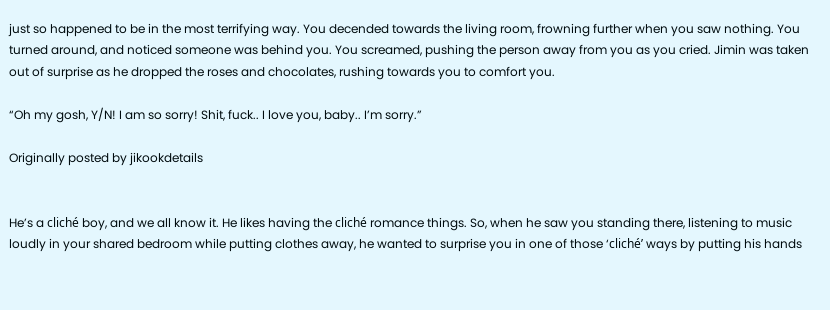just so happened to be in the most terrifying way. You decended towards the living room, frowning further when you saw nothing. You turned around, and noticed someone was behind you. You screamed, pushing the person away from you as you cried. Jimin was taken out of surprise as he dropped the roses and chocolates, rushing towards you to comfort you.

“Oh my gosh, Y/N! I am so sorry! Shit, fuck.. I love you, baby.. I’m sorry.”

Originally posted by jikookdetails


He’s a cliché boy, and we all know it. He likes having the cliché romance things. So, when he saw you standing there, listening to music loudly in your shared bedroom while putting clothes away, he wanted to surprise you in one of those ‘cliché’ ways by putting his hands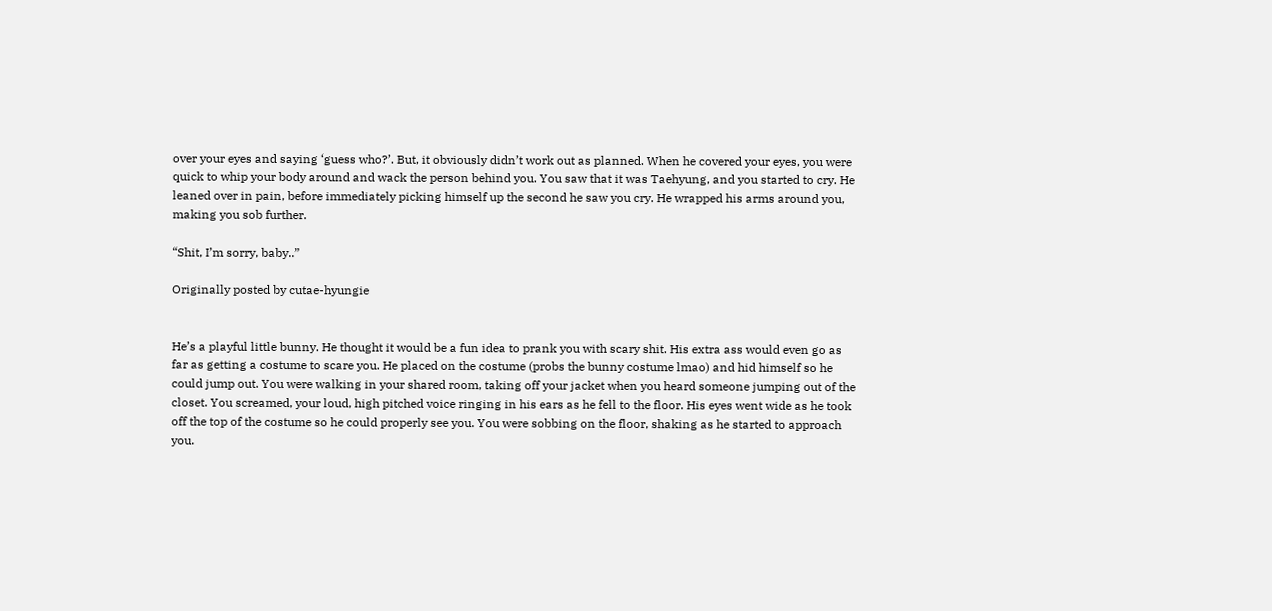over your eyes and saying ‘guess who?’. But, it obviously didn’t work out as planned. When he covered your eyes, you were quick to whip your body around and wack the person behind you. You saw that it was Taehyung, and you started to cry. He leaned over in pain, before immediately picking himself up the second he saw you cry. He wrapped his arms around you, making you sob further.

“Shit, I’m sorry, baby..”

Originally posted by cutae-hyungie


He’s a playful little bunny. He thought it would be a fun idea to prank you with scary shit. His extra ass would even go as far as getting a costume to scare you. He placed on the costume (probs the bunny costume lmao) and hid himself so he could jump out. You were walking in your shared room, taking off your jacket when you heard someone jumping out of the closet. You screamed, your loud, high pitched voice ringing in his ears as he fell to the floor. His eyes went wide as he took off the top of the costume so he could properly see you. You were sobbing on the floor, shaking as he started to approach you.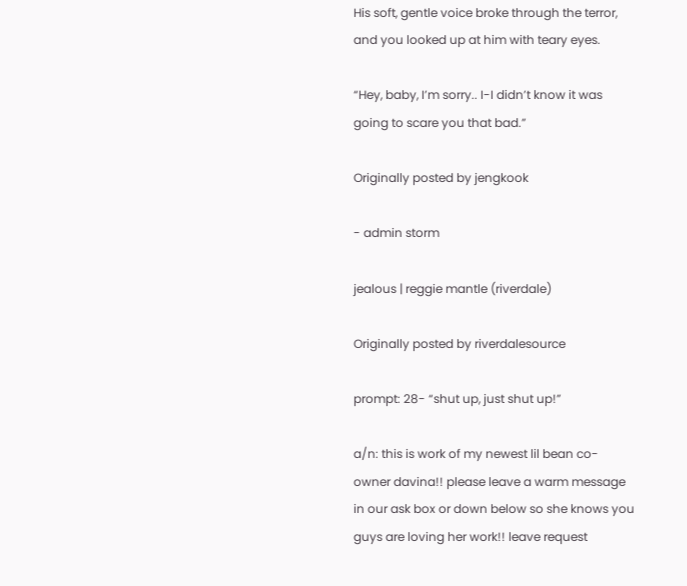His soft, gentle voice broke through the terror, and you looked up at him with teary eyes.

“Hey, baby, I’m sorry.. I-I didn’t know it was going to scare you that bad.”

Originally posted by jengkook

- admin storm

jealous | reggie mantle (riverdale)

Originally posted by riverdalesource

prompt: 28- “shut up, just shut up!”

a/n: this is work of my newest lil bean co-owner davina!! please leave a warm message in our ask box or down below so she knows you guys are loving her work!! leave request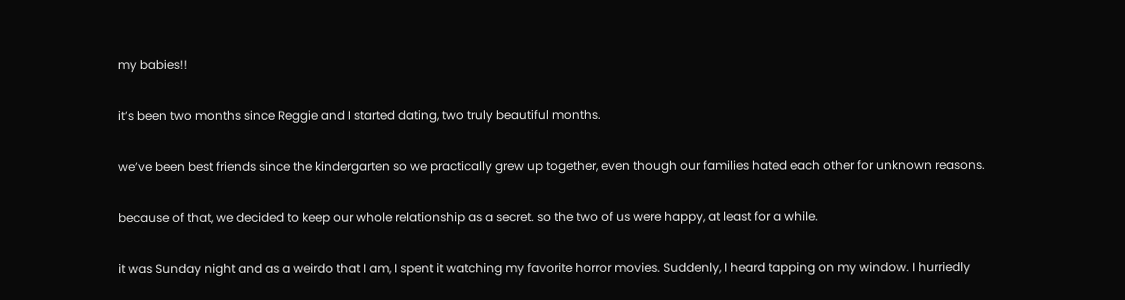my babies!!

it’s been two months since Reggie and I started dating, two truly beautiful months.

we’ve been best friends since the kindergarten so we practically grew up together, even though our families hated each other for unknown reasons.

because of that, we decided to keep our whole relationship as a secret. so the two of us were happy, at least for a while.

it was Sunday night and as a weirdo that I am, I spent it watching my favorite horror movies. Suddenly, I heard tapping on my window. I hurriedly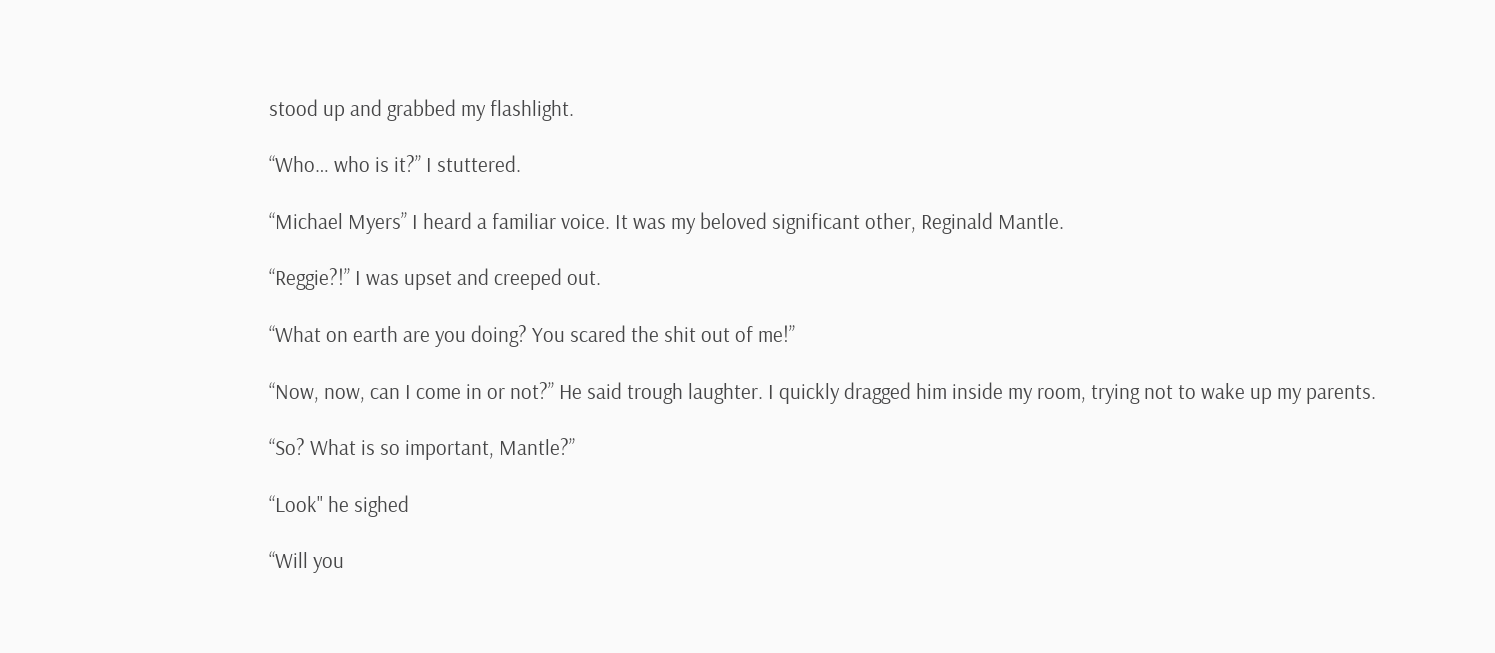stood up and grabbed my flashlight.

“Who… who is it?” I stuttered.

“Michael Myers” I heard a familiar voice. It was my beloved significant other, Reginald Mantle.

“Reggie?!” I was upset and creeped out.

“What on earth are you doing? You scared the shit out of me!”

“Now, now, can I come in or not?” He said trough laughter. I quickly dragged him inside my room, trying not to wake up my parents.

“So? What is so important, Mantle?”

“Look" he sighed

“Will you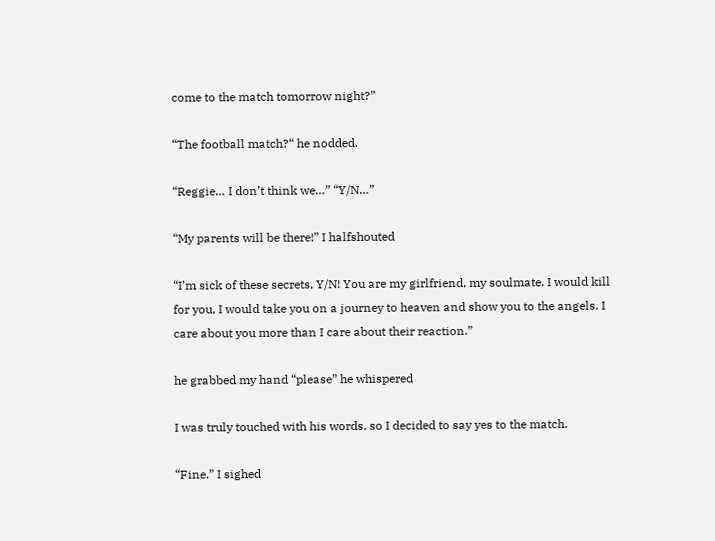come to the match tomorrow night?”

“The football match?“ he nodded.

“Reggie… I don’t think we…” “Y/N…”

“My parents will be there!” I halfshouted

“I’m sick of these secrets, Y/N! You are my girlfriend, my soulmate. I would kill for you, I would take you on a journey to heaven and show you to the angels. I care about you more than I care about their reaction.”

he grabbed my hand “please” he whispered

I was truly touched with his words, so I decided to say yes to the match.

“Fine.” I sighed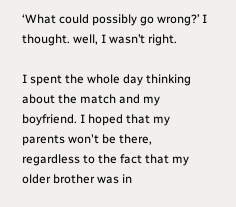‘What could possibly go wrong?’ I thought. well, I wasn’t right.

I spent the whole day thinking about the match and my boyfriend. I hoped that my parents won't be there, regardless to the fact that my older brother was in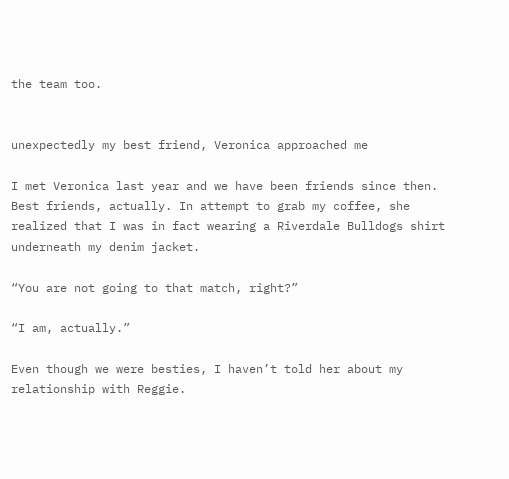the team too.


unexpectedly my best friend, Veronica approached me

I met Veronica last year and we have been friends since then. Best friends, actually. In attempt to grab my coffee, she realized that I was in fact wearing a Riverdale Bulldogs shirt underneath my denim jacket.

“You are not going to that match, right?”

“I am, actually.”

Even though we were besties, I haven’t told her about my relationship with Reggie.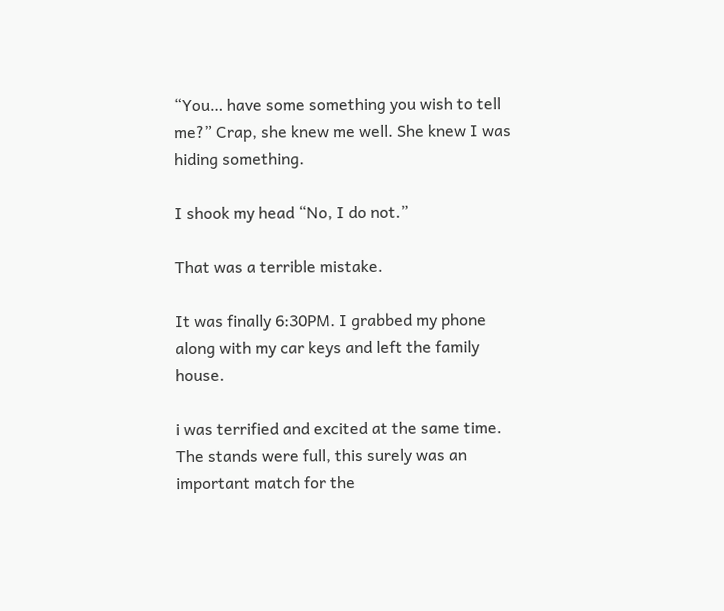“You… have some something you wish to tell me?” Crap, she knew me well. She knew I was hiding something.

I shook my head “No, I do not.”

That was a terrible mistake.

It was finally 6:30PM. I grabbed my phone along with my car keys and left the family house.

i was terrified and excited at the same time. The stands were full, this surely was an important match for the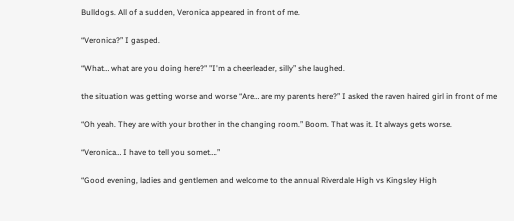Bulldogs. All of a sudden, Veronica appeared in front of me.

“Veronica?” I gasped.

“What… what are you doing here?" "I'm a cheerleader, silly” she laughed.

the situation was getting worse and worse “Are… are my parents here?” I asked the raven haired girl in front of me

“Oh yeah. They are with your brother in the changing room.” Boom. That was it. It always gets worse.

“Veronica… I have to tell you somet….”

“Good evening, ladies and gentlemen and welcome to the annual Riverdale High vs Kingsley High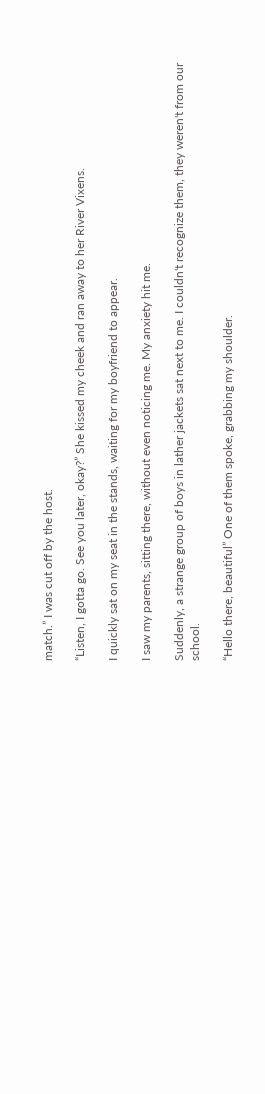match.” I was cut off by the host.

“Listen, I gotta go. See you later, okay?” She kissed my cheek and ran away to her River Vixens.

I quickly sat on my seat in the stands, waiting for my boyfriend to appear.

I saw my parents, sitting there, without even noticing me. My anxiety hit me.

Suddenly, a strange group of boys in lather jackets sat next to me. I couldn't recognize them, they weren't from our school.

“Hello there, beautiful” One of them spoke, grabbing my shoulder.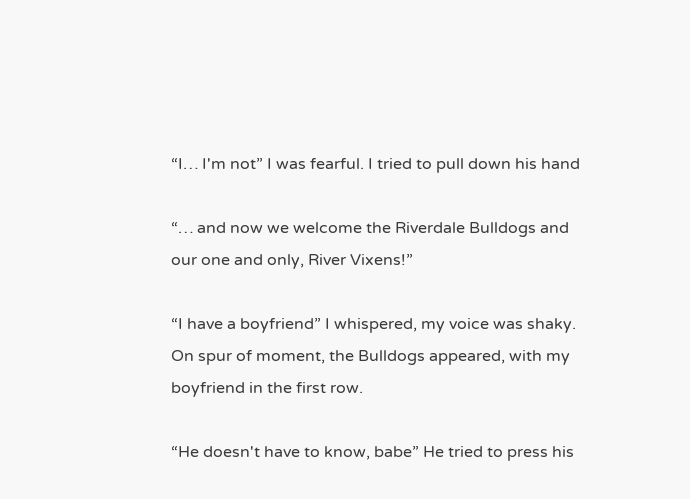“I… I'm not” I was fearful. I tried to pull down his hand

“… and now we welcome the Riverdale Bulldogs and our one and only, River Vixens!”

“I have a boyfriend” I whispered, my voice was shaky. On spur of moment, the Bulldogs appeared, with my boyfriend in the first row.

“He doesn't have to know, babe” He tried to press his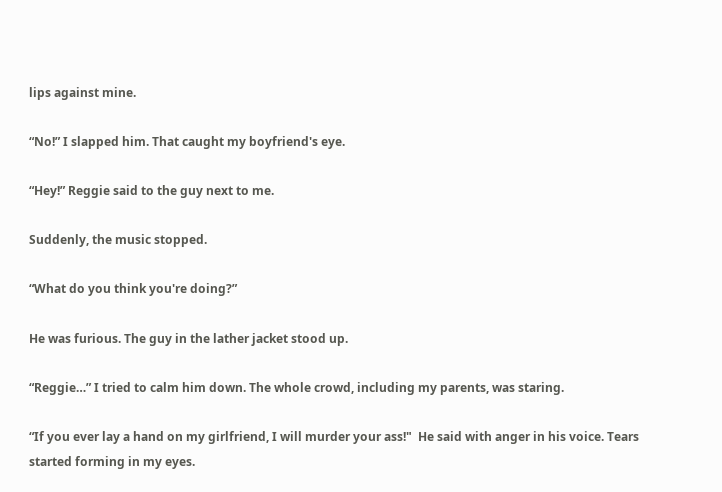lips against mine.

“No!” I slapped him. That caught my boyfriend's eye.

“Hey!” Reggie said to the guy next to me.

Suddenly, the music stopped.

“What do you think you're doing?”

He was furious. The guy in the lather jacket stood up.

“Reggie…” I tried to calm him down. The whole crowd, including my parents, was staring.

“If you ever lay a hand on my girlfriend, I will murder your ass!"  He said with anger in his voice. Tears started forming in my eyes.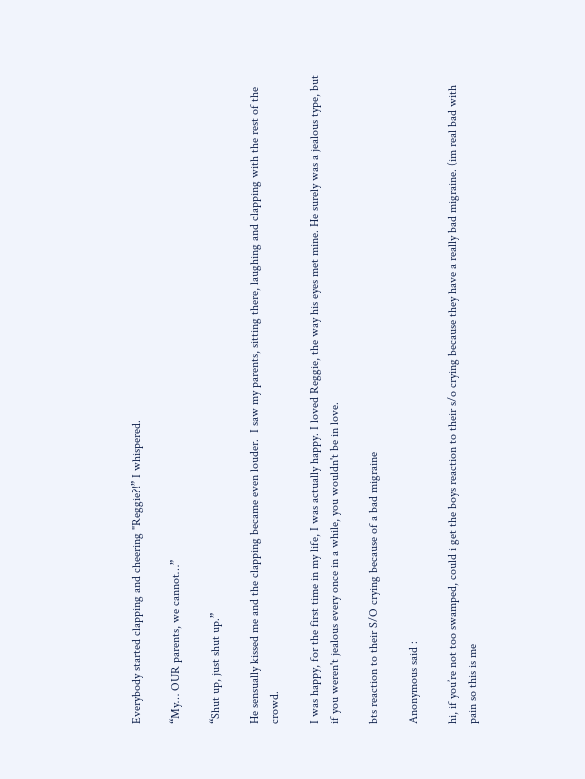Everybody started clapping and cheering "Reggie?!” I whispered.

“My… OUR parents, we cannot…”

“Shut up, just shut up.”

He sensually kissed me and the clapping became even louder.  I saw my parents, sitting there, laughing and clapping with the rest of the crowd.

I was happy, for the first time in my life, I was actually happy. I loved Reggie, the way his eyes met mine. He surely was a jealous type, but if you weren't jealous every once in a while, you wouldn't be in love.

bts reaction to their S/O crying because of a bad migraine

Anonymous said :

hi, if you’re not too swamped, could i get the boys reaction to their s/o crying because they have a really bad migraine. (im real bad with pain so this is me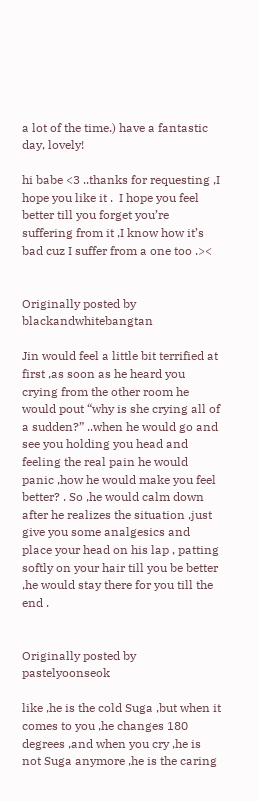a lot of the time.) have a fantastic day, lovely!

hi babe <3 ..thanks for requesting ,I hope you like it .  I hope you feel better till you forget you’re suffering from it ,I know how it’s bad cuz I suffer from a one too .><


Originally posted by blackandwhitebangtan

Jin would feel a little bit terrified at first ,as soon as he heard you crying from the other room he would pout “why is she crying all of a sudden?” ..when he would go and see you holding you head and feeling the real pain he would panic ,how he would make you feel better? . So ,he would calm down after he realizes the situation ,just give you some analgesics and place your head on his lap , patting softly on your hair till you be better ,he would stay there for you till the end .


Originally posted by pastelyoonseok

like ,he is the cold Suga ,but when it comes to you ,he changes 180 degrees ,and when you cry ,he is not Suga anymore ,he is the caring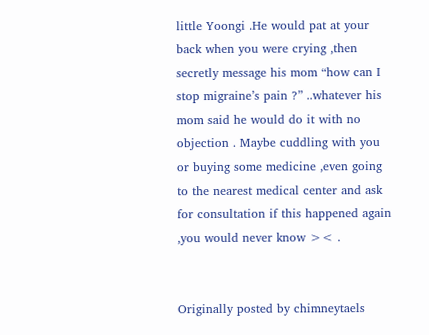little Yoongi .He would pat at your back when you were crying ,then secretly message his mom “how can I stop migraine’s pain ?” ..whatever his mom said he would do it with no objection . Maybe cuddling with you or buying some medicine ,even going to the nearest medical center and ask for consultation if this happened again ,you would never know >< .


Originally posted by chimneytaels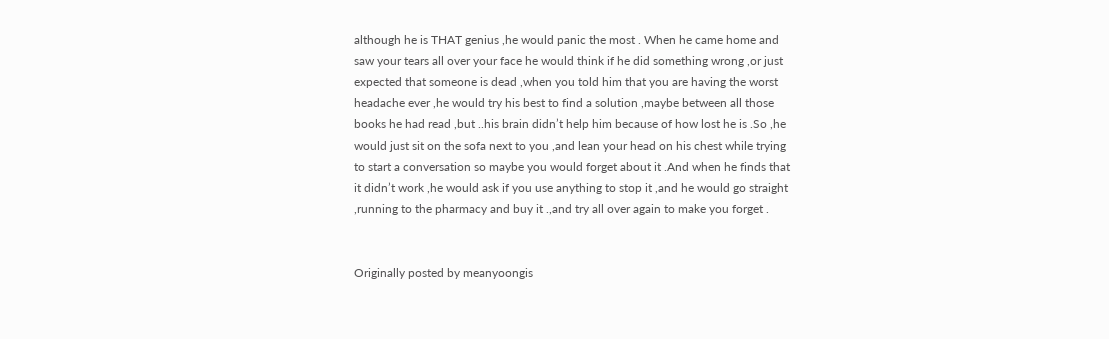although he is THAT genius ,he would panic the most . When he came home and saw your tears all over your face he would think if he did something wrong ,or just expected that someone is dead ,when you told him that you are having the worst headache ever ,he would try his best to find a solution ,maybe between all those books he had read ,but ..his brain didn’t help him because of how lost he is .So ,he would just sit on the sofa next to you ,and lean your head on his chest while trying to start a conversation so maybe you would forget about it .And when he finds that it didn’t work ,he would ask if you use anything to stop it ,and he would go straight ,running to the pharmacy and buy it .,and try all over again to make you forget .


Originally posted by meanyoongis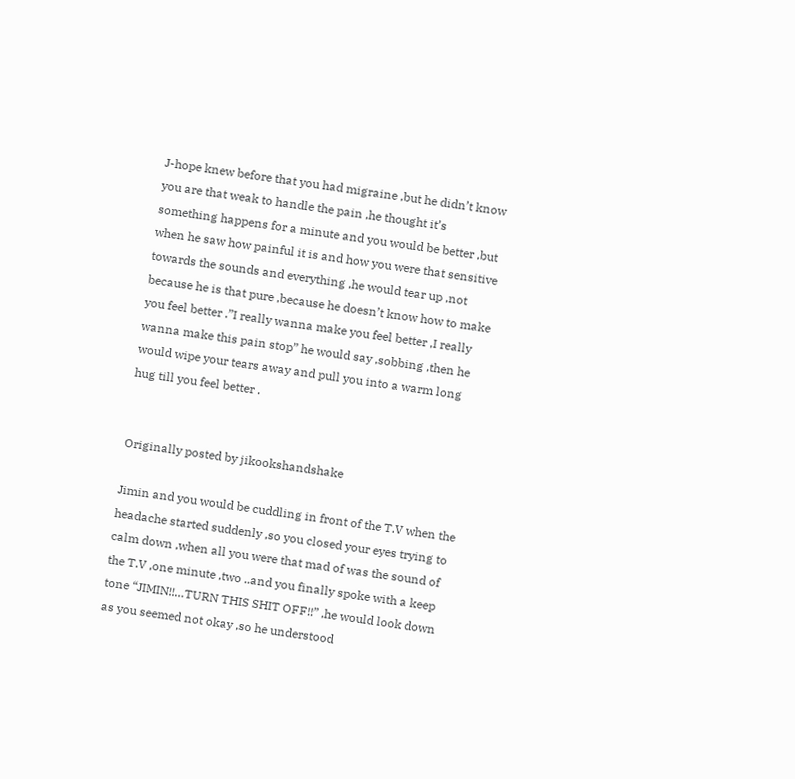J-hope knew before that you had migraine ,but he didn’t know you are that weak to handle the pain ,he thought it’s something happens for a minute and you would be better ,but when he saw how painful it is and how you were that sensitive towards the sounds and everything ,he would tear up ,not because he is that pure ,because he doesn’t know how to make you feel better .”I really wanna make you feel better ,I really wanna make this pain stop” he would say ,sobbing ,then he would wipe your tears away and pull you into a warm long hug till you feel better .


Originally posted by jikookshandshake

Jimin and you would be cuddling in front of the T.V when the headache started suddenly ,so you closed your eyes trying to calm down ,when all you were that mad of was the sound of the T.V ,one minute ,two ..and you finally spoke with a keep tone “JIMIN!!…TURN THIS SHIT OFF!!” ,he would look down as you seemed not okay ,so he understood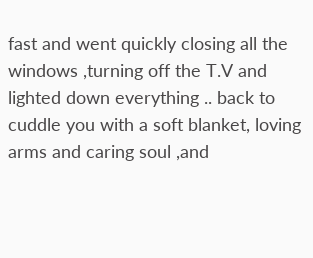fast and went quickly closing all the windows ,turning off the T.V and lighted down everything .. back to cuddle you with a soft blanket, loving arms and caring soul ,and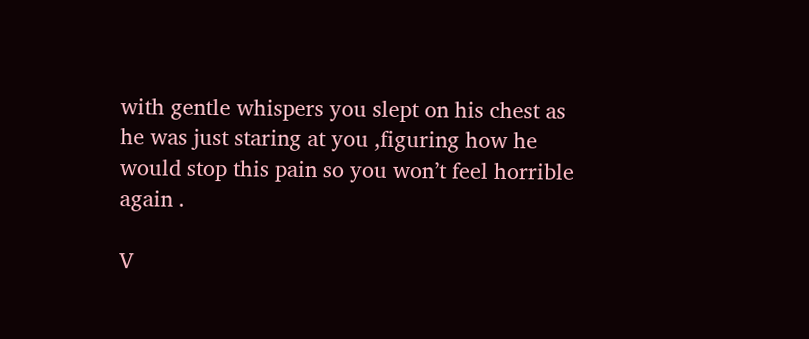with gentle whispers you slept on his chest as he was just staring at you ,figuring how he would stop this pain so you won’t feel horrible again .

V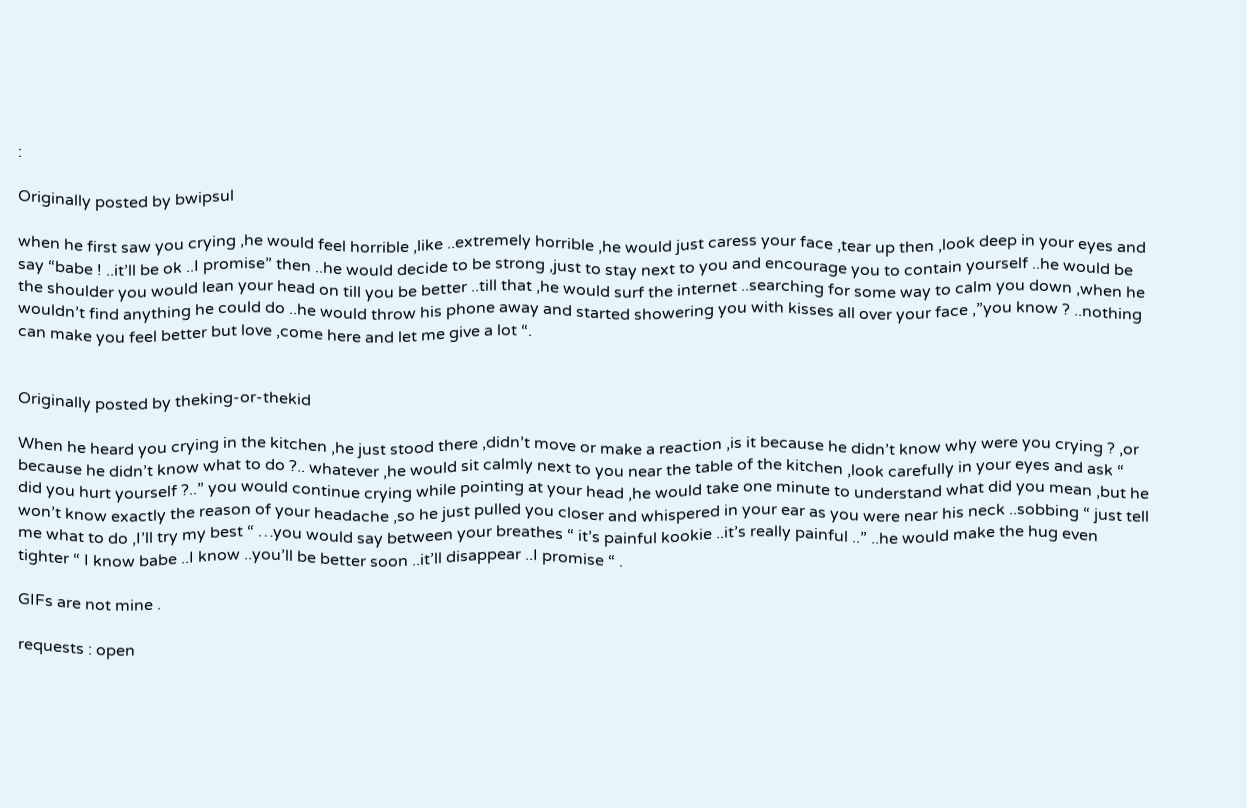:

Originally posted by bwipsul

when he first saw you crying ,he would feel horrible ,like ..extremely horrible ,he would just caress your face ,tear up then ,look deep in your eyes and say “babe ! ..it’ll be ok ..I promise” then ..he would decide to be strong ,just to stay next to you and encourage you to contain yourself ..he would be the shoulder you would lean your head on till you be better ..till that ,he would surf the internet ..searching for some way to calm you down ,when he wouldn’t find anything he could do ..he would throw his phone away and started showering you with kisses all over your face ,”you know ? ..nothing can make you feel better but love ,come here and let me give a lot “.


Originally posted by theking-or-thekid

When he heard you crying in the kitchen ,he just stood there ,didn’t move or make a reaction ,is it because he didn’t know why were you crying ? ,or because he didn’t know what to do ?.. whatever ,he would sit calmly next to you near the table of the kitchen ,look carefully in your eyes and ask “ did you hurt yourself ?..” you would continue crying while pointing at your head ,he would take one minute to understand what did you mean ,but he won’t know exactly the reason of your headache ,so he just pulled you closer and whispered in your ear as you were near his neck ..sobbing “ just tell me what to do ,I’ll try my best “ …you would say between your breathes “ it’s painful kookie ..it’s really painful ..” ..he would make the hug even tighter “ I know babe ..I know ..you’ll be better soon ..it’ll disappear ..I promise “ .

GIFs are not mine .

requests : open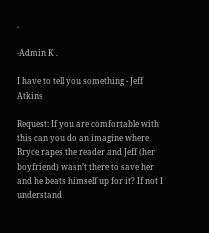.

-Admin K .

I have to tell you something - Jeff Atkins

Request: If you are comfortable with this can you do an imagine where Bryce rapes the reader and Jeff (her boyfriend) wasn’t there to save her and he beats himself up for it? If not I understand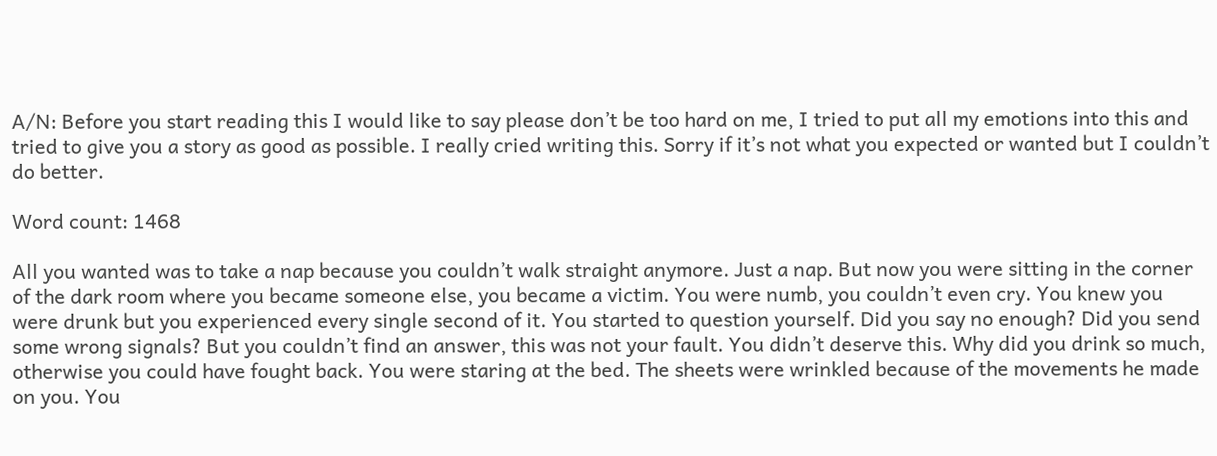A/N: Before you start reading this I would like to say please don’t be too hard on me, I tried to put all my emotions into this and tried to give you a story as good as possible. I really cried writing this. Sorry if it’s not what you expected or wanted but I couldn’t do better.

Word count: 1468

All you wanted was to take a nap because you couldn’t walk straight anymore. Just a nap. But now you were sitting in the corner of the dark room where you became someone else, you became a victim. You were numb, you couldn’t even cry. You knew you were drunk but you experienced every single second of it. You started to question yourself. Did you say no enough? Did you send some wrong signals? But you couldn’t find an answer, this was not your fault. You didn’t deserve this. Why did you drink so much, otherwise you could have fought back. You were staring at the bed. The sheets were wrinkled because of the movements he made on you. You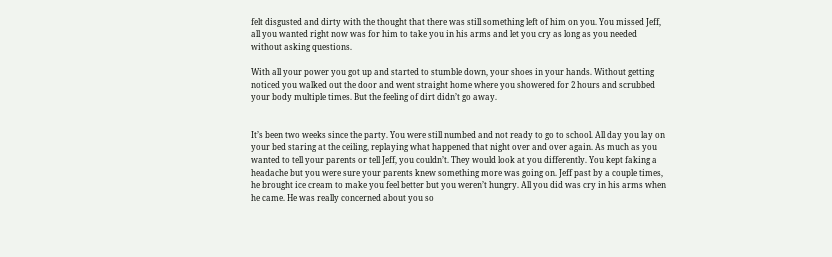felt disgusted and dirty with the thought that there was still something left of him on you. You missed Jeff, all you wanted right now was for him to take you in his arms and let you cry as long as you needed without asking questions.

With all your power you got up and started to stumble down, your shoes in your hands. Without getting noticed you walked out the door and went straight home where you showered for 2 hours and scrubbed your body multiple times. But the feeling of dirt didn’t go away.


It’s been two weeks since the party. You were still numbed and not ready to go to school. All day you lay on your bed staring at the ceiling, replaying what happened that night over and over again. As much as you wanted to tell your parents or tell Jeff, you couldn’t. They would look at you differently. You kept faking a headache but you were sure your parents knew something more was going on. Jeff past by a couple times, he brought ice cream to make you feel better but you weren’t hungry. All you did was cry in his arms when he came. He was really concerned about you so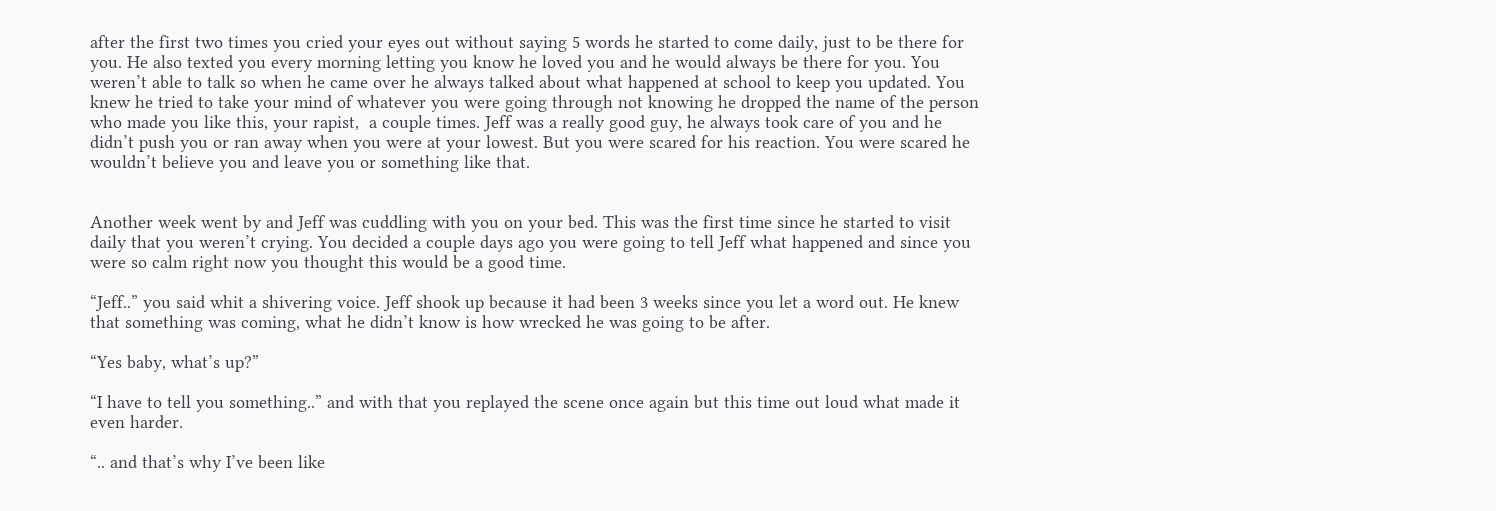after the first two times you cried your eyes out without saying 5 words he started to come daily, just to be there for you. He also texted you every morning letting you know he loved you and he would always be there for you. You weren’t able to talk so when he came over he always talked about what happened at school to keep you updated. You knew he tried to take your mind of whatever you were going through not knowing he dropped the name of the person who made you like this, your rapist,  a couple times. Jeff was a really good guy, he always took care of you and he didn’t push you or ran away when you were at your lowest. But you were scared for his reaction. You were scared he wouldn’t believe you and leave you or something like that.


Another week went by and Jeff was cuddling with you on your bed. This was the first time since he started to visit daily that you weren’t crying. You decided a couple days ago you were going to tell Jeff what happened and since you were so calm right now you thought this would be a good time.

“Jeff..” you said whit a shivering voice. Jeff shook up because it had been 3 weeks since you let a word out. He knew that something was coming, what he didn’t know is how wrecked he was going to be after.

“Yes baby, what’s up?”

“I have to tell you something..” and with that you replayed the scene once again but this time out loud what made it even harder.

“.. and that’s why I’ve been like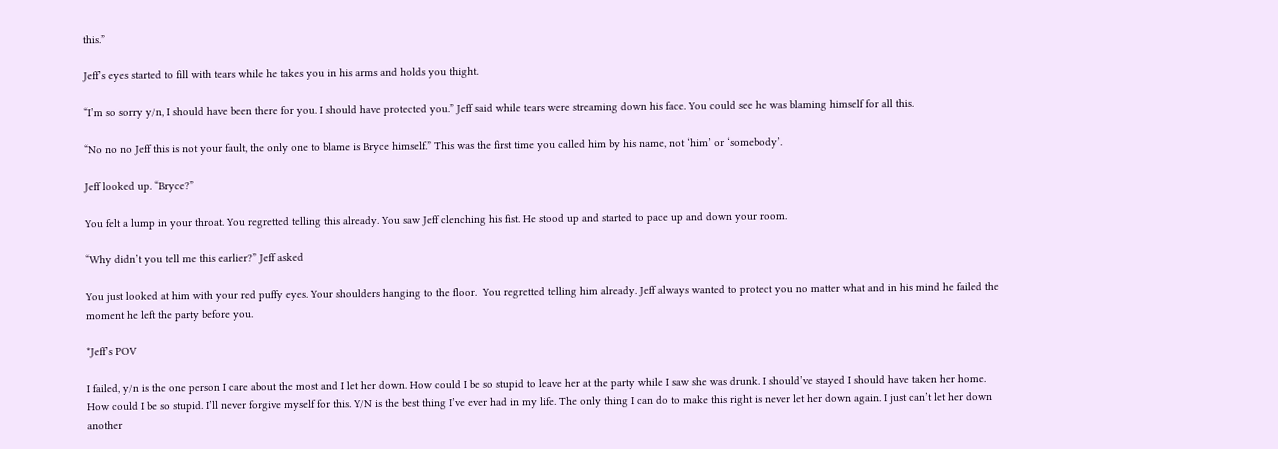this.”

Jeff’s eyes started to fill with tears while he takes you in his arms and holds you thight.

“I’m so sorry y/n, I should have been there for you. I should have protected you.” Jeff said while tears were streaming down his face. You could see he was blaming himself for all this.

“No no no Jeff this is not your fault, the only one to blame is Bryce himself.” This was the first time you called him by his name, not ‘him’ or ‘somebody’.

Jeff looked up. “Bryce?”

You felt a lump in your throat. You regretted telling this already. You saw Jeff clenching his fist. He stood up and started to pace up and down your room.

“Why didn’t you tell me this earlier?” Jeff asked

You just looked at him with your red puffy eyes. Your shoulders hanging to the floor.  You regretted telling him already. Jeff always wanted to protect you no matter what and in his mind he failed the moment he left the party before you.

*Jeff’s POV

I failed, y/n is the one person I care about the most and I let her down. How could I be so stupid to leave her at the party while I saw she was drunk. I should’ve stayed I should have taken her home. How could I be so stupid. I’ll never forgive myself for this. Y/N is the best thing I’ve ever had in my life. The only thing I can do to make this right is never let her down again. I just can’t let her down another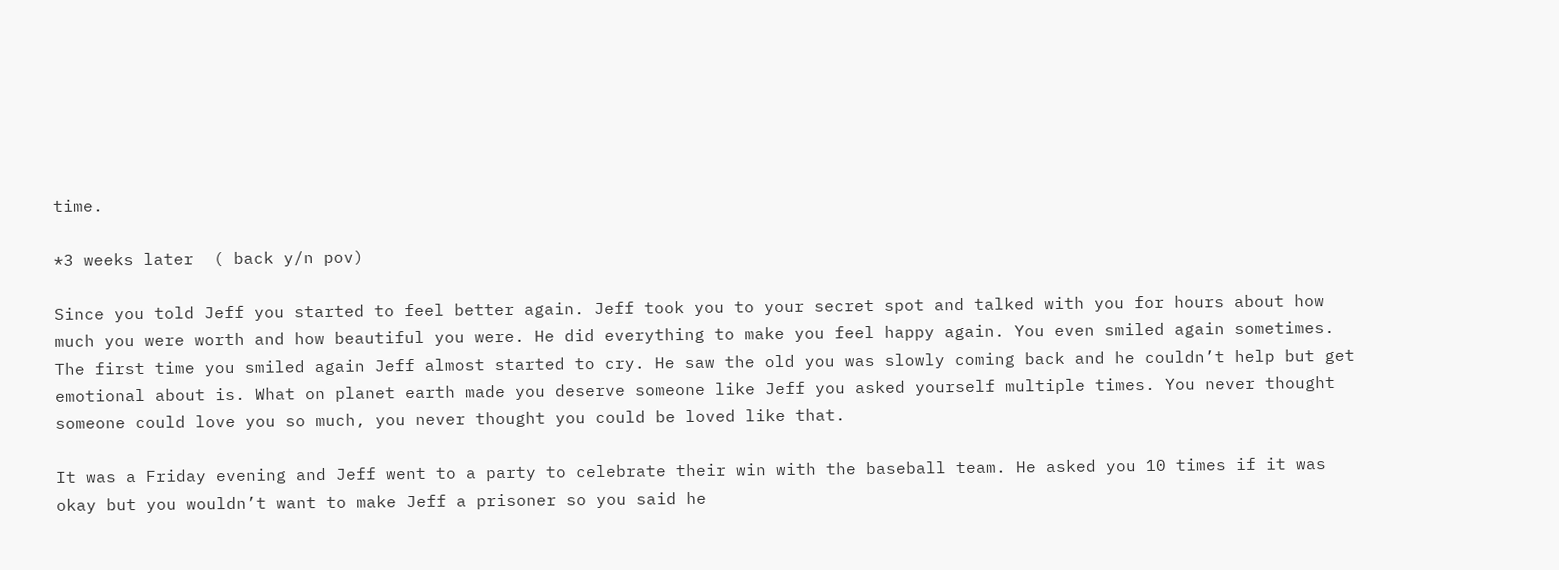time.

*3 weeks later  ( back y/n pov)

Since you told Jeff you started to feel better again. Jeff took you to your secret spot and talked with you for hours about how much you were worth and how beautiful you were. He did everything to make you feel happy again. You even smiled again sometimes. The first time you smiled again Jeff almost started to cry. He saw the old you was slowly coming back and he couldn’t help but get emotional about is. What on planet earth made you deserve someone like Jeff you asked yourself multiple times. You never thought someone could love you so much, you never thought you could be loved like that.

It was a Friday evening and Jeff went to a party to celebrate their win with the baseball team. He asked you 10 times if it was okay but you wouldn’t want to make Jeff a prisoner so you said he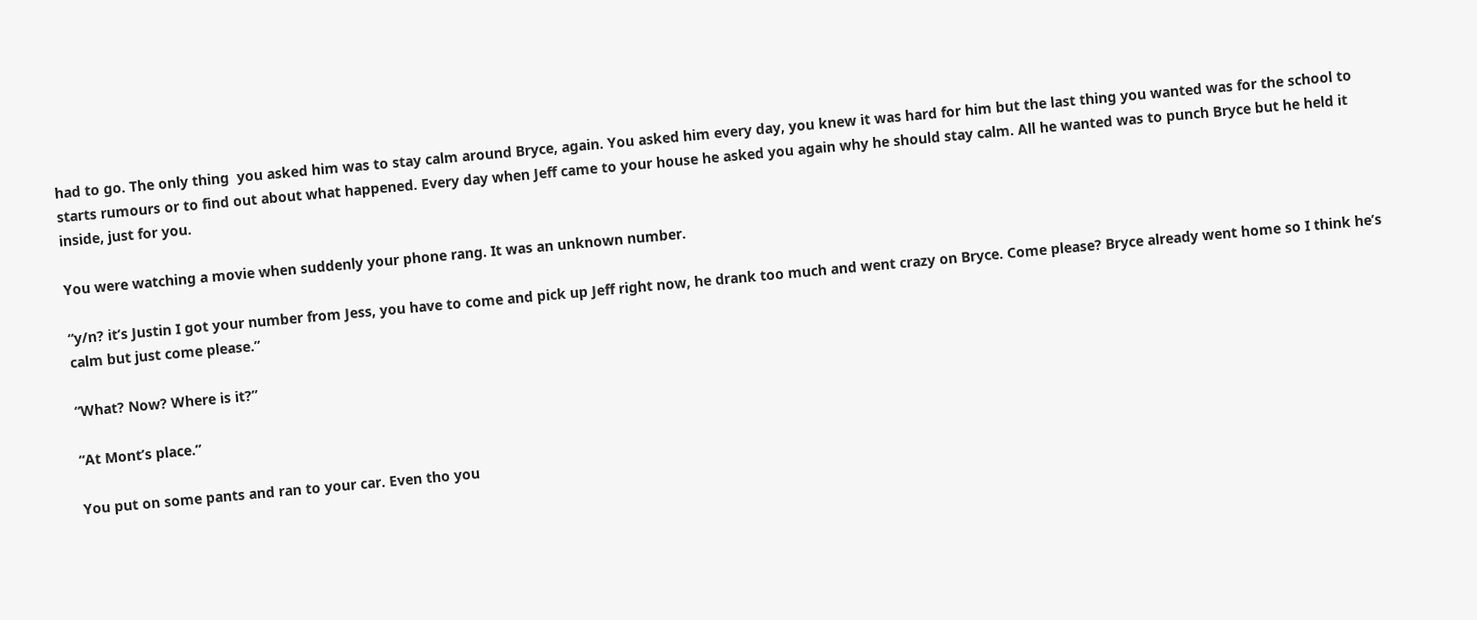had to go. The only thing  you asked him was to stay calm around Bryce, again. You asked him every day, you knew it was hard for him but the last thing you wanted was for the school to starts rumours or to find out about what happened. Every day when Jeff came to your house he asked you again why he should stay calm. All he wanted was to punch Bryce but he held it inside, just for you.

You were watching a movie when suddenly your phone rang. It was an unknown number.

“y/n? it’s Justin I got your number from Jess, you have to come and pick up Jeff right now, he drank too much and went crazy on Bryce. Come please? Bryce already went home so I think he’s calm but just come please.”

“What? Now? Where is it?”

“At Mont’s place.”

You put on some pants and ran to your car. Even tho you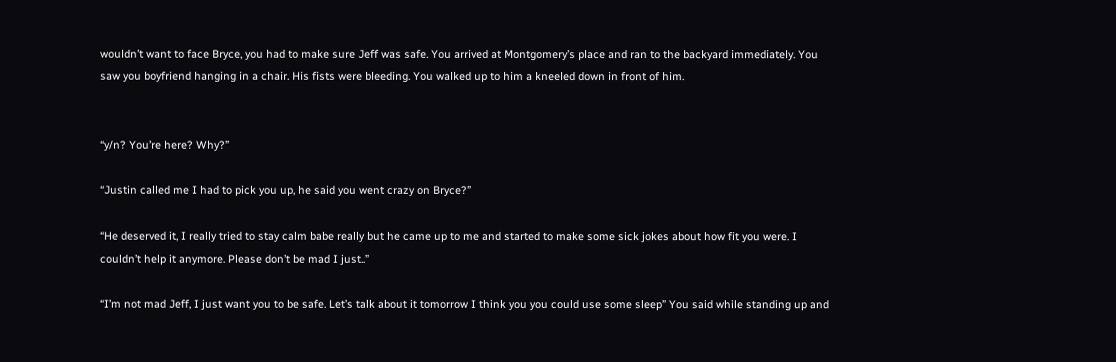wouldn’t want to face Bryce, you had to make sure Jeff was safe. You arrived at Montgomery’s place and ran to the backyard immediately. You saw you boyfriend hanging in a chair. His fists were bleeding. You walked up to him a kneeled down in front of him.


“y/n? You’re here? Why?”

“Justin called me I had to pick you up, he said you went crazy on Bryce?”

“He deserved it, I really tried to stay calm babe really but he came up to me and started to make some sick jokes about how fit you were. I couldn’t help it anymore. Please don’t be mad I just..”

“I’m not mad Jeff, I just want you to be safe. Let’s talk about it tomorrow I think you you could use some sleep” You said while standing up and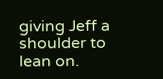giving Jeff a shoulder to lean on.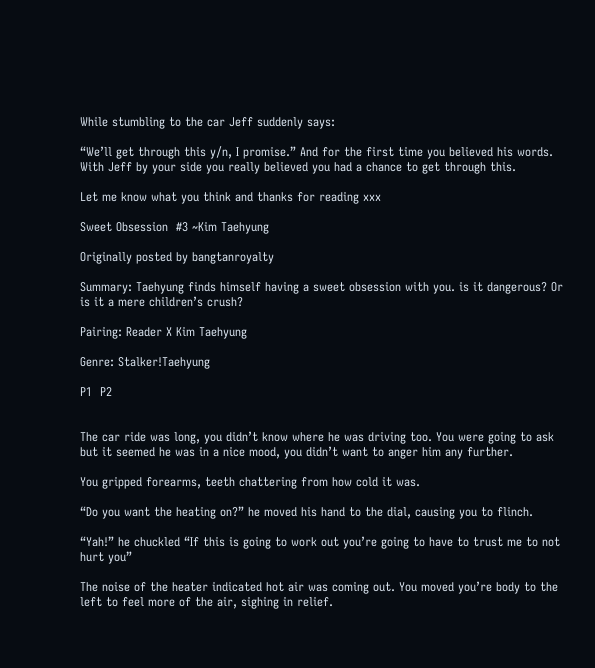While stumbling to the car Jeff suddenly says:

“We’ll get through this y/n, I promise.” And for the first time you believed his words. With Jeff by your side you really believed you had a chance to get through this.

Let me know what you think and thanks for reading xxx

Sweet Obsession  #3 ~Kim Taehyung

Originally posted by bangtanroyalty

Summary: Taehyung finds himself having a sweet obsession with you. is it dangerous? Or is it a mere children’s crush?

Pairing: Reader X Kim Taehyung

Genre: Stalker!Taehyung

P1  P2


The car ride was long, you didn’t know where he was driving too. You were going to ask but it seemed he was in a nice mood, you didn’t want to anger him any further.

You gripped forearms, teeth chattering from how cold it was.

“Do you want the heating on?” he moved his hand to the dial, causing you to flinch.

“Yah!” he chuckled “If this is going to work out you’re going to have to trust me to not hurt you”

The noise of the heater indicated hot air was coming out. You moved you’re body to the left to feel more of the air, sighing in relief.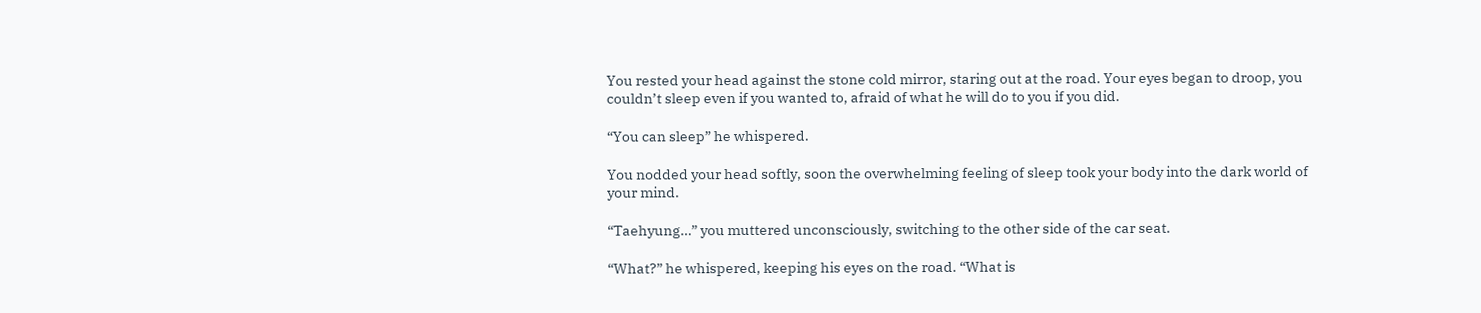You rested your head against the stone cold mirror, staring out at the road. Your eyes began to droop, you couldn’t sleep even if you wanted to, afraid of what he will do to you if you did.

“You can sleep” he whispered.

You nodded your head softly, soon the overwhelming feeling of sleep took your body into the dark world of your mind.

“Taehyung…” you muttered unconsciously, switching to the other side of the car seat.

“What?” he whispered, keeping his eyes on the road. “What is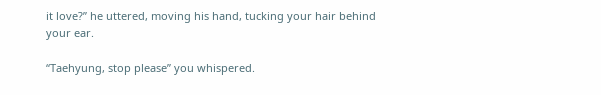it love?” he uttered, moving his hand, tucking your hair behind your ear.

“Taehyung, stop please” you whispered.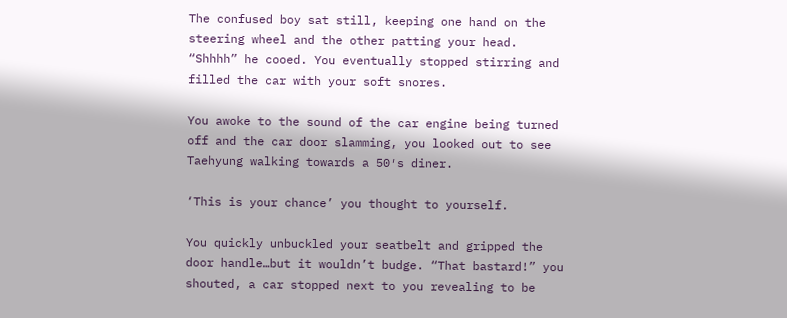The confused boy sat still, keeping one hand on the steering wheel and the other patting your head. “Shhhh” he cooed. You eventually stopped stirring and filled the car with your soft snores.

You awoke to the sound of the car engine being turned off and the car door slamming, you looked out to see Taehyung walking towards a 50′s diner.

‘This is your chance’ you thought to yourself.

You quickly unbuckled your seatbelt and gripped the door handle…but it wouldn’t budge. “That bastard!” you shouted, a car stopped next to you revealing to be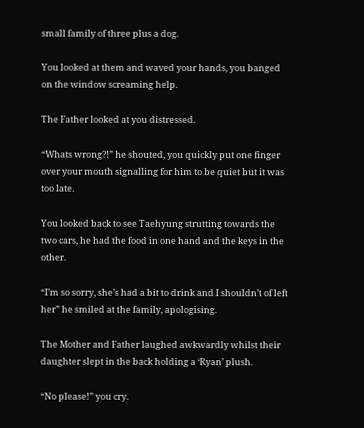small family of three plus a dog.

You looked at them and waved your hands, you banged on the window screaming help.

The Father looked at you distressed.

“Whats wrong?!” he shouted, you quickly put one finger over your mouth signalling for him to be quiet but it was too late.

You looked back to see Taehyung strutting towards the two cars, he had the food in one hand and the keys in the other.

“I’m so sorry, she’s had a bit to drink and I shouldn’t of left her” he smiled at the family, apologising.

The Mother and Father laughed awkwardly whilst their daughter slept in the back holding a ‘Ryan’ plush.

“No please!” you cry.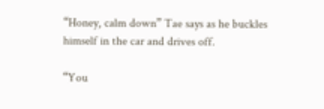“Honey, calm down” Tae says as he buckles himself in the car and drives off.

“You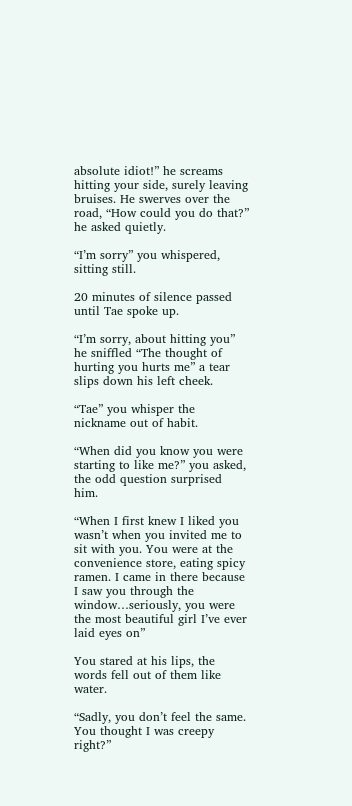absolute idiot!” he screams hitting your side, surely leaving bruises. He swerves over the road, “How could you do that?” he asked quietly.

“I’m sorry” you whispered, sitting still.

20 minutes of silence passed until Tae spoke up.

“I’m sorry, about hitting you” he sniffled “The thought of hurting you hurts me” a tear slips down his left cheek.

“Tae” you whisper the nickname out of habit.

“When did you know you were starting to like me?” you asked, the odd question surprised him.

“When I first knew I liked you wasn’t when you invited me to sit with you. You were at the convenience store, eating spicy ramen. I came in there because I saw you through the window…seriously, you were the most beautiful girl I’ve ever laid eyes on”

You stared at his lips, the words fell out of them like water.

“Sadly, you don’t feel the same. You thought I was creepy right?”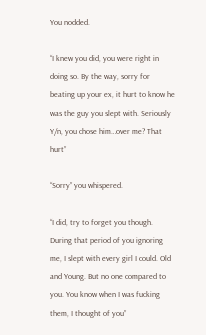You nodded.

“I knew you did, you were right in doing so. By the way, sorry for beating up your ex, it hurt to know he was the guy you slept with. Seriously Y/n, you chose him…over me? That hurt”

“Sorry” you whispered.

“I did, try to forget you though. During that period of you ignoring me, I slept with every girl I could. Old and Young. But no one compared to you. You know when I was fucking them, I thought of you”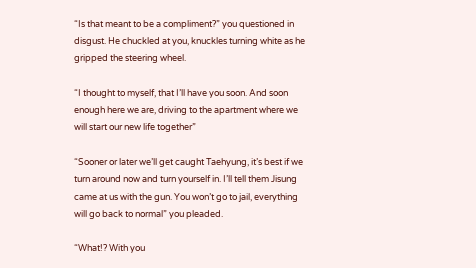“Is that meant to be a compliment?” you questioned in disgust. He chuckled at you, knuckles turning white as he gripped the steering wheel.

“I thought to myself, that I’ll have you soon. And soon enough here we are, driving to the apartment where we will start our new life together”

“Sooner or later we’ll get caught Taehyung, it’s best if we turn around now and turn yourself in. I’ll tell them Jisung came at us with the gun. You won’t go to jail, everything will go back to normal” you pleaded.

“What!? With you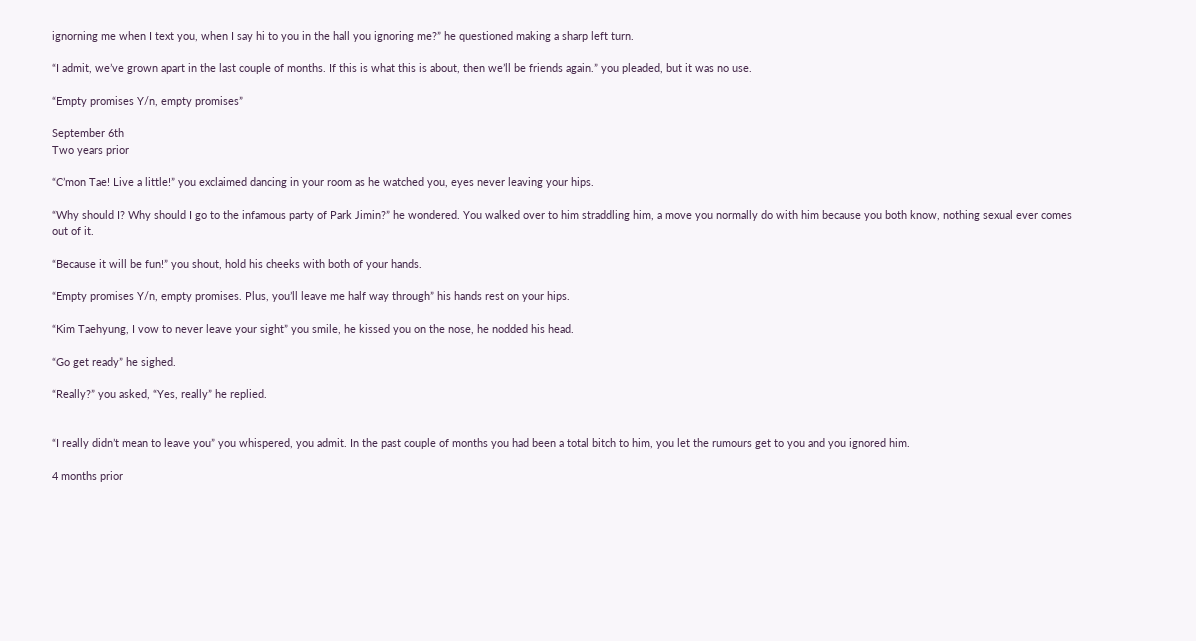ignorning me when I text you, when I say hi to you in the hall you ignoring me?” he questioned making a sharp left turn.

“I admit, we’ve grown apart in the last couple of months. If this is what this is about, then we’ll be friends again.” you pleaded, but it was no use.

“Empty promises Y/n, empty promises”

September 6th
Two years prior

“C’mon Tae! Live a little!” you exclaimed dancing in your room as he watched you, eyes never leaving your hips.

“Why should I? Why should I go to the infamous party of Park Jimin?” he wondered. You walked over to him straddling him, a move you normally do with him because you both know, nothing sexual ever comes out of it.

“Because it will be fun!” you shout, hold his cheeks with both of your hands.

“Empty promises Y/n, empty promises. Plus, you’ll leave me half way through” his hands rest on your hips.

“Kim Taehyung, I vow to never leave your sight” you smile, he kissed you on the nose, he nodded his head.

“Go get ready” he sighed.

“Really?” you asked, “Yes, really” he replied.


“I really didn’t mean to leave you” you whispered, you admit. In the past couple of months you had been a total bitch to him, you let the rumours get to you and you ignored him.

4 months prior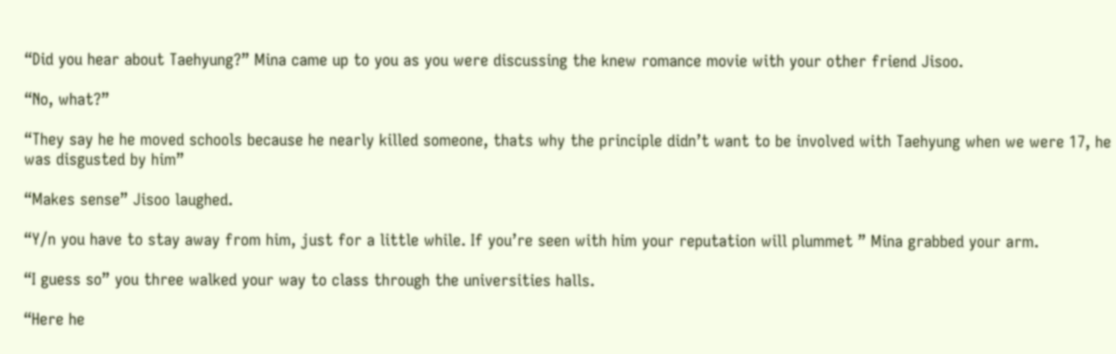“Did you hear about Taehyung?” Mina came up to you as you were discussing the knew romance movie with your other friend Jisoo.

“No, what?”

“They say he he moved schools because he nearly killed someone, thats why the principle didn’t want to be involved with Taehyung when we were 17, he was disgusted by him”

“Makes sense” Jisoo laughed.

“Y/n you have to stay away from him, just for a little while. If you’re seen with him your reputation will plummet ” Mina grabbed your arm.

“I guess so” you three walked your way to class through the universities halls.

“Here he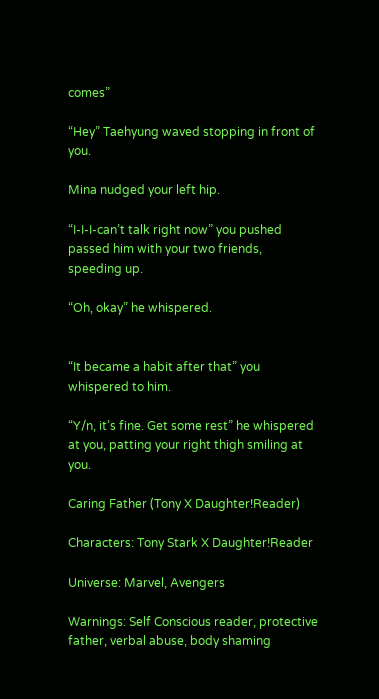comes”

“Hey” Taehyung waved stopping in front of you.

Mina nudged your left hip.

“I-I-I-can’t talk right now” you pushed passed him with your two friends, speeding up.

“Oh, okay” he whispered.


“It became a habit after that” you whispered to him.

“Y/n, it’s fine. Get some rest” he whispered at you, patting your right thigh smiling at you.

Caring Father (Tony X Daughter!Reader)

Characters: Tony Stark X Daughter!Reader

Universe: Marvel, Avengers

Warnings: Self Conscious reader, protective father, verbal abuse, body shaming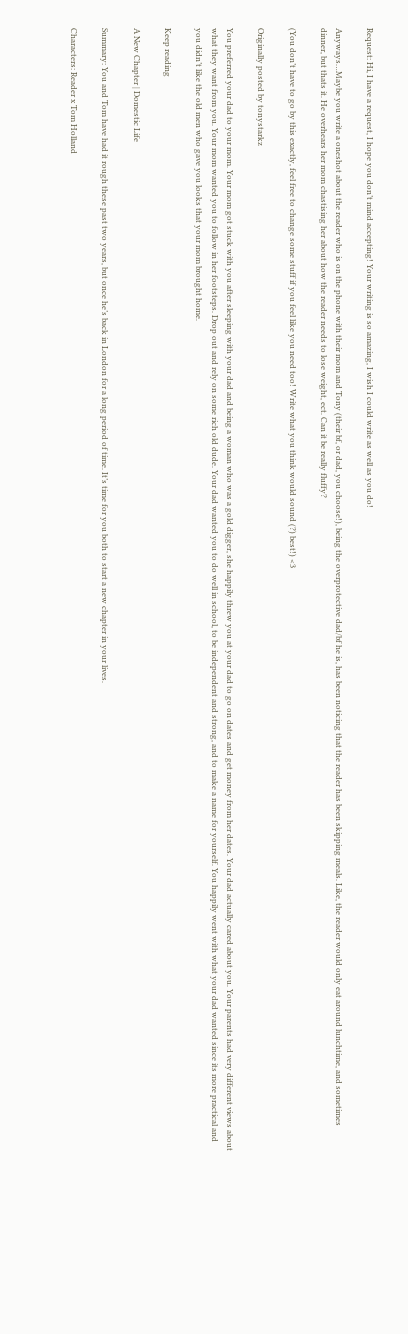Request: Hi, I have a request, I hope you don’t mind accepting! Your writing is so amazing, I wish I could write as well as you do!

Anyways…Maybe you write a oneshot about the reader who is on the phone with their mom and Tony (their bf, or dad, you choose!), being the overprotective dad/bf he is, has been noticing that the reader has been skipping meals. Like, the reader would only eat around lunchtime, and sometimes dinner, but thats it. He overhears her mom chastising her about how the reader needs to lose weight, ect. Can it be really fluffy?

(You don’t have to go by this exactly, feel free to change some stuff if you feel like you need too! Write what you think would sound (?) best!) <3

Originally posted by tonystarkz

You preferred your dad to your mom. Your mom got stuck with you after sleeping with your dad and being a woman who was a gold digger, she happily threw you at your dad to go on dates and get money from her dates. Your dad actually cared about you. Your parents had very different views about what they want from you. Your mom wanted you to follow in her footsteps. Drop out and rely on some rich old dude. Your dad wanted you to do well in school, to be independent and strong, and to make a name for yourself. You happily went with what your dad wanted since its more practical and you didn’t like the old men who gave you looks that your mom brought home.

Keep reading

A New Chapter | Domestic Life

Summary: You and Tom have had it rough these past two years, but once he’s back in London for a long period of time. It’s time for you both to start a new chapter in your lives.

Characters: Reader x Tom Holland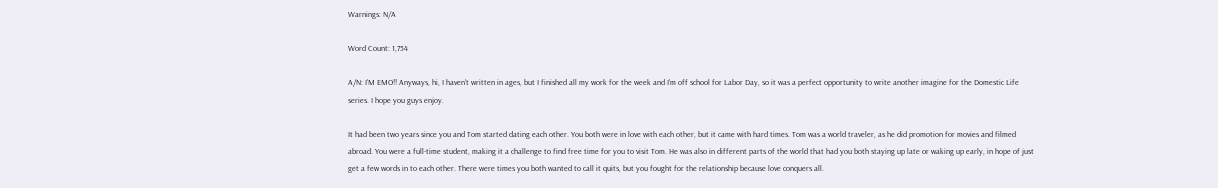Warnings: N/A

Word Count: 1,754

A/N: I’M EMO!! Anyways, hi, I haven’t written in ages, but I finished all my work for the week and I’m off school for Labor Day, so it was a perfect opportunity to write another imagine for the Domestic Life series. I hope you guys enjoy.

It had been two years since you and Tom started dating each other. You both were in love with each other, but it came with hard times. Tom was a world traveler, as he did promotion for movies and filmed abroad. You were a full-time student, making it a challenge to find free time for you to visit Tom. He was also in different parts of the world that had you both staying up late or waking up early, in hope of just get a few words in to each other. There were times you both wanted to call it quits, but you fought for the relationship because love conquers all.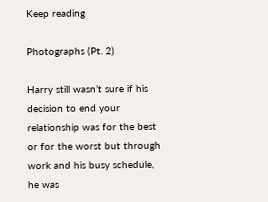Keep reading

Photographs (Pt. 2)

Harry still wasn’t sure if his decision to end your relationship was for the best or for the worst but through work and his busy schedule, he was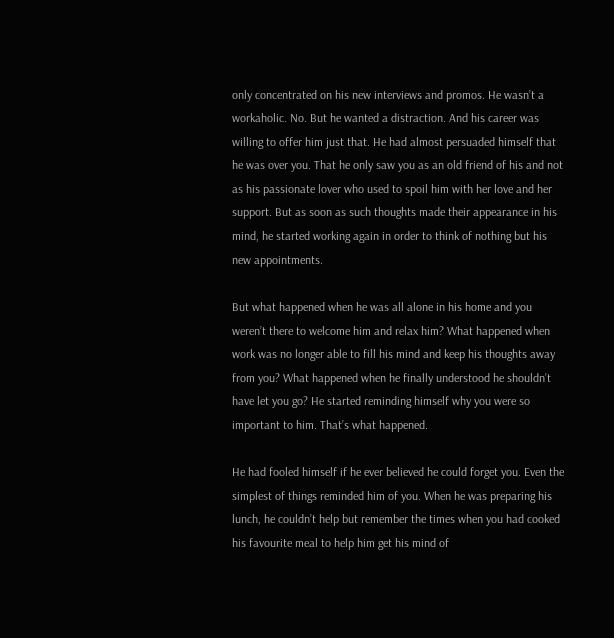only concentrated on his new interviews and promos. He wasn’t a workaholic. No. But he wanted a distraction. And his career was willing to offer him just that. He had almost persuaded himself that he was over you. That he only saw you as an old friend of his and not as his passionate lover who used to spoil him with her love and her support. But as soon as such thoughts made their appearance in his mind, he started working again in order to think of nothing but his new appointments.

But what happened when he was all alone in his home and you weren’t there to welcome him and relax him? What happened when work was no longer able to fill his mind and keep his thoughts away from you? What happened when he finally understood he shouldn’t have let you go? He started reminding himself why you were so important to him. That’s what happened.

He had fooled himself if he ever believed he could forget you. Even the simplest of things reminded him of you. When he was preparing his lunch, he couldn’t help but remember the times when you had cooked his favourite meal to help him get his mind of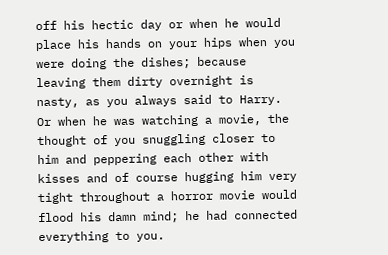off his hectic day or when he would place his hands on your hips when you were doing the dishes; because leaving them dirty overnight is nasty, as you always said to Harry. Or when he was watching a movie, the thought of you snuggling closer to him and peppering each other with kisses and of course hugging him very tight throughout a horror movie would flood his damn mind; he had connected everything to you.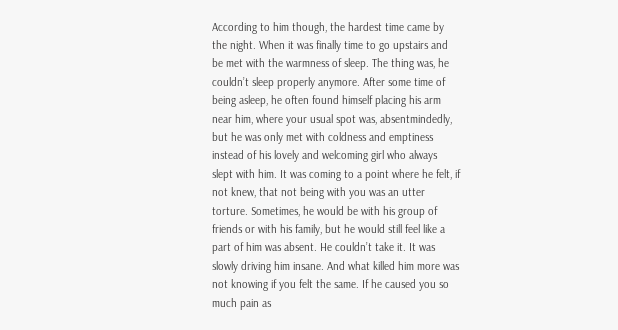According to him though, the hardest time came by the night. When it was finally time to go upstairs and be met with the warmness of sleep. The thing was, he couldn’t sleep properly anymore. After some time of being asleep, he often found himself placing his arm near him, where your usual spot was, absentmindedly, but he was only met with coldness and emptiness instead of his lovely and welcoming girl who always slept with him. It was coming to a point where he felt, if not knew, that not being with you was an utter torture. Sometimes, he would be with his group of friends or with his family, but he would still feel like a part of him was absent. He couldn’t take it. It was slowly driving him insane. And what killed him more was not knowing if you felt the same. If he caused you so much pain as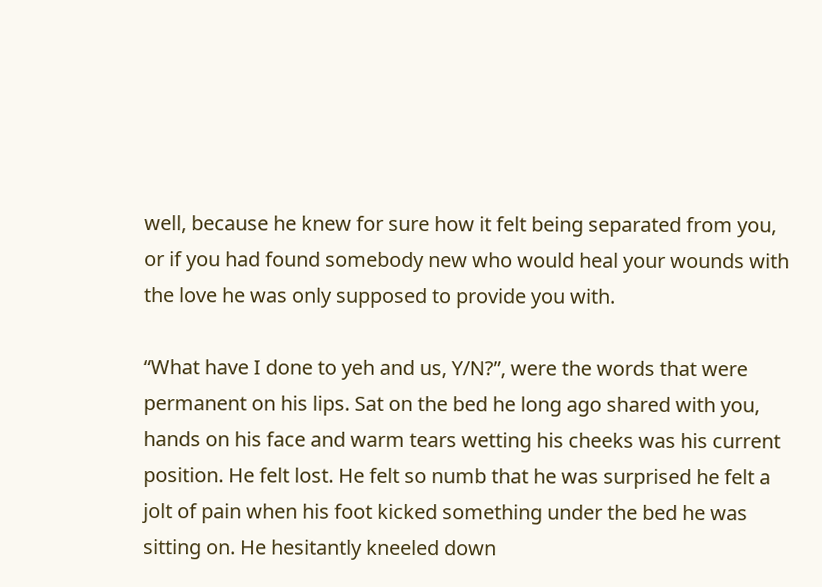well, because he knew for sure how it felt being separated from you, or if you had found somebody new who would heal your wounds with the love he was only supposed to provide you with.

“What have I done to yeh and us, Y/N?”, were the words that were permanent on his lips. Sat on the bed he long ago shared with you, hands on his face and warm tears wetting his cheeks was his current position. He felt lost. He felt so numb that he was surprised he felt a jolt of pain when his foot kicked something under the bed he was sitting on. He hesitantly kneeled down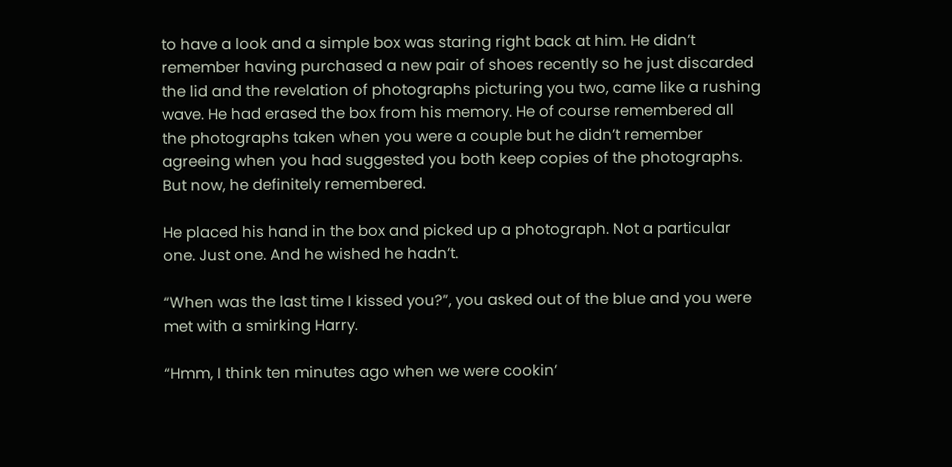to have a look and a simple box was staring right back at him. He didn’t remember having purchased a new pair of shoes recently so he just discarded the lid and the revelation of photographs picturing you two, came like a rushing wave. He had erased the box from his memory. He of course remembered all the photographs taken when you were a couple but he didn’t remember agreeing when you had suggested you both keep copies of the photographs. But now, he definitely remembered.

He placed his hand in the box and picked up a photograph. Not a particular one. Just one. And he wished he hadn’t.

“When was the last time I kissed you?”, you asked out of the blue and you were met with a smirking Harry.

“Hmm, I think ten minutes ago when we were cookin’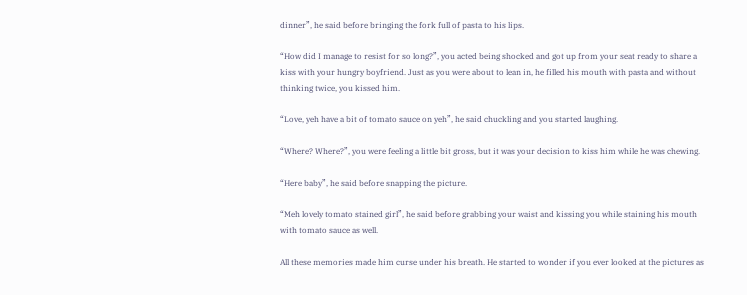dinner”, he said before bringing the fork full of pasta to his lips.

“How did I manage to resist for so long?”, you acted being shocked and got up from your seat ready to share a kiss with your hungry boyfriend. Just as you were about to lean in, he filled his mouth with pasta and without thinking twice, you kissed him.

“Love, yeh have a bit of tomato sauce on yeh”, he said chuckling and you started laughing.

“Where? Where?”, you were feeling a little bit gross, but it was your decision to kiss him while he was chewing.

“Here baby”, he said before snapping the picture.

“Meh lovely tomato stained girl”, he said before grabbing your waist and kissing you while staining his mouth with tomato sauce as well.

All these memories made him curse under his breath. He started to wonder if you ever looked at the pictures as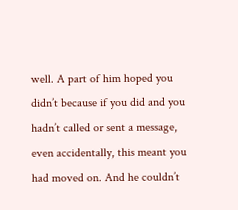well. A part of him hoped you didn’t because if you did and you hadn’t called or sent a message, even accidentally, this meant you had moved on. And he couldn’t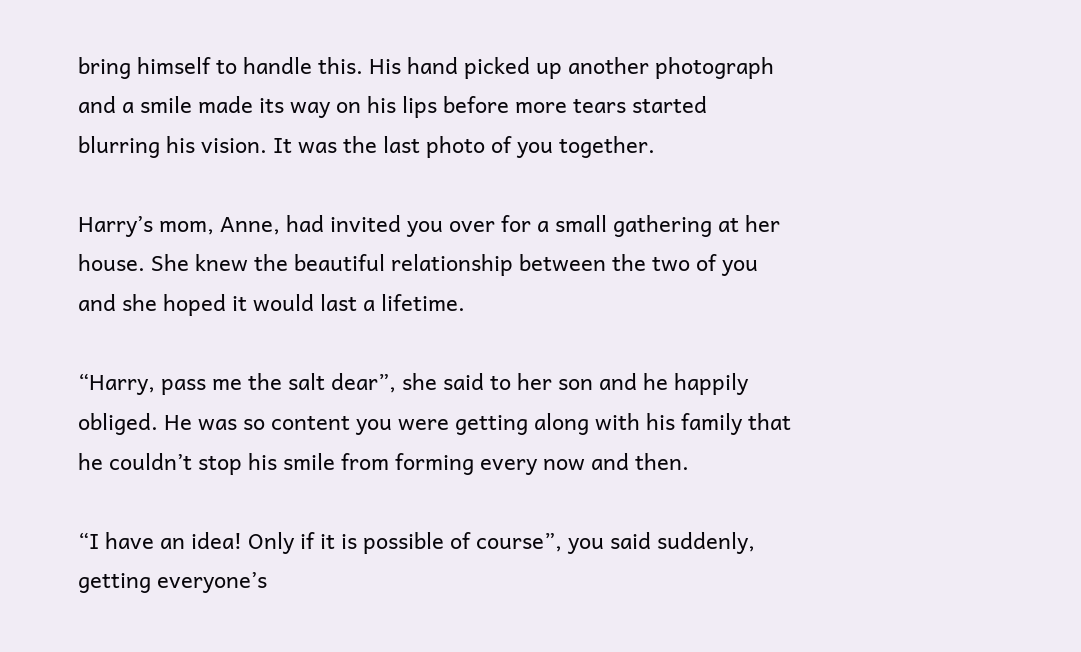bring himself to handle this. His hand picked up another photograph and a smile made its way on his lips before more tears started blurring his vision. It was the last photo of you together.

Harry’s mom, Anne, had invited you over for a small gathering at her house. She knew the beautiful relationship between the two of you and she hoped it would last a lifetime.

“Harry, pass me the salt dear”, she said to her son and he happily obliged. He was so content you were getting along with his family that he couldn’t stop his smile from forming every now and then.

“I have an idea! Only if it is possible of course”, you said suddenly, getting everyone’s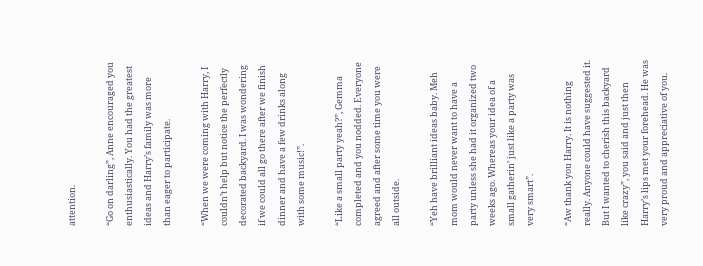attention.

“Go on darling”, Anne encouraged you enthusiastically. You had the greatest ideas and Harry’s family was more than eager to participate.

“When we were coming with Harry, I couldn’t help but notice the perfectly decorated backyard. I was wondering if we could all go there after we finish dinner and have a few drinks along with some music!”.

“Like a small party yeah?”, Gemma completed and you nodded. Everyone agreed and after some time you were all outside.

“Yeh have brilliant ideas baby. Meh mom would never want to have a party unless she had it organized two weeks ago. Whereas your idea of a small gatherin’ just like a party was very smart”.

“Aw thank you Harry. It is nothing really. Anyone could have suggested it. But I wanted to cherish this backyard like crazy”, you said and just then Harry’s lips met your forehead. He was very proud and appreciative of you.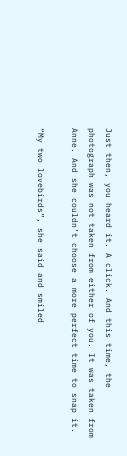Just then, you heard it. A click. And this time, the photograph was not taken from either of you. It was taken from Anne. And she couldn’t choose a more perfect time to snap it.

“My two lovebirds”, she said and smiled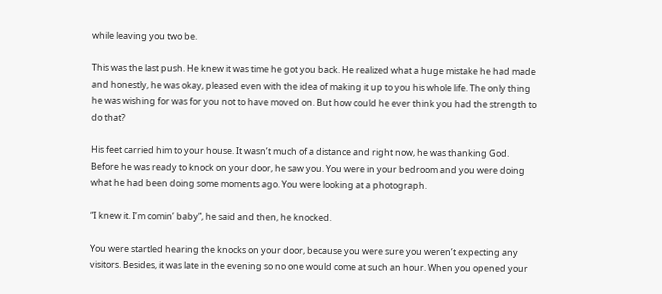while leaving you two be.

This was the last push. He knew it was time he got you back. He realized what a huge mistake he had made and honestly, he was okay, pleased even with the idea of making it up to you his whole life. The only thing he was wishing for was for you not to have moved on. But how could he ever think you had the strength to do that?

His feet carried him to your house. It wasn’t much of a distance and right now, he was thanking God. Before he was ready to knock on your door, he saw you. You were in your bedroom and you were doing what he had been doing some moments ago. You were looking at a photograph.

“I knew it. I’m comin’ baby”, he said and then, he knocked.

You were startled hearing the knocks on your door, because you were sure you weren’t expecting any visitors. Besides, it was late in the evening so no one would come at such an hour. When you opened your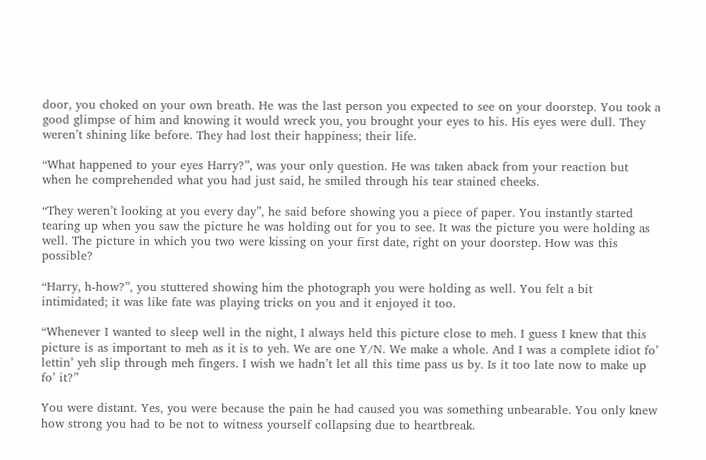door, you choked on your own breath. He was the last person you expected to see on your doorstep. You took a good glimpse of him and knowing it would wreck you, you brought your eyes to his. His eyes were dull. They weren’t shining like before. They had lost their happiness; their life.

“What happened to your eyes Harry?”, was your only question. He was taken aback from your reaction but when he comprehended what you had just said, he smiled through his tear stained cheeks.

“They weren’t looking at you every day”, he said before showing you a piece of paper. You instantly started tearing up when you saw the picture he was holding out for you to see. It was the picture you were holding as well. The picture in which you two were kissing on your first date, right on your doorstep. How was this possible?

“Harry, h-how?”, you stuttered showing him the photograph you were holding as well. You felt a bit intimidated; it was like fate was playing tricks on you and it enjoyed it too.

“Whenever I wanted to sleep well in the night, I always held this picture close to meh. I guess I knew that this picture is as important to meh as it is to yeh. We are one Y/N. We make a whole. And I was a complete idiot fo’ lettin’ yeh slip through meh fingers. I wish we hadn’t let all this time pass us by. Is it too late now to make up fo’ it?”

You were distant. Yes, you were because the pain he had caused you was something unbearable. You only knew how strong you had to be not to witness yourself collapsing due to heartbreak.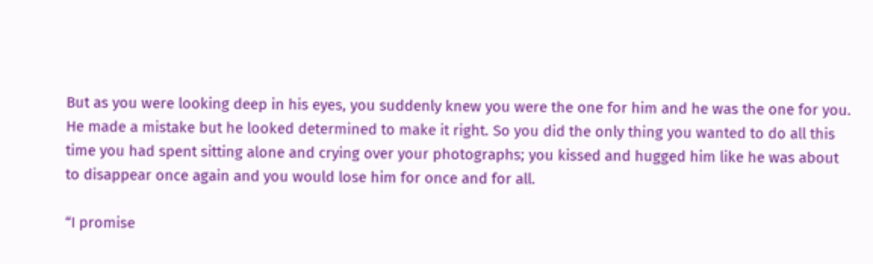But as you were looking deep in his eyes, you suddenly knew you were the one for him and he was the one for you. He made a mistake but he looked determined to make it right. So you did the only thing you wanted to do all this time you had spent sitting alone and crying over your photographs; you kissed and hugged him like he was about to disappear once again and you would lose him for once and for all.

“I promise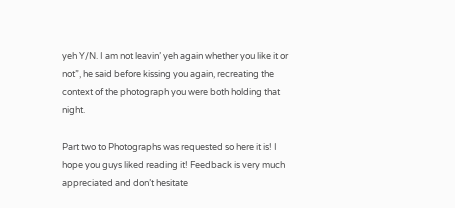yeh Y/N. I am not leavin’ yeh again whether you like it or not”, he said before kissing you again, recreating the context of the photograph you were both holding that night.

Part two to Photographs was requested so here it is! I hope you guys liked reading it! Feedback is very much appreciated and don’t hesitate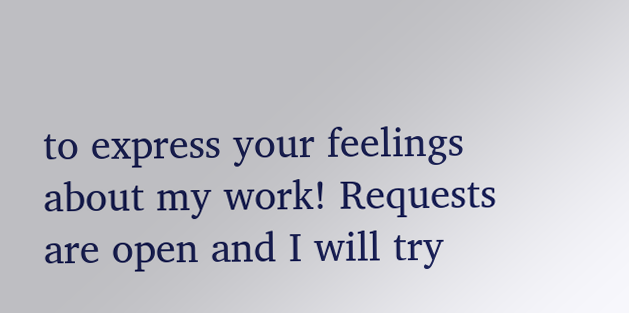to express your feelings about my work! Requests are open and I will try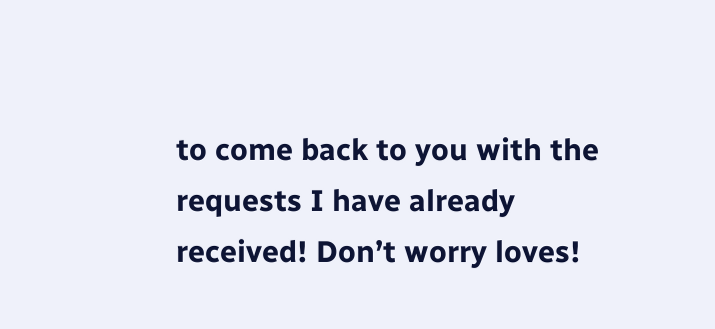to come back to you with the requests I have already received! Don’t worry loves!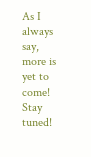As I always say, more is yet to come! Stay tuned!